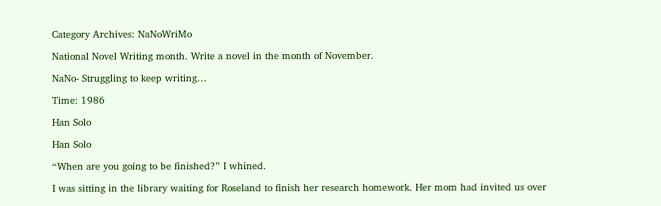Category Archives: NaNoWriMo

National Novel Writing month. Write a novel in the month of November.

NaNo- Struggling to keep writing…

Time: 1986

Han Solo

Han Solo

“When are you going to be finished?” I whined.

I was sitting in the library waiting for Roseland to finish her research homework. Her mom had invited us over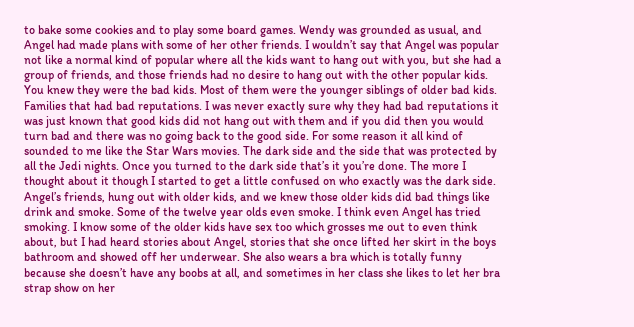to bake some cookies and to play some board games. Wendy was grounded as usual, and Angel had made plans with some of her other friends. I wouldn’t say that Angel was popular not like a normal kind of popular where all the kids want to hang out with you, but she had a group of friends, and those friends had no desire to hang out with the other popular kids. You knew they were the bad kids. Most of them were the younger siblings of older bad kids. Families that had bad reputations. I was never exactly sure why they had bad reputations it was just known that good kids did not hang out with them and if you did then you would turn bad and there was no going back to the good side. For some reason it all kind of sounded to me like the Star Wars movies. The dark side and the side that was protected by all the Jedi nights. Once you turned to the dark side that’s it you’re done. The more I thought about it though I started to get a little confused on who exactly was the dark side. Angel’s friends, hung out with older kids, and we knew those older kids did bad things like drink and smoke. Some of the twelve year olds even smoke. I think even Angel has tried smoking. I know some of the older kids have sex too which grosses me out to even think about, but I had heard stories about Angel, stories that she once lifted her skirt in the boys bathroom and showed off her underwear. She also wears a bra which is totally funny because she doesn’t have any boobs at all, and sometimes in her class she likes to let her bra strap show on her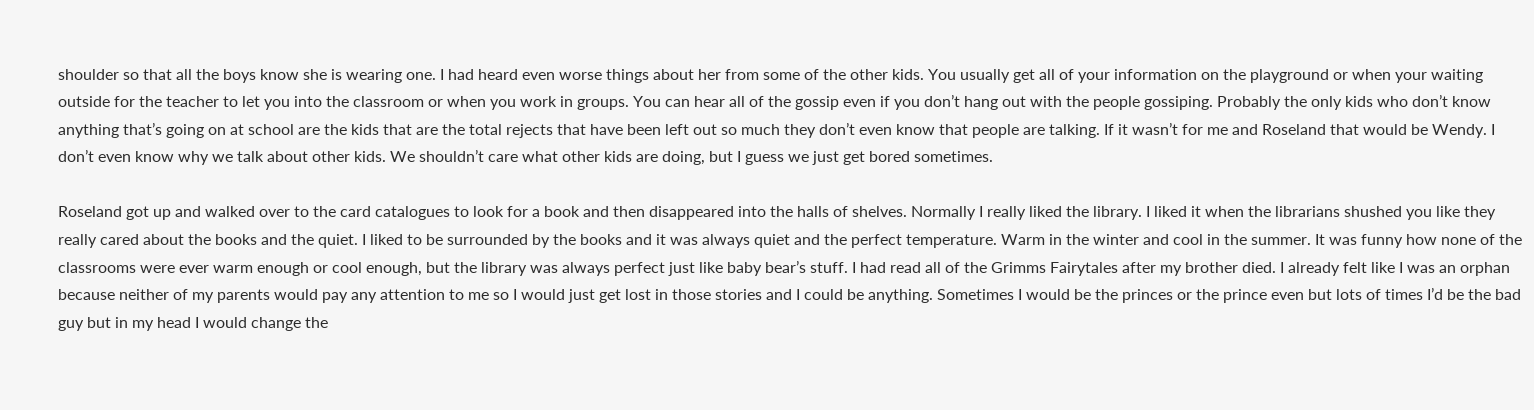shoulder so that all the boys know she is wearing one. I had heard even worse things about her from some of the other kids. You usually get all of your information on the playground or when your waiting outside for the teacher to let you into the classroom or when you work in groups. You can hear all of the gossip even if you don’t hang out with the people gossiping. Probably the only kids who don’t know anything that’s going on at school are the kids that are the total rejects that have been left out so much they don’t even know that people are talking. If it wasn’t for me and Roseland that would be Wendy. I don’t even know why we talk about other kids. We shouldn’t care what other kids are doing, but I guess we just get bored sometimes.

Roseland got up and walked over to the card catalogues to look for a book and then disappeared into the halls of shelves. Normally I really liked the library. I liked it when the librarians shushed you like they really cared about the books and the quiet. I liked to be surrounded by the books and it was always quiet and the perfect temperature. Warm in the winter and cool in the summer. It was funny how none of the classrooms were ever warm enough or cool enough, but the library was always perfect just like baby bear’s stuff. I had read all of the Grimms Fairytales after my brother died. I already felt like I was an orphan because neither of my parents would pay any attention to me so I would just get lost in those stories and I could be anything. Sometimes I would be the princes or the prince even but lots of times I’d be the bad guy but in my head I would change the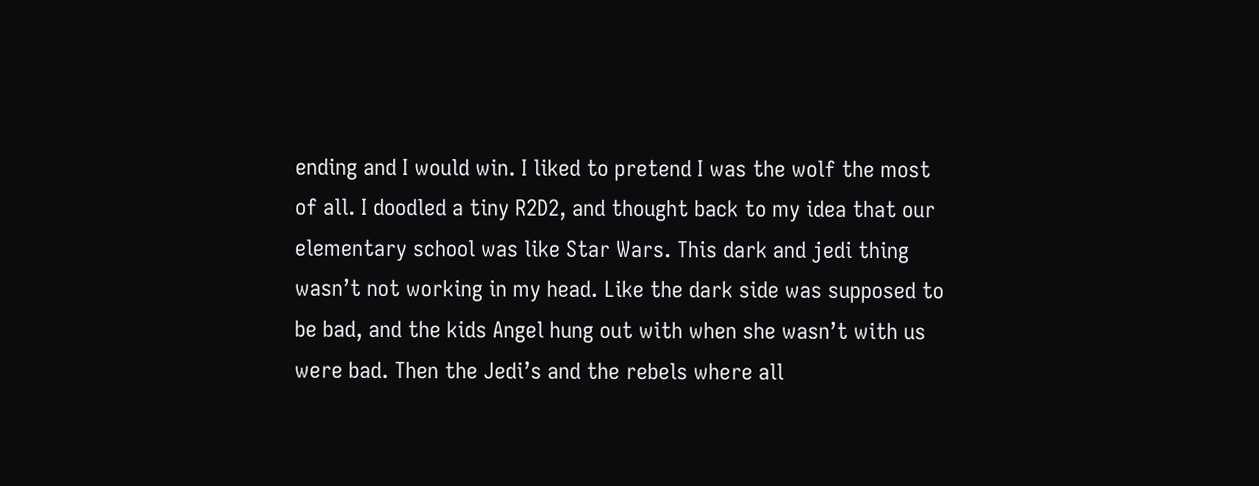ending and I would win. I liked to pretend I was the wolf the most of all. I doodled a tiny R2D2, and thought back to my idea that our elementary school was like Star Wars. This dark and jedi thing wasn’t not working in my head. Like the dark side was supposed to be bad, and the kids Angel hung out with when she wasn’t with us were bad. Then the Jedi’s and the rebels where all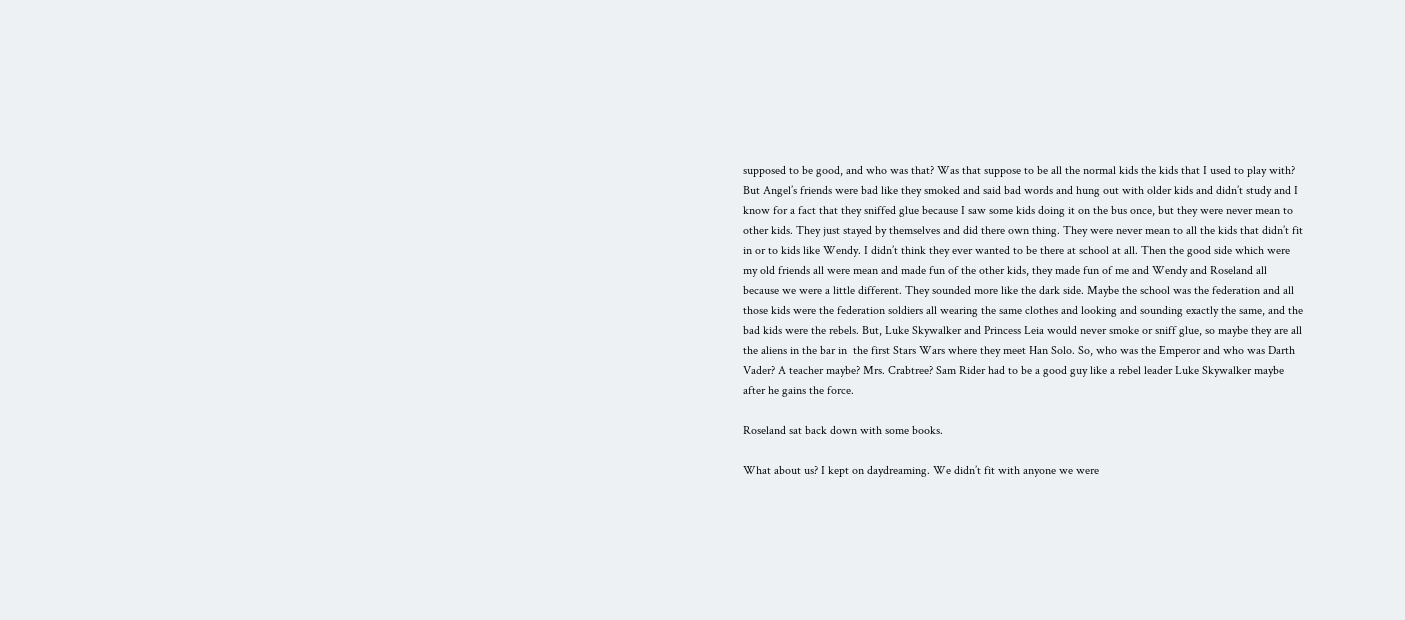supposed to be good, and who was that? Was that suppose to be all the normal kids the kids that I used to play with? But Angel’s friends were bad like they smoked and said bad words and hung out with older kids and didn’t study and I know for a fact that they sniffed glue because I saw some kids doing it on the bus once, but they were never mean to other kids. They just stayed by themselves and did there own thing. They were never mean to all the kids that didn’t fit in or to kids like Wendy. I didn’t think they ever wanted to be there at school at all. Then the good side which were my old friends all were mean and made fun of the other kids, they made fun of me and Wendy and Roseland all because we were a little different. They sounded more like the dark side. Maybe the school was the federation and all those kids were the federation soldiers all wearing the same clothes and looking and sounding exactly the same, and the bad kids were the rebels. But, Luke Skywalker and Princess Leia would never smoke or sniff glue, so maybe they are all the aliens in the bar in  the first Stars Wars where they meet Han Solo. So, who was the Emperor and who was Darth Vader? A teacher maybe? Mrs. Crabtree? Sam Rider had to be a good guy like a rebel leader Luke Skywalker maybe after he gains the force.

Roseland sat back down with some books.

What about us? I kept on daydreaming. We didn’t fit with anyone we were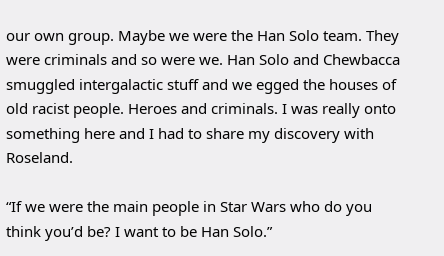our own group. Maybe we were the Han Solo team. They were criminals and so were we. Han Solo and Chewbacca smuggled intergalactic stuff and we egged the houses of old racist people. Heroes and criminals. I was really onto something here and I had to share my discovery with Roseland.

“If we were the main people in Star Wars who do you think you’d be? I want to be Han Solo.”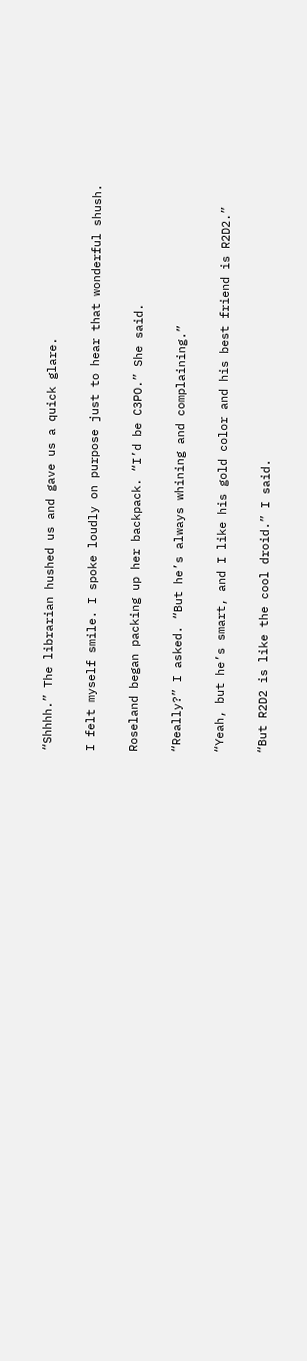“Shhhh.” The librarian hushed us and gave us a quick glare.

I felt myself smile. I spoke loudly on purpose just to hear that wonderful shush.

Roseland began packing up her backpack. “I’d be C3PO.” She said.

“Really?” I asked. “But he’s always whining and complaining.”

“Yeah, but he’s smart, and I like his gold color and his best friend is R2D2.”

“But R2D2 is like the cool droid.” I said.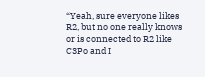“Yeah, sure everyone likes R2, but no one really knows or is connected to R2 like C3Po and I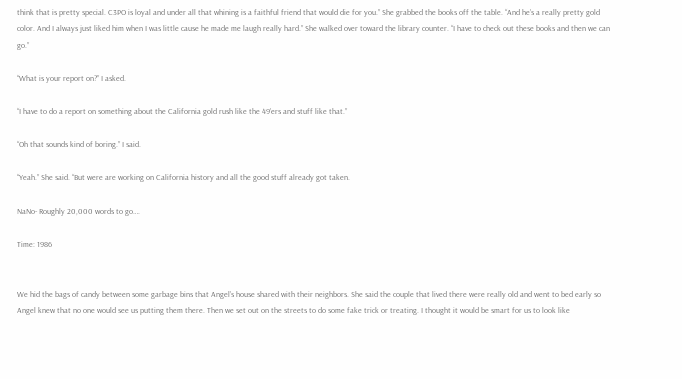think that is pretty special. C3PO is loyal and under all that whining is a faithful friend that would die for you.” She grabbed the books off the table. “And he’s a really pretty gold color. And I always just liked him when I was little cause he made me laugh really hard.” She walked over toward the library counter. “I have to check out these books and then we can go.”

“What is your report on?” I asked.

“I have to do a report on something about the California gold rush like the 49’ers and stuff like that.”

“Oh that sounds kind of boring.” I said.

“Yeah.” She said. “But were are working on California history and all the good stuff already got taken.

NaNo- Roughly 20,000 words to go….

Time: 1986


We hid the bags of candy between some garbage bins that Angel’s house shared with their neighbors. She said the couple that lived there were really old and went to bed early so Angel knew that no one would see us putting them there. Then we set out on the streets to do some fake trick or treating. I thought it would be smart for us to look like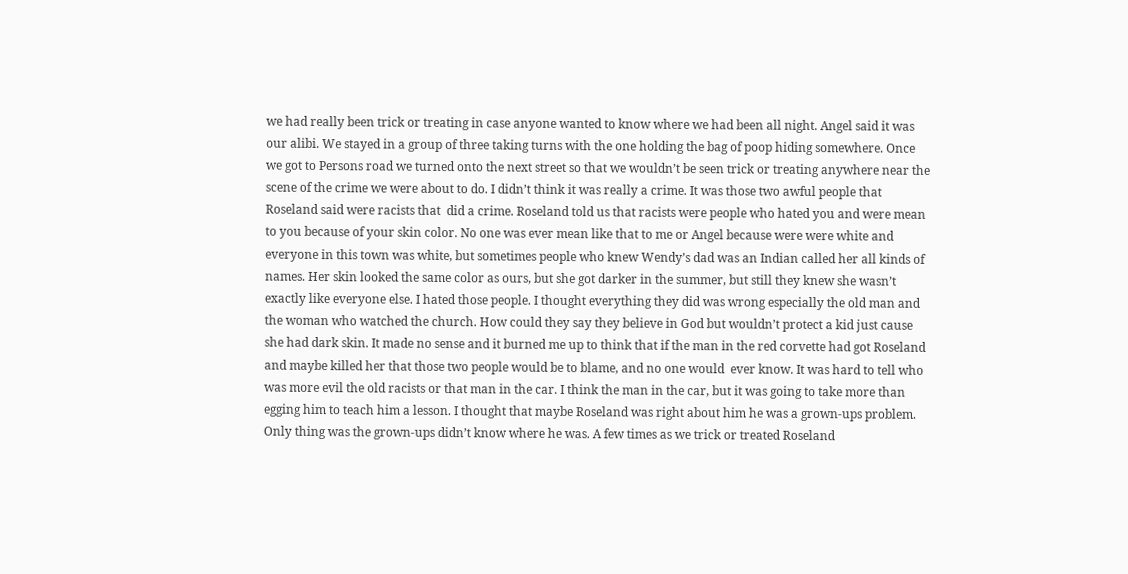we had really been trick or treating in case anyone wanted to know where we had been all night. Angel said it was our alibi. We stayed in a group of three taking turns with the one holding the bag of poop hiding somewhere. Once we got to Persons road we turned onto the next street so that we wouldn’t be seen trick or treating anywhere near the scene of the crime we were about to do. I didn’t think it was really a crime. It was those two awful people that Roseland said were racists that  did a crime. Roseland told us that racists were people who hated you and were mean to you because of your skin color. No one was ever mean like that to me or Angel because were were white and everyone in this town was white, but sometimes people who knew Wendy’s dad was an Indian called her all kinds of names. Her skin looked the same color as ours, but she got darker in the summer, but still they knew she wasn’t exactly like everyone else. I hated those people. I thought everything they did was wrong especially the old man and the woman who watched the church. How could they say they believe in God but wouldn’t protect a kid just cause she had dark skin. It made no sense and it burned me up to think that if the man in the red corvette had got Roseland and maybe killed her that those two people would be to blame, and no one would  ever know. It was hard to tell who was more evil the old racists or that man in the car. I think the man in the car, but it was going to take more than egging him to teach him a lesson. I thought that maybe Roseland was right about him he was a grown-ups problem. Only thing was the grown-ups didn’t know where he was. A few times as we trick or treated Roseland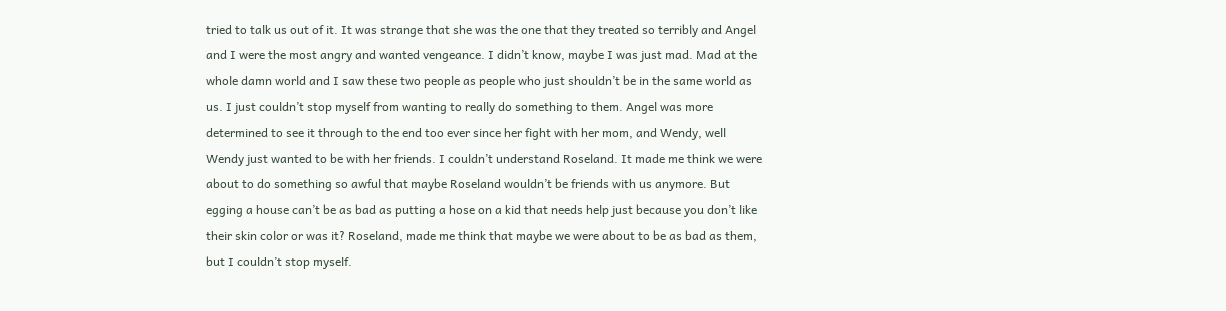tried to talk us out of it. It was strange that she was the one that they treated so terribly and Angel and I were the most angry and wanted vengeance. I didn’t know, maybe I was just mad. Mad at the whole damn world and I saw these two people as people who just shouldn’t be in the same world as us. I just couldn’t stop myself from wanting to really do something to them. Angel was more determined to see it through to the end too ever since her fight with her mom, and Wendy, well Wendy just wanted to be with her friends. I couldn’t understand Roseland. It made me think we were about to do something so awful that maybe Roseland wouldn’t be friends with us anymore. But egging a house can’t be as bad as putting a hose on a kid that needs help just because you don’t like their skin color or was it? Roseland, made me think that maybe we were about to be as bad as them, but I couldn’t stop myself.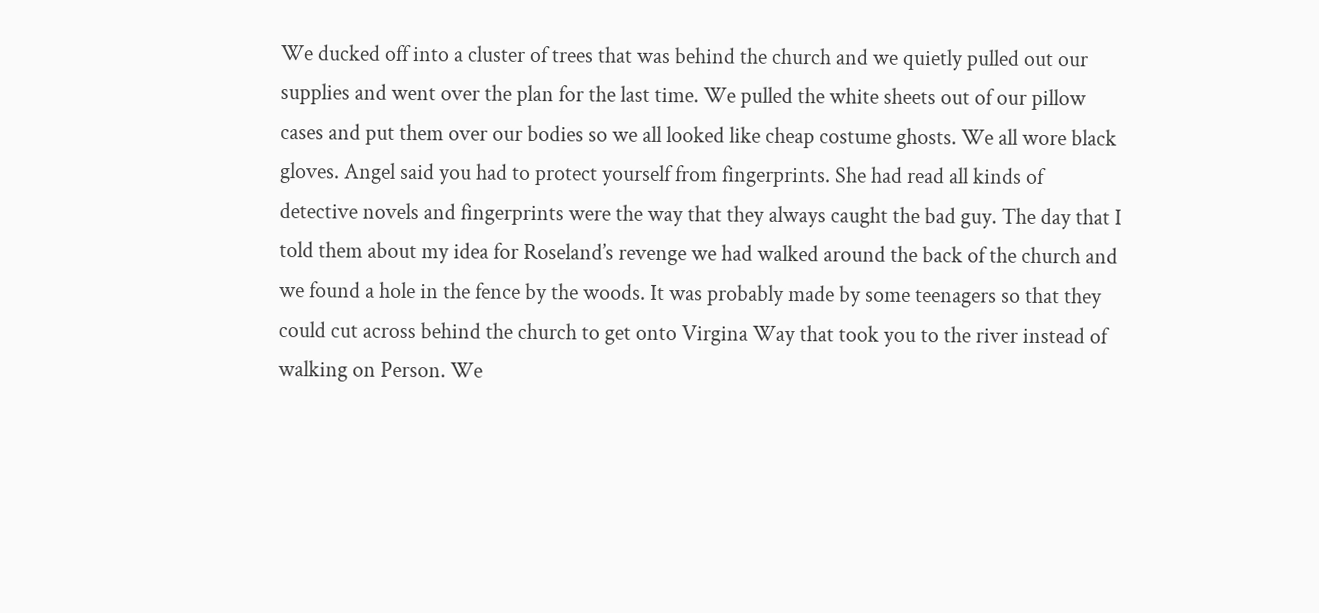We ducked off into a cluster of trees that was behind the church and we quietly pulled out our supplies and went over the plan for the last time. We pulled the white sheets out of our pillow cases and put them over our bodies so we all looked like cheap costume ghosts. We all wore black gloves. Angel said you had to protect yourself from fingerprints. She had read all kinds of detective novels and fingerprints were the way that they always caught the bad guy. The day that I told them about my idea for Roseland’s revenge we had walked around the back of the church and we found a hole in the fence by the woods. It was probably made by some teenagers so that they could cut across behind the church to get onto Virgina Way that took you to the river instead of walking on Person. We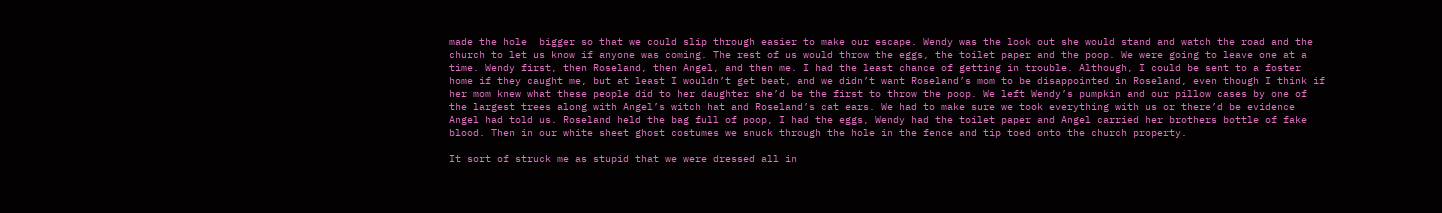made the hole  bigger so that we could slip through easier to make our escape. Wendy was the look out she would stand and watch the road and the church to let us know if anyone was coming. The rest of us would throw the eggs, the toilet paper and the poop. We were going to leave one at a time. Wendy first, then Roseland, then Angel, and then me. I had the least chance of getting in trouble. Although, I could be sent to a foster home if they caught me, but at least I wouldn’t get beat, and we didn’t want Roseland’s mom to be disappointed in Roseland, even though I think if her mom knew what these people did to her daughter she’d be the first to throw the poop. We left Wendy’s pumpkin and our pillow cases by one of the largest trees along with Angel’s witch hat and Roseland’s cat ears. We had to make sure we took everything with us or there’d be evidence Angel had told us. Roseland held the bag full of poop, I had the eggs, Wendy had the toilet paper and Angel carried her brothers bottle of fake blood. Then in our white sheet ghost costumes we snuck through the hole in the fence and tip toed onto the church property.

It sort of struck me as stupid that we were dressed all in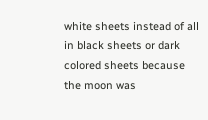white sheets instead of all in black sheets or dark colored sheets because the moon was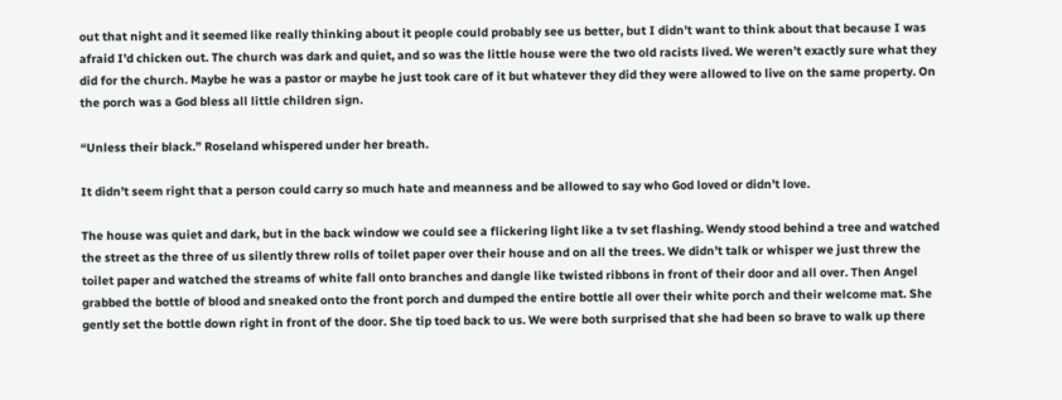out that night and it seemed like really thinking about it people could probably see us better, but I didn’t want to think about that because I was afraid I’d chicken out. The church was dark and quiet, and so was the little house were the two old racists lived. We weren’t exactly sure what they did for the church. Maybe he was a pastor or maybe he just took care of it but whatever they did they were allowed to live on the same property. On the porch was a God bless all little children sign.

“Unless their black.” Roseland whispered under her breath.

It didn’t seem right that a person could carry so much hate and meanness and be allowed to say who God loved or didn’t love.

The house was quiet and dark, but in the back window we could see a flickering light like a tv set flashing. Wendy stood behind a tree and watched the street as the three of us silently threw rolls of toilet paper over their house and on all the trees. We didn’t talk or whisper we just threw the toilet paper and watched the streams of white fall onto branches and dangle like twisted ribbons in front of their door and all over. Then Angel grabbed the bottle of blood and sneaked onto the front porch and dumped the entire bottle all over their white porch and their welcome mat. She gently set the bottle down right in front of the door. She tip toed back to us. We were both surprised that she had been so brave to walk up there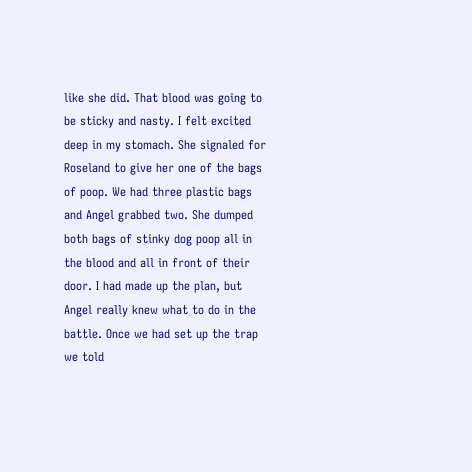like she did. That blood was going to be sticky and nasty. I felt excited deep in my stomach. She signaled for Roseland to give her one of the bags of poop. We had three plastic bags and Angel grabbed two. She dumped both bags of stinky dog poop all in the blood and all in front of their door. I had made up the plan, but Angel really knew what to do in the battle. Once we had set up the trap we told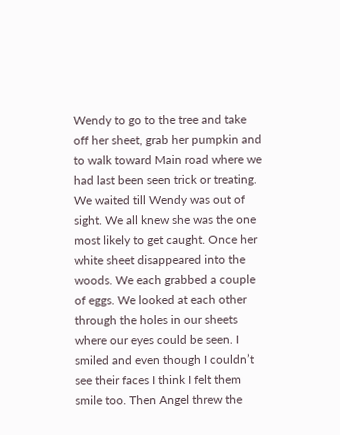Wendy to go to the tree and take off her sheet, grab her pumpkin and to walk toward Main road where we had last been seen trick or treating. We waited till Wendy was out of sight. We all knew she was the one most likely to get caught. Once her white sheet disappeared into the woods. We each grabbed a couple of eggs. We looked at each other through the holes in our sheets where our eyes could be seen. I smiled and even though I couldn’t see their faces I think I felt them smile too. Then Angel threw the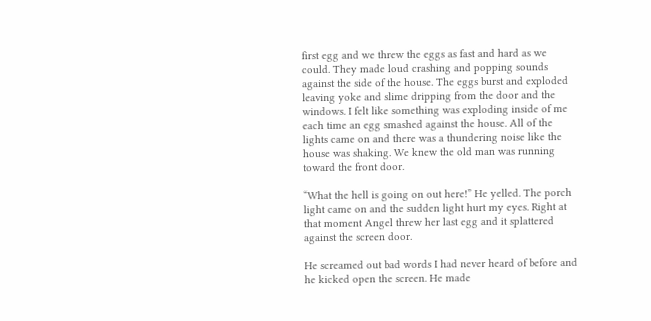first egg and we threw the eggs as fast and hard as we could. They made loud crashing and popping sounds against the side of the house. The eggs burst and exploded leaving yoke and slime dripping from the door and the windows. I felt like something was exploding inside of me each time an egg smashed against the house. All of the lights came on and there was a thundering noise like the house was shaking. We knew the old man was running toward the front door.

“What the hell is going on out here!” He yelled. The porch light came on and the sudden light hurt my eyes. Right at that moment Angel threw her last egg and it splattered against the screen door.

He screamed out bad words I had never heard of before and he kicked open the screen. He made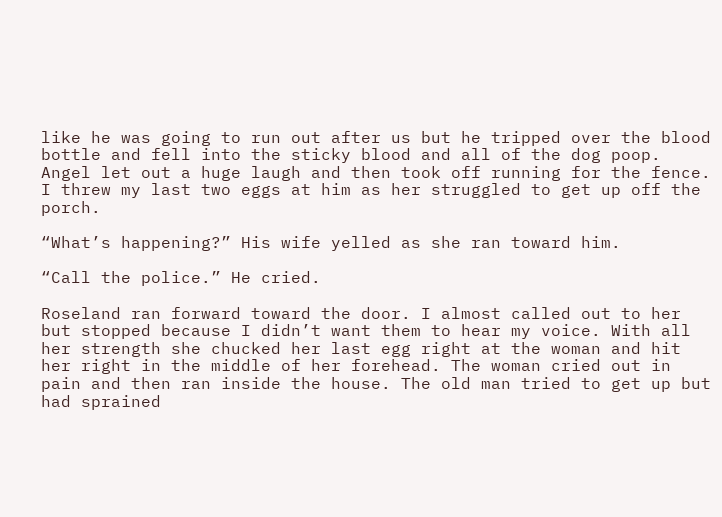like he was going to run out after us but he tripped over the blood bottle and fell into the sticky blood and all of the dog poop. Angel let out a huge laugh and then took off running for the fence. I threw my last two eggs at him as her struggled to get up off the porch.

“What’s happening?” His wife yelled as she ran toward him.

“Call the police.” He cried.

Roseland ran forward toward the door. I almost called out to her but stopped because I didn’t want them to hear my voice. With all her strength she chucked her last egg right at the woman and hit her right in the middle of her forehead. The woman cried out in pain and then ran inside the house. The old man tried to get up but had sprained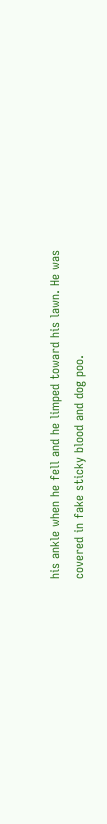his ankle when he fell and he limped toward his lawn. He was covered in fake sticky blood and dog poo.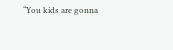“You kids are gonna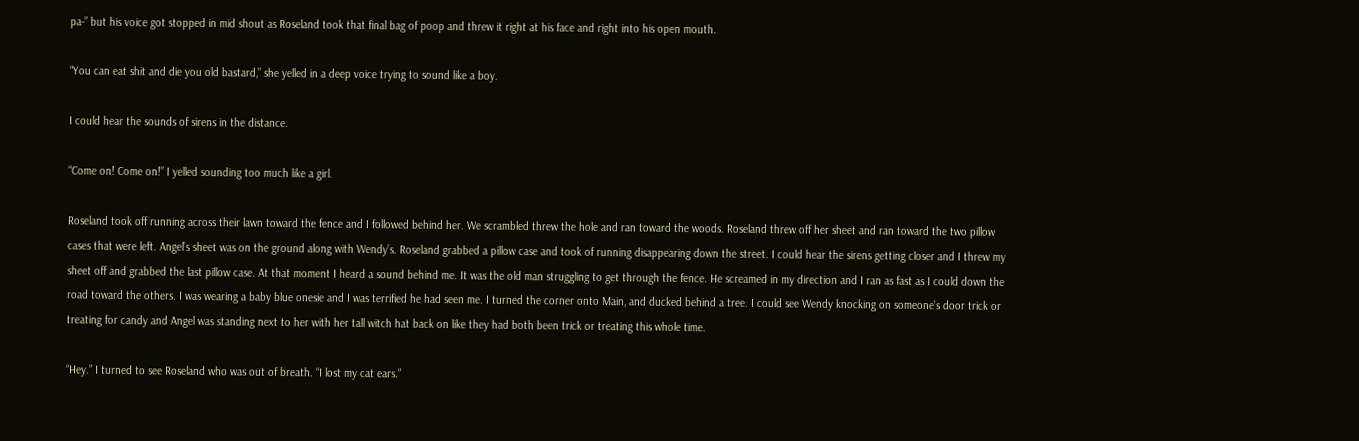pa-” but his voice got stopped in mid shout as Roseland took that final bag of poop and threw it right at his face and right into his open mouth.

“You can eat shit and die you old bastard,” she yelled in a deep voice trying to sound like a boy.

I could hear the sounds of sirens in the distance.

“Come on! Come on!” I yelled sounding too much like a girl.

Roseland took off running across their lawn toward the fence and I followed behind her. We scrambled threw the hole and ran toward the woods. Roseland threw off her sheet and ran toward the two pillow cases that were left. Angel’s sheet was on the ground along with Wendy’s. Roseland grabbed a pillow case and took of running disappearing down the street. I could hear the sirens getting closer and I threw my sheet off and grabbed the last pillow case. At that moment I heard a sound behind me. It was the old man struggling to get through the fence. He screamed in my direction and I ran as fast as I could down the road toward the others. I was wearing a baby blue onesie and I was terrified he had seen me. I turned the corner onto Main, and ducked behind a tree. I could see Wendy knocking on someone’s door trick or treating for candy and Angel was standing next to her with her tall witch hat back on like they had both been trick or treating this whole time.

“Hey.” I turned to see Roseland who was out of breath. “I lost my cat ears.”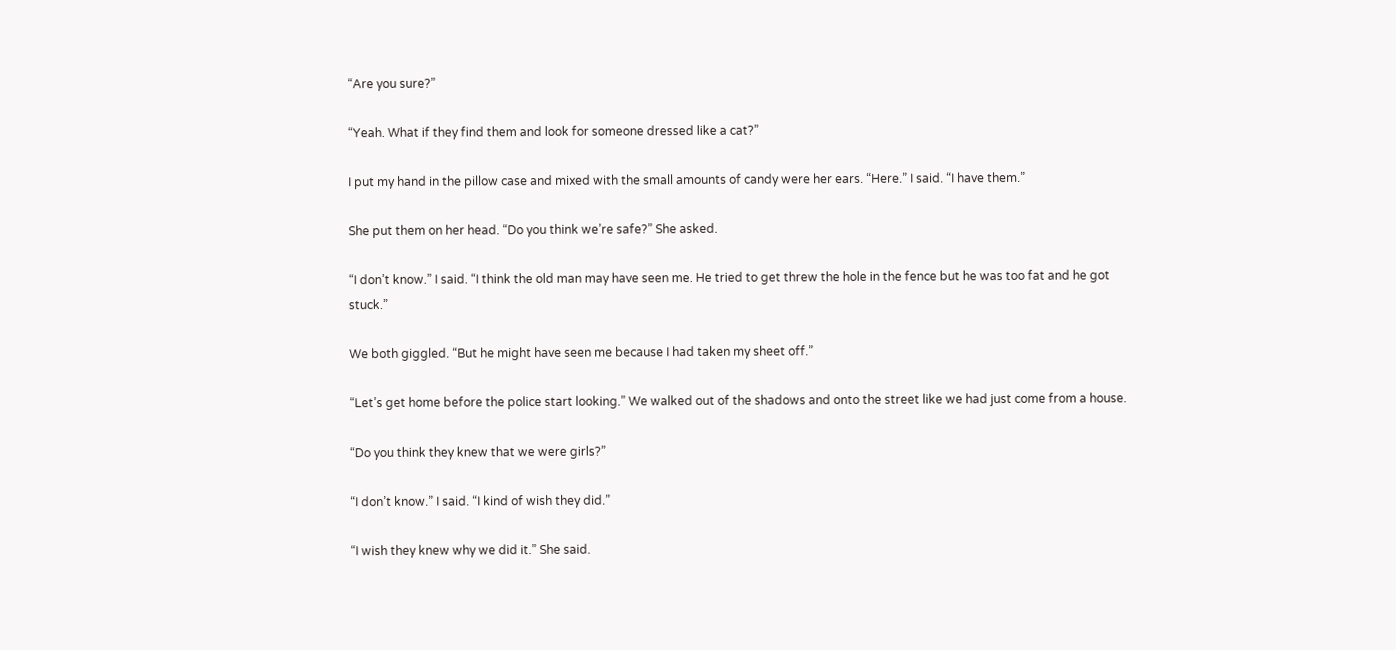“Are you sure?”

“Yeah. What if they find them and look for someone dressed like a cat?”

I put my hand in the pillow case and mixed with the small amounts of candy were her ears. “Here.” I said. “I have them.”

She put them on her head. “Do you think we’re safe?” She asked.

“I don’t know.” I said. “I think the old man may have seen me. He tried to get threw the hole in the fence but he was too fat and he got stuck.”

We both giggled. “But he might have seen me because I had taken my sheet off.”

“Let’s get home before the police start looking.” We walked out of the shadows and onto the street like we had just come from a house.

“Do you think they knew that we were girls?”

“I don’t know.” I said. “I kind of wish they did.”

“I wish they knew why we did it.” She said.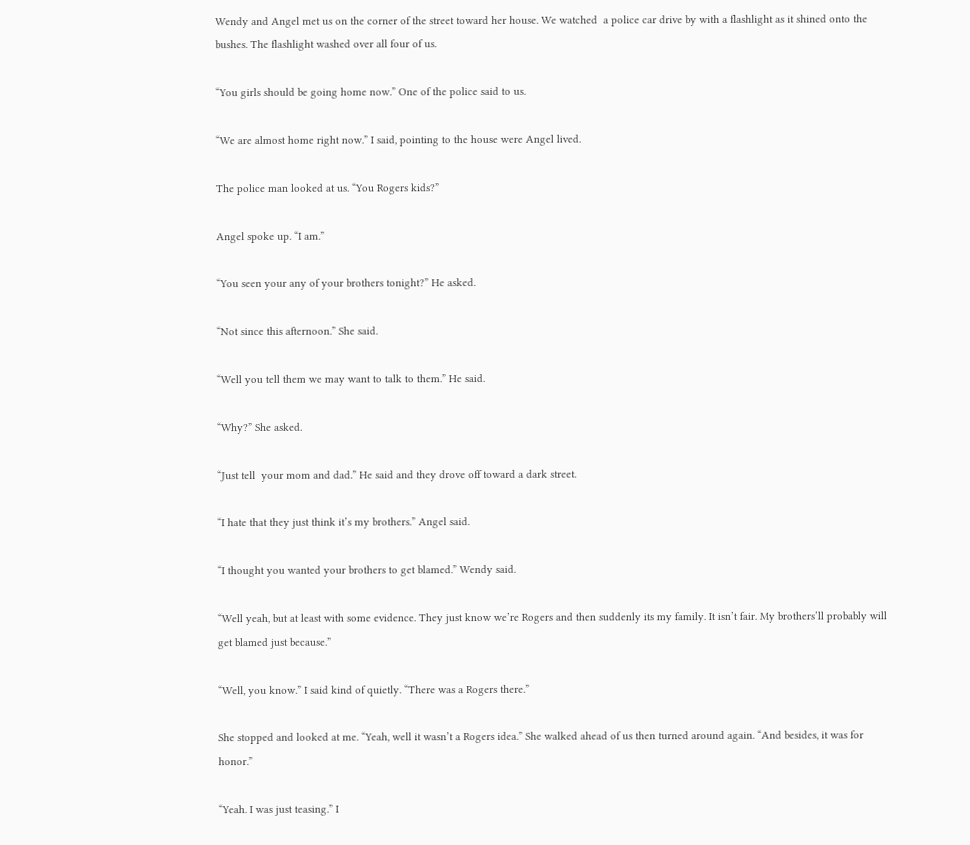Wendy and Angel met us on the corner of the street toward her house. We watched  a police car drive by with a flashlight as it shined onto the bushes. The flashlight washed over all four of us.

“You girls should be going home now.” One of the police said to us.

“We are almost home right now.” I said, pointing to the house were Angel lived.

The police man looked at us. “You Rogers kids?”

Angel spoke up. “I am.”

“You seen your any of your brothers tonight?” He asked.

“Not since this afternoon.” She said.

“Well you tell them we may want to talk to them.” He said.

“Why?” She asked.

“Just tell  your mom and dad.” He said and they drove off toward a dark street.

“I hate that they just think it’s my brothers.” Angel said.

“I thought you wanted your brothers to get blamed.” Wendy said.

“Well yeah, but at least with some evidence. They just know we’re Rogers and then suddenly its my family. It isn’t fair. My brothers’ll probably will get blamed just because.”

“Well, you know.” I said kind of quietly. “There was a Rogers there.”

She stopped and looked at me. “Yeah, well it wasn’t a Rogers idea.” She walked ahead of us then turned around again. “And besides, it was for honor.”

“Yeah. I was just teasing.” I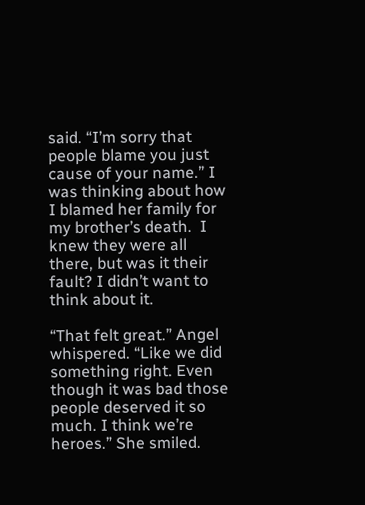said. “I’m sorry that people blame you just cause of your name.” I was thinking about how I blamed her family for my brother’s death.  I knew they were all there, but was it their fault? I didn’t want to think about it.

“That felt great.” Angel whispered. “Like we did something right. Even though it was bad those people deserved it so much. I think we’re heroes.” She smiled.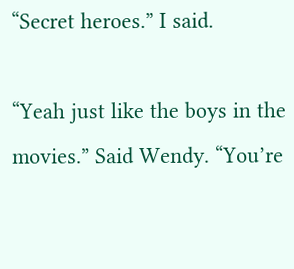“Secret heroes.” I said.

“Yeah just like the boys in the movies.” Said Wendy. “You’re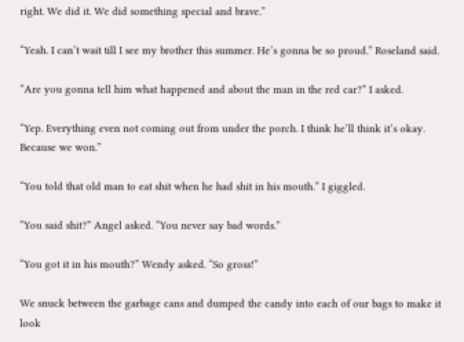right. We did it. We did something special and brave.”

“Yeah. I can’t wait till I see my brother this summer. He’s gonna be so proud.” Roseland said.

“Are you gonna tell him what happened and about the man in the red car?” I asked.

“Yep. Everything even not coming out from under the porch. I think he’ll think it’s okay. Because we won.”

“You told that old man to eat shit when he had shit in his mouth.” I giggled.

“You said shit?” Angel asked. “You never say bad words.”

“You got it in his mouth?” Wendy asked. “So gross!”

We snuck between the garbage cans and dumped the candy into each of our bags to make it look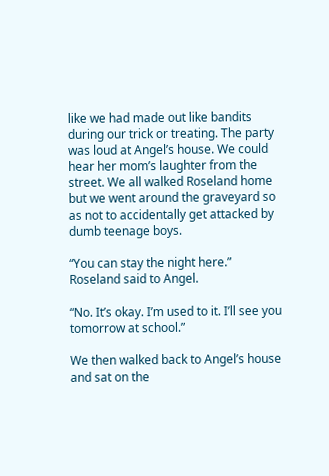like we had made out like bandits during our trick or treating. The party was loud at Angel’s house. We could hear her mom’s laughter from the street. We all walked Roseland home but we went around the graveyard so as not to accidentally get attacked by dumb teenage boys.

“You can stay the night here.” Roseland said to Angel.

“No. It’s okay. I’m used to it. I’ll see you tomorrow at school.”

We then walked back to Angel’s house and sat on the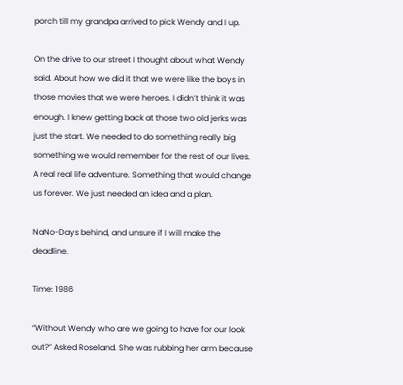porch till my grandpa arrived to pick Wendy and I up.

On the drive to our street I thought about what Wendy said. About how we did it that we were like the boys in those movies that we were heroes. I didn’t think it was enough. I knew getting back at those two old jerks was just the start. We needed to do something really big something we would remember for the rest of our lives. A real real life adventure. Something that would change us forever. We just needed an idea and a plan.

NaNo-Days behind, and unsure if I will make the deadline.

Time: 1986

“Without Wendy who are we going to have for our look out?” Asked Roseland. She was rubbing her arm because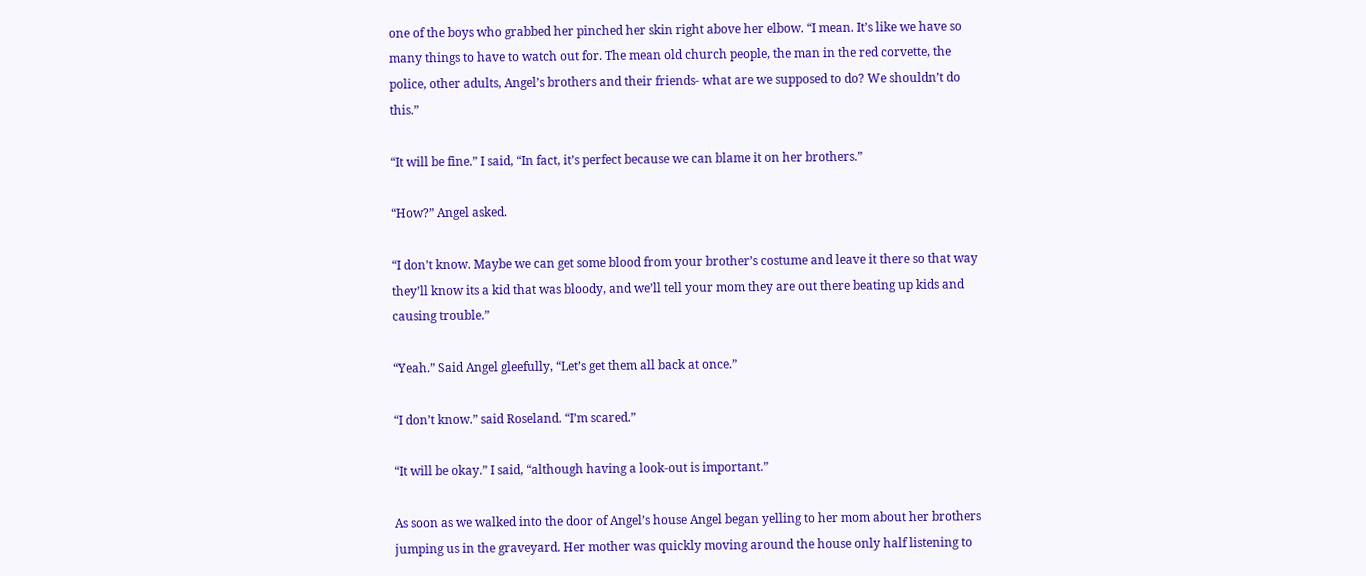one of the boys who grabbed her pinched her skin right above her elbow. “I mean. It’s like we have so many things to have to watch out for. The mean old church people, the man in the red corvette, the police, other adults, Angel’s brothers and their friends- what are we supposed to do? We shouldn’t do this.”

“It will be fine.” I said, “In fact, it’s perfect because we can blame it on her brothers.”

“How?” Angel asked.

“I don’t know. Maybe we can get some blood from your brother’s costume and leave it there so that way they’ll know its a kid that was bloody, and we’ll tell your mom they are out there beating up kids and causing trouble.”

“Yeah.” Said Angel gleefully, “Let’s get them all back at once.”

“I don’t know.” said Roseland. “I’m scared.”

“It will be okay.” I said, “although having a look-out is important.”

As soon as we walked into the door of Angel’s house Angel began yelling to her mom about her brothers jumping us in the graveyard. Her mother was quickly moving around the house only half listening to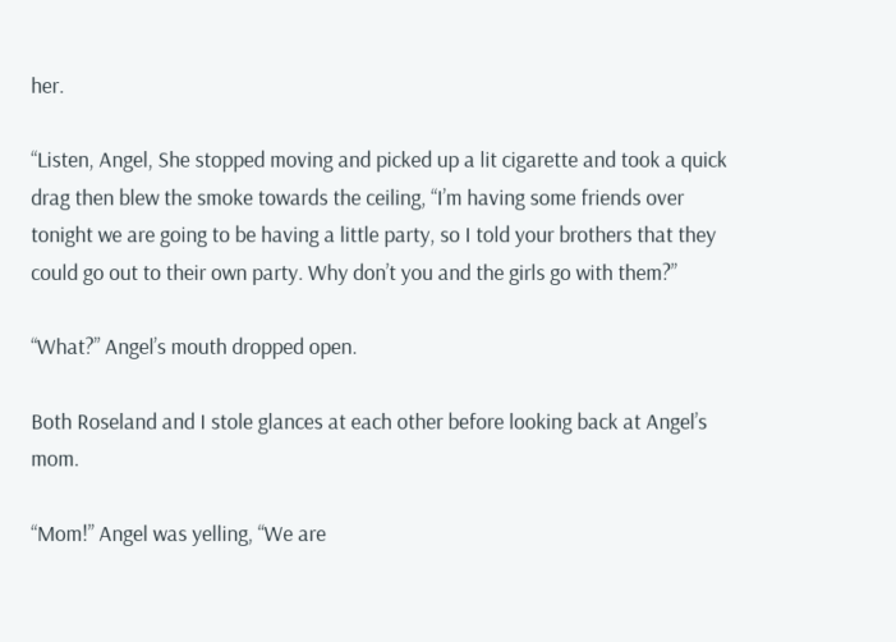her.

“Listen, Angel, She stopped moving and picked up a lit cigarette and took a quick drag then blew the smoke towards the ceiling, “I’m having some friends over tonight we are going to be having a little party, so I told your brothers that they could go out to their own party. Why don’t you and the girls go with them?”

“What?” Angel’s mouth dropped open.

Both Roseland and I stole glances at each other before looking back at Angel’s mom.

“Mom!” Angel was yelling, “We are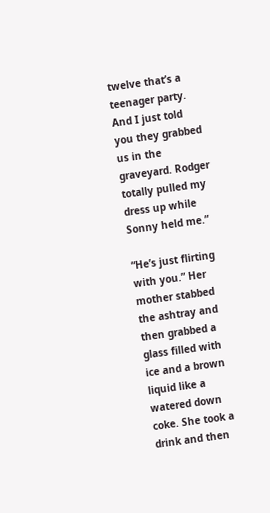twelve that’s a teenager party. And I just told you they grabbed us in the graveyard. Rodger totally pulled my dress up while Sonny held me.”

“He’s just flirting with you.” Her mother stabbed the ashtray and then grabbed a glass filled with ice and a brown liquid like a watered down coke. She took a drink and then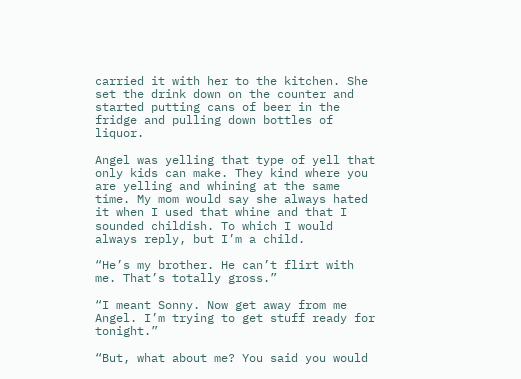carried it with her to the kitchen. She set the drink down on the counter and started putting cans of beer in the fridge and pulling down bottles of liquor.

Angel was yelling that type of yell that only kids can make. They kind where you are yelling and whining at the same time. My mom would say she always hated it when I used that whine and that I sounded childish. To which I would always reply, but I’m a child.

“He’s my brother. He can’t flirt with me. That’s totally gross.”

“I meant Sonny. Now get away from me Angel. I’m trying to get stuff ready for tonight.”

“But, what about me? You said you would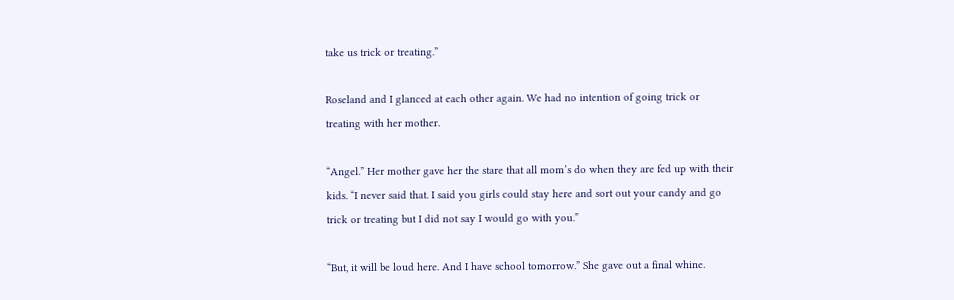take us trick or treating.”

Roseland and I glanced at each other again. We had no intention of going trick or treating with her mother.

“Angel.” Her mother gave her the stare that all mom’s do when they are fed up with their kids. “I never said that. I said you girls could stay here and sort out your candy and go trick or treating but I did not say I would go with you.”

“But, it will be loud here. And I have school tomorrow.” She gave out a final whine.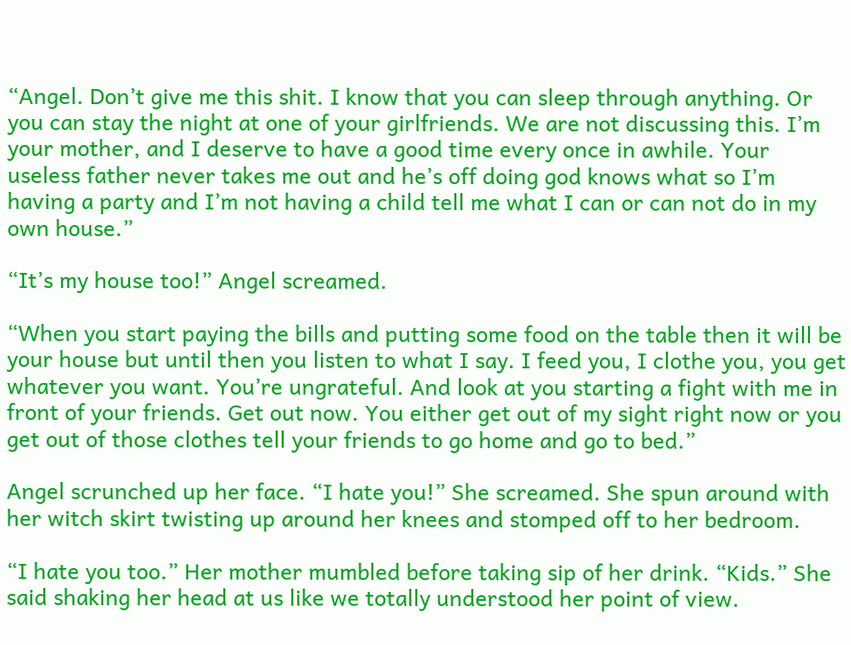“Angel. Don’t give me this shit. I know that you can sleep through anything. Or you can stay the night at one of your girlfriends. We are not discussing this. I’m your mother, and I deserve to have a good time every once in awhile. Your useless father never takes me out and he’s off doing god knows what so I’m having a party and I’m not having a child tell me what I can or can not do in my own house.”

“It’s my house too!” Angel screamed.

“When you start paying the bills and putting some food on the table then it will be your house but until then you listen to what I say. I feed you, I clothe you, you get whatever you want. You’re ungrateful. And look at you starting a fight with me in front of your friends. Get out now. You either get out of my sight right now or you get out of those clothes tell your friends to go home and go to bed.”

Angel scrunched up her face. “I hate you!” She screamed. She spun around with her witch skirt twisting up around her knees and stomped off to her bedroom.

“I hate you too.” Her mother mumbled before taking sip of her drink. “Kids.” She said shaking her head at us like we totally understood her point of view.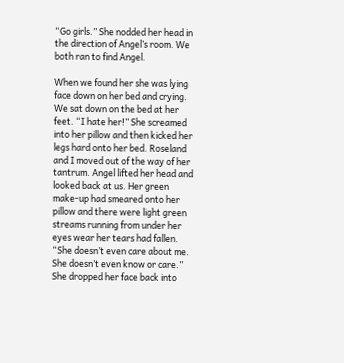“Go girls.” She nodded her head in the direction of Angel’s room. We both ran to find Angel.

When we found her she was lying face down on her bed and crying. We sat down on the bed at her feet. “I hate her!” She screamed into her pillow and then kicked her legs hard onto her bed. Roseland and I moved out of the way of her tantrum. Angel lifted her head and looked back at us. Her green make-up had smeared onto her pillow and there were light green streams running from under her eyes wear her tears had fallen. “She doesn’t even care about me. She doesn’t even know or care.” She dropped her face back into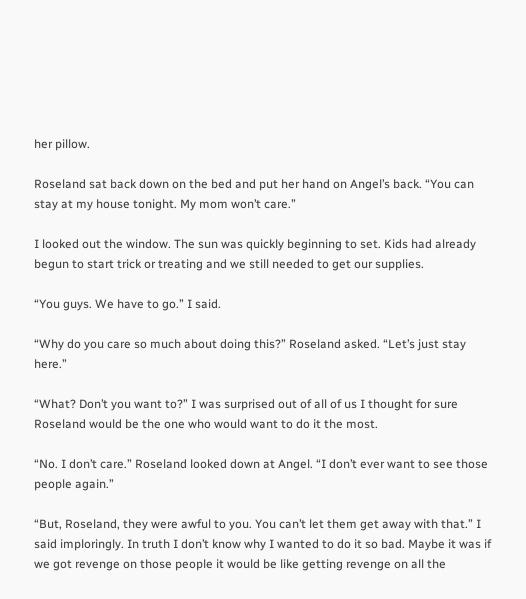her pillow.

Roseland sat back down on the bed and put her hand on Angel’s back. “You can stay at my house tonight. My mom won’t care.”

I looked out the window. The sun was quickly beginning to set. Kids had already begun to start trick or treating and we still needed to get our supplies.

“You guys. We have to go.” I said.

“Why do you care so much about doing this?” Roseland asked. “Let’s just stay here.”

“What? Don’t you want to?” I was surprised out of all of us I thought for sure Roseland would be the one who would want to do it the most.

“No. I don’t care.” Roseland looked down at Angel. “I don’t ever want to see those people again.”

“But, Roseland, they were awful to you. You can’t let them get away with that.” I said imploringly. In truth I don’t know why I wanted to do it so bad. Maybe it was if we got revenge on those people it would be like getting revenge on all the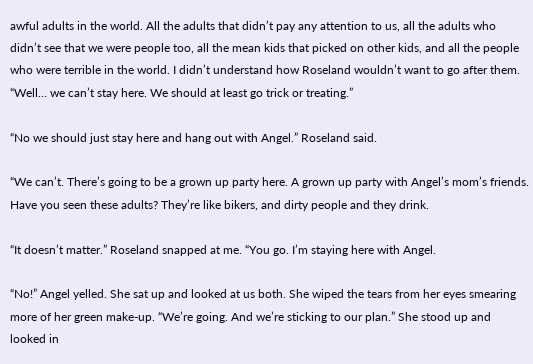awful adults in the world. All the adults that didn’t pay any attention to us, all the adults who didn’t see that we were people too, all the mean kids that picked on other kids, and all the people who were terrible in the world. I didn’t understand how Roseland wouldn’t want to go after them. “Well… we can’t stay here. We should at least go trick or treating.”

“No we should just stay here and hang out with Angel.” Roseland said.

“We can’t. There’s going to be a grown up party here. A grown up party with Angel’s mom’s friends. Have you seen these adults? They’re like bikers, and dirty people and they drink.

“It doesn’t matter.” Roseland snapped at me. “You go. I’m staying here with Angel.

“No!” Angel yelled. She sat up and looked at us both. She wiped the tears from her eyes smearing more of her green make-up. “We’re going. And we’re sticking to our plan.” She stood up and looked in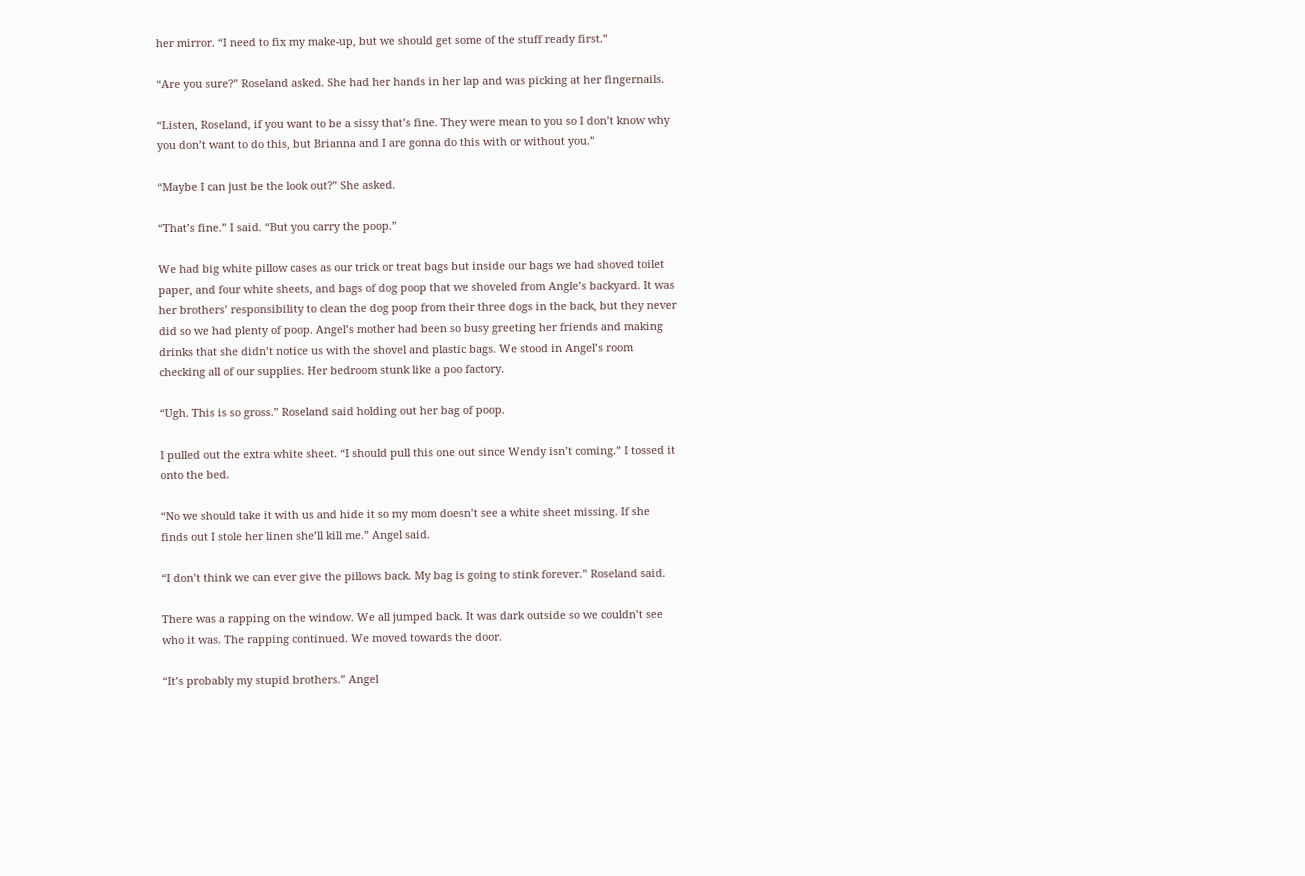her mirror. “I need to fix my make-up, but we should get some of the stuff ready first.”

“Are you sure?” Roseland asked. She had her hands in her lap and was picking at her fingernails.

“Listen, Roseland, if you want to be a sissy that’s fine. They were mean to you so I don’t know why you don’t want to do this, but Brianna and I are gonna do this with or without you.”

“Maybe I can just be the look out?” She asked.

“That’s fine.” I said. “But you carry the poop.”

We had big white pillow cases as our trick or treat bags but inside our bags we had shoved toilet paper, and four white sheets, and bags of dog poop that we shoveled from Angle’s backyard. It was her brothers’ responsibility to clean the dog poop from their three dogs in the back, but they never did so we had plenty of poop. Angel’s mother had been so busy greeting her friends and making drinks that she didn’t notice us with the shovel and plastic bags. We stood in Angel’s room checking all of our supplies. Her bedroom stunk like a poo factory.

“Ugh. This is so gross.” Roseland said holding out her bag of poop.

I pulled out the extra white sheet. “I should pull this one out since Wendy isn’t coming.” I tossed it onto the bed.

“No we should take it with us and hide it so my mom doesn’t see a white sheet missing. If she finds out I stole her linen she’ll kill me.” Angel said.

“I don’t think we can ever give the pillows back. My bag is going to stink forever.” Roseland said.

There was a rapping on the window. We all jumped back. It was dark outside so we couldn’t see who it was. The rapping continued. We moved towards the door.

“It’s probably my stupid brothers.” Angel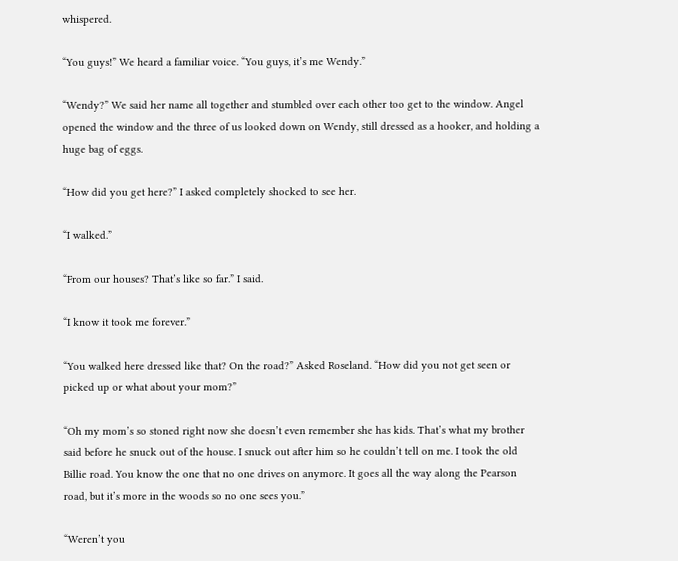whispered.

“You guys!” We heard a familiar voice. “You guys, it’s me Wendy.”

“Wendy?” We said her name all together and stumbled over each other too get to the window. Angel opened the window and the three of us looked down on Wendy, still dressed as a hooker, and holding a huge bag of eggs.

“How did you get here?” I asked completely shocked to see her.

“I walked.”

“From our houses? That’s like so far.” I said.

“I know it took me forever.”

“You walked here dressed like that? On the road?” Asked Roseland. “How did you not get seen or picked up or what about your mom?”

“Oh my mom’s so stoned right now she doesn’t even remember she has kids. That’s what my brother said before he snuck out of the house. I snuck out after him so he couldn’t tell on me. I took the old Billie road. You know the one that no one drives on anymore. It goes all the way along the Pearson road, but it’s more in the woods so no one sees you.”

“Weren’t you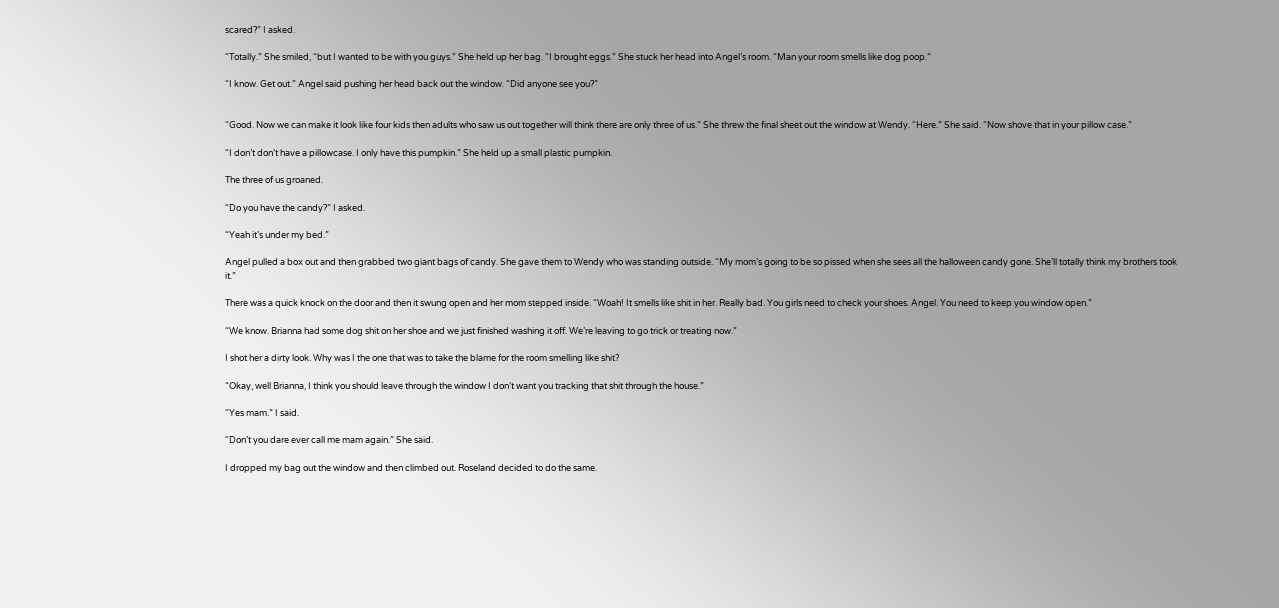scared?” I asked.

“Totally.” She smiled, “but I wanted to be with you guys.” She held up her bag. “I brought eggs.” She stuck her head into Angel’s room. “Man your room smells like dog poop.”

“I know. Get out.” Angel said pushing her head back out the window. “Did anyone see you?”


“Good. Now we can make it look like four kids then adults who saw us out together will think there are only three of us.” She threw the final sheet out the window at Wendy. “Here.” She said. “Now shove that in your pillow case.”

“I don’t don’t have a pillowcase. I only have this pumpkin.” She held up a small plastic pumpkin.

The three of us groaned.

“Do you have the candy?” I asked.

“Yeah it’s under my bed.”

Angel pulled a box out and then grabbed two giant bags of candy. She gave them to Wendy who was standing outside. “My mom’s going to be so pissed when she sees all the halloween candy gone. She’ll totally think my brothers took it.”

There was a quick knock on the door and then it swung open and her mom stepped inside. “Woah! It smells like shit in her. Really bad. You girls need to check your shoes. Angel. You need to keep you window open.”

“We know. Brianna had some dog shit on her shoe and we just finished washing it off. We’re leaving to go trick or treating now.”

I shot her a dirty look. Why was I the one that was to take the blame for the room smelling like shit?

“Okay, well Brianna, I think you should leave through the window I don’t want you tracking that shit through the house.”

“Yes mam.” I said.

“Don’t you dare ever call me mam again.” She said.

I dropped my bag out the window and then climbed out. Roseland decided to do the same.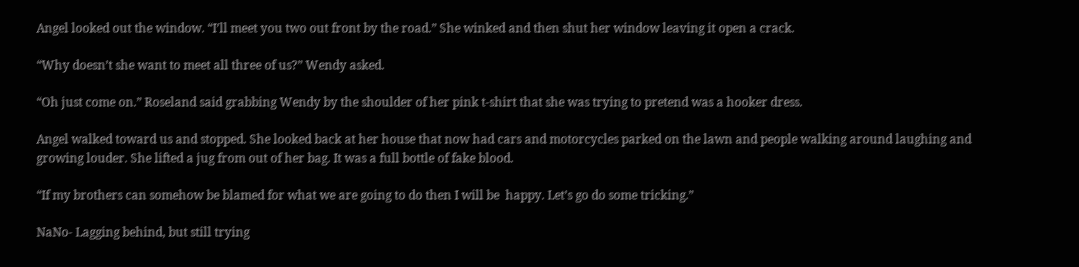Angel looked out the window. “I’ll meet you two out front by the road.” She winked and then shut her window leaving it open a crack.

“Why doesn’t she want to meet all three of us?” Wendy asked.

“Oh just come on.” Roseland said grabbing Wendy by the shoulder of her pink t-shirt that she was trying to pretend was a hooker dress.

Angel walked toward us and stopped. She looked back at her house that now had cars and motorcycles parked on the lawn and people walking around laughing and growing louder. She lifted a jug from out of her bag. It was a full bottle of fake blood.

“If my brothers can somehow be blamed for what we are going to do then I will be  happy. Let’s go do some tricking.”

NaNo- Lagging behind, but still trying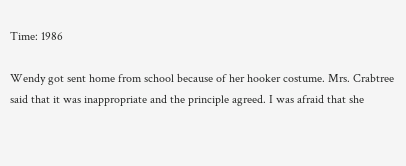Time: 1986

Wendy got sent home from school because of her hooker costume. Mrs. Crabtree said that it was inappropriate and the principle agreed. I was afraid that she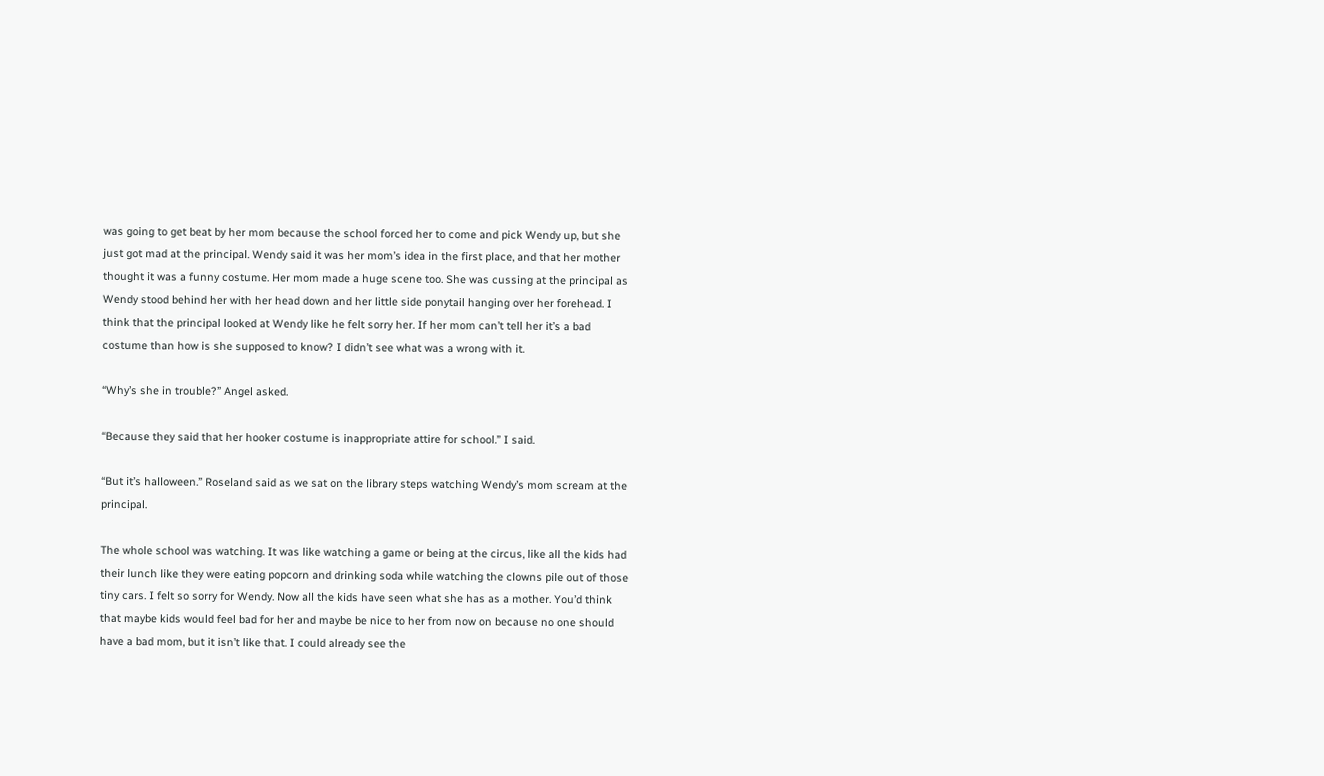was going to get beat by her mom because the school forced her to come and pick Wendy up, but she just got mad at the principal. Wendy said it was her mom’s idea in the first place, and that her mother thought it was a funny costume. Her mom made a huge scene too. She was cussing at the principal as Wendy stood behind her with her head down and her little side ponytail hanging over her forehead. I think that the principal looked at Wendy like he felt sorry her. If her mom can’t tell her it’s a bad costume than how is she supposed to know? I didn’t see what was a wrong with it.

“Why’s she in trouble?” Angel asked.

“Because they said that her hooker costume is inappropriate attire for school.” I said.

“But it’s halloween.” Roseland said as we sat on the library steps watching Wendy’s mom scream at the principal.

The whole school was watching. It was like watching a game or being at the circus, like all the kids had their lunch like they were eating popcorn and drinking soda while watching the clowns pile out of those tiny cars. I felt so sorry for Wendy. Now all the kids have seen what she has as a mother. You’d think that maybe kids would feel bad for her and maybe be nice to her from now on because no one should have a bad mom, but it isn’t like that. I could already see the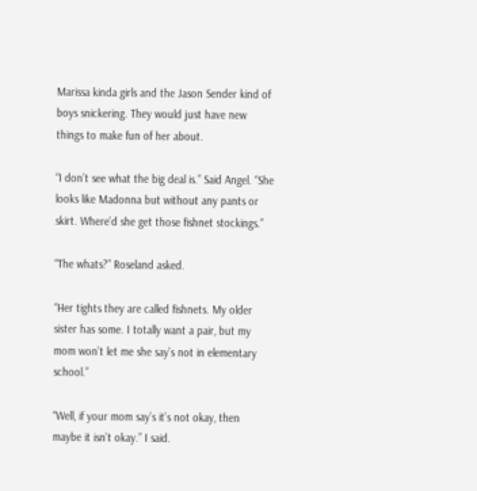Marissa kinda girls and the Jason Sender kind of boys snickering. They would just have new things to make fun of her about.

“I don’t see what the big deal is.” Said Angel. “She looks like Madonna but without any pants or skirt. Where’d she get those fishnet stockings.”

“The whats?” Roseland asked.

“Her tights they are called fishnets. My older sister has some. I totally want a pair, but my mom won’t let me she say’s not in elementary school.”

“Well, if your mom say’s it’s not okay, then maybe it isn’t okay.” I said.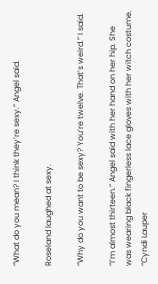“What do you mean? I think they’re sexy.” Angel said.

Roseland laughed at sexy.

“Why do you want to be sexy? You’re twelve. That’s weird.” I said.

“I’m almost thirteen.” Angel said with her hand on her hip. She was wearing black fingerless lace gloves with her witch costume. “Cyndi Lauper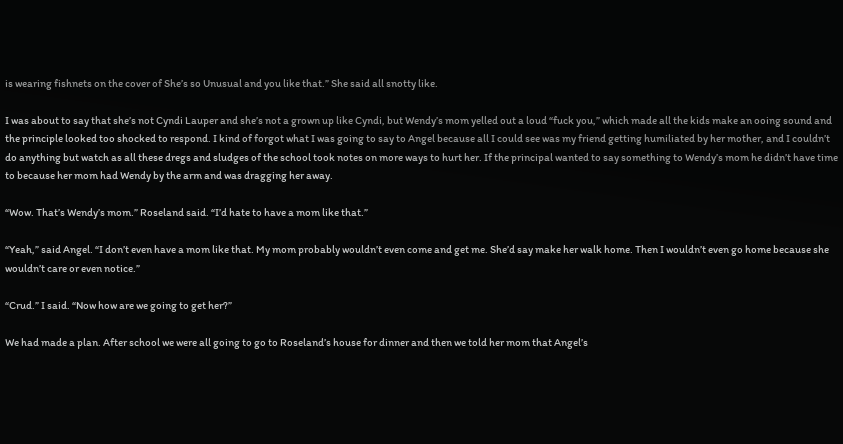is wearing fishnets on the cover of She’s so Unusual and you like that.” She said all snotty like.

I was about to say that she’s not Cyndi Lauper and she’s not a grown up like Cyndi, but Wendy’s mom yelled out a loud “fuck you,” which made all the kids make an ooing sound and the principle looked too shocked to respond. I kind of forgot what I was going to say to Angel because all I could see was my friend getting humiliated by her mother, and I couldn’t do anything but watch as all these dregs and sludges of the school took notes on more ways to hurt her. If the principal wanted to say something to Wendy’s mom he didn’t have time to because her mom had Wendy by the arm and was dragging her away.

“Wow. That’s Wendy’s mom.” Roseland said. “I’d hate to have a mom like that.”

“Yeah,” said Angel. “I don’t even have a mom like that. My mom probably wouldn’t even come and get me. She’d say make her walk home. Then I wouldn’t even go home because she wouldn’t care or even notice.”

“Crud.” I said. “Now how are we going to get her?”

We had made a plan. After school we were all going to go to Roseland’s house for dinner and then we told her mom that Angel’s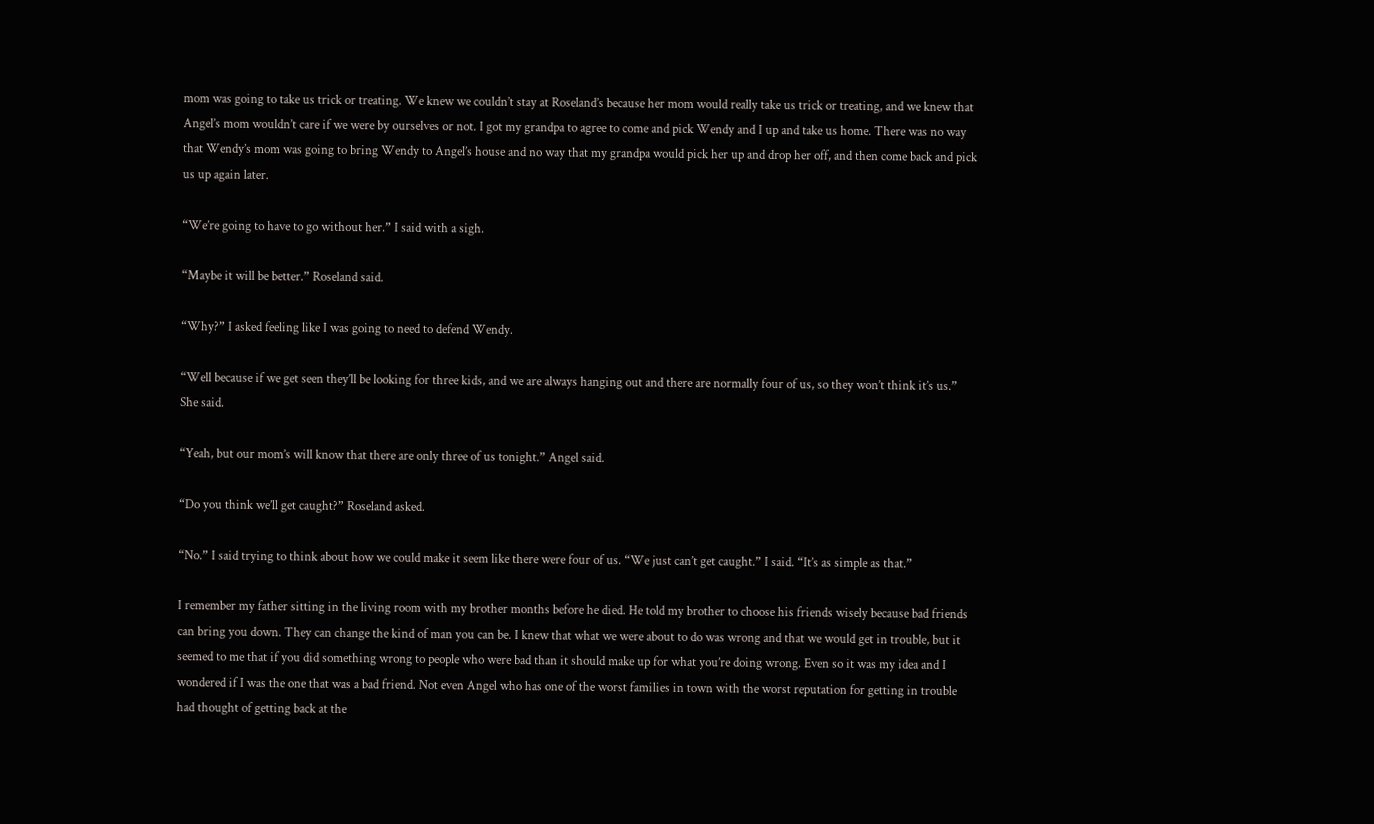mom was going to take us trick or treating. We knew we couldn’t stay at Roseland’s because her mom would really take us trick or treating, and we knew that Angel’s mom wouldn’t care if we were by ourselves or not. I got my grandpa to agree to come and pick Wendy and I up and take us home. There was no way that Wendy’s mom was going to bring Wendy to Angel’s house and no way that my grandpa would pick her up and drop her off, and then come back and pick us up again later.

“We’re going to have to go without her.” I said with a sigh.

“Maybe it will be better.” Roseland said.

“Why?” I asked feeling like I was going to need to defend Wendy.

“Well because if we get seen they’ll be looking for three kids, and we are always hanging out and there are normally four of us, so they won’t think it’s us.” She said.

“Yeah, but our mom’s will know that there are only three of us tonight.” Angel said.

“Do you think we’ll get caught?” Roseland asked.

“No.” I said trying to think about how we could make it seem like there were four of us. “We just can’t get caught.” I said. “It’s as simple as that.”

I remember my father sitting in the living room with my brother months before he died. He told my brother to choose his friends wisely because bad friends can bring you down. They can change the kind of man you can be. I knew that what we were about to do was wrong and that we would get in trouble, but it seemed to me that if you did something wrong to people who were bad than it should make up for what you’re doing wrong. Even so it was my idea and I wondered if I was the one that was a bad friend. Not even Angel who has one of the worst families in town with the worst reputation for getting in trouble had thought of getting back at the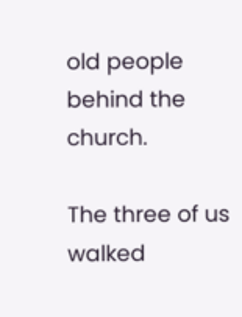old people behind the church.

The three of us walked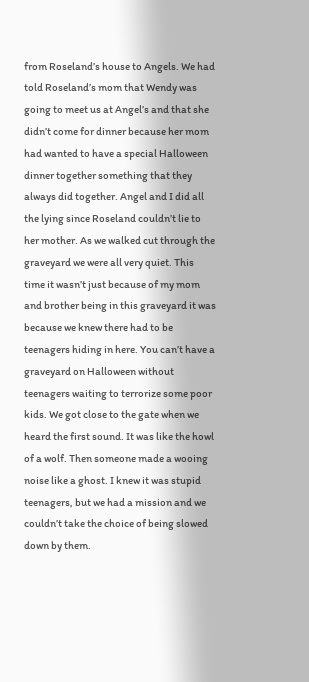from Roseland’s house to Angels. We had told Roseland’s mom that Wendy was going to meet us at Angel’s and that she didn’t come for dinner because her mom had wanted to have a special Halloween dinner together something that they always did together. Angel and I did all the lying since Roseland couldn’t lie to her mother. As we walked cut through the graveyard we were all very quiet. This time it wasn’t just because of my mom and brother being in this graveyard it was because we knew there had to be teenagers hiding in here. You can’t have a graveyard on Halloween without teenagers waiting to terrorize some poor kids. We got close to the gate when we heard the first sound. It was like the howl of a wolf. Then someone made a wooing noise like a ghost. I knew it was stupid teenagers, but we had a mission and we couldn’t take the choice of being slowed down by them.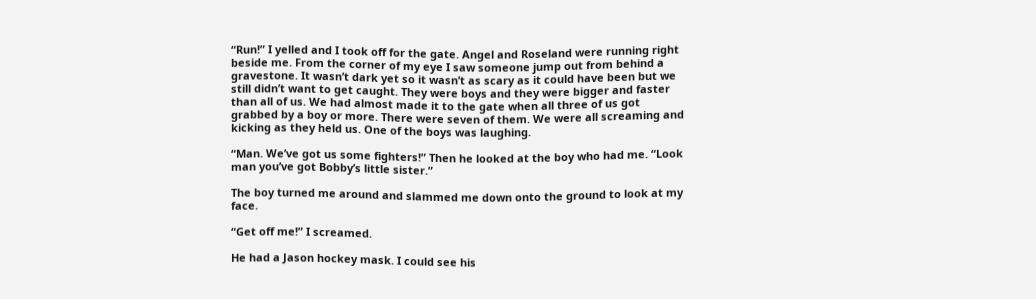“Run!” I yelled and I took off for the gate. Angel and Roseland were running right beside me. From the corner of my eye I saw someone jump out from behind a gravestone. It wasn’t dark yet so it wasn’t as scary as it could have been but we still didn’t want to get caught. They were boys and they were bigger and faster than all of us. We had almost made it to the gate when all three of us got grabbed by a boy or more. There were seven of them. We were all screaming and kicking as they held us. One of the boys was laughing.

“Man. We’ve got us some fighters!” Then he looked at the boy who had me. “Look  man you’ve got Bobby’s little sister.”

The boy turned me around and slammed me down onto the ground to look at my face.

“Get off me!” I screamed.

He had a Jason hockey mask. I could see his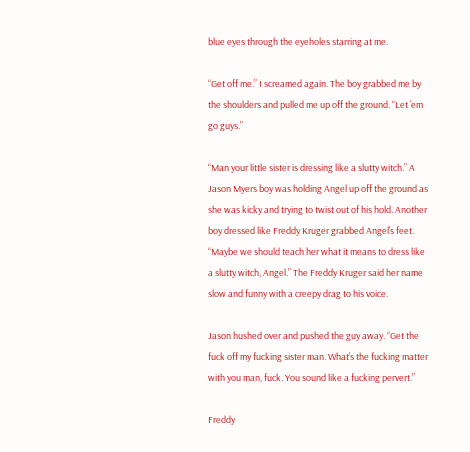blue eyes through the eyeholes starring at me.

“Get off me.” I screamed again. The boy grabbed me by the shoulders and pulled me up off the ground. “Let ’em go guys.”

“Man your little sister is dressing like a slutty witch.” A Jason Myers boy was holding Angel up off the ground as she was kicky and trying to twist out of his hold. Another boy dressed like Freddy Kruger grabbed Angel’s feet. “Maybe we should teach her what it means to dress like a slutty witch, Angel.” The Freddy Kruger said her name slow and funny with a creepy drag to his voice.

Jason hushed over and pushed the guy away. “Get the fuck off my fucking sister man. What’s the fucking matter with you man, fuck. You sound like a fucking pervert.”

Freddy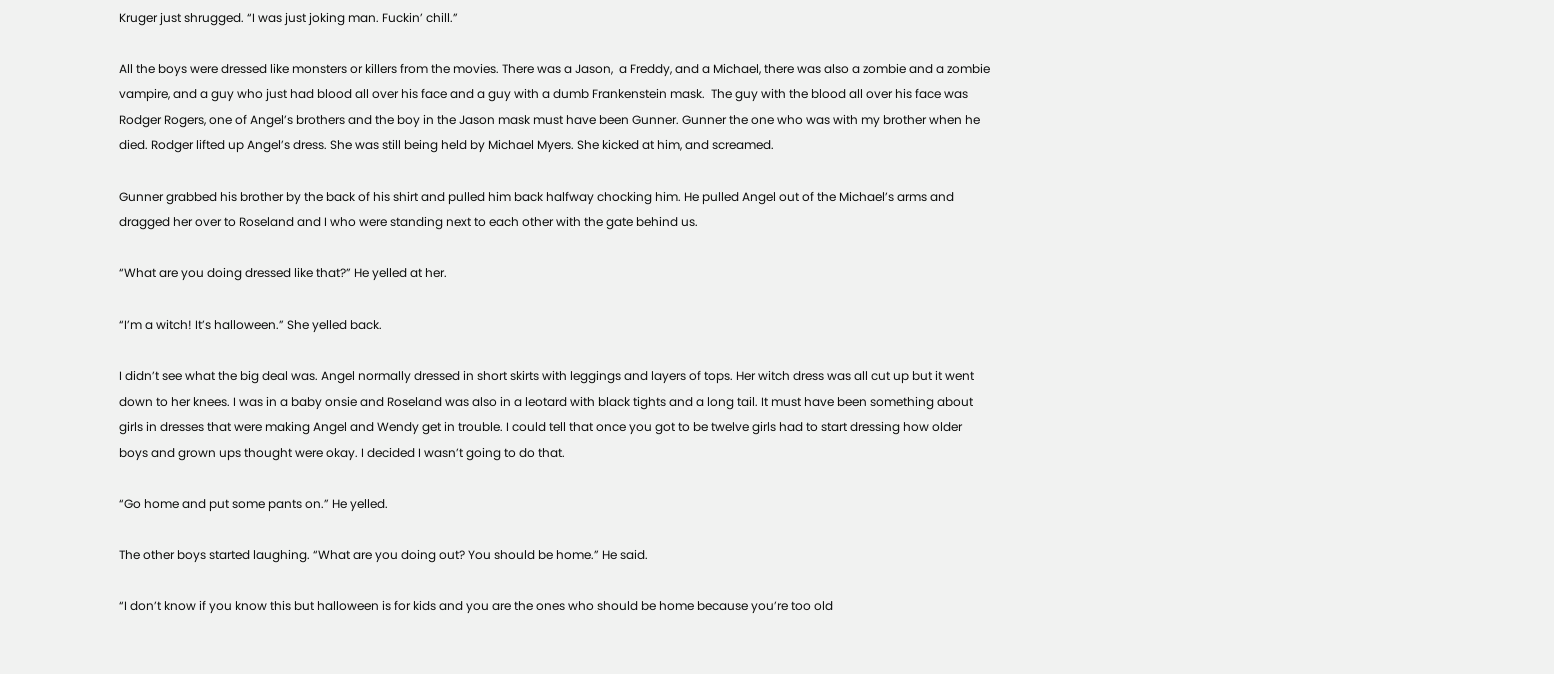Kruger just shrugged. “I was just joking man. Fuckin’ chill.”

All the boys were dressed like monsters or killers from the movies. There was a Jason,  a Freddy, and a Michael, there was also a zombie and a zombie vampire, and a guy who just had blood all over his face and a guy with a dumb Frankenstein mask.  The guy with the blood all over his face was Rodger Rogers, one of Angel’s brothers and the boy in the Jason mask must have been Gunner. Gunner the one who was with my brother when he died. Rodger lifted up Angel’s dress. She was still being held by Michael Myers. She kicked at him, and screamed.

Gunner grabbed his brother by the back of his shirt and pulled him back halfway chocking him. He pulled Angel out of the Michael’s arms and dragged her over to Roseland and I who were standing next to each other with the gate behind us.

“What are you doing dressed like that?” He yelled at her.

“I’m a witch! It’s halloween.” She yelled back.

I didn’t see what the big deal was. Angel normally dressed in short skirts with leggings and layers of tops. Her witch dress was all cut up but it went down to her knees. I was in a baby onsie and Roseland was also in a leotard with black tights and a long tail. It must have been something about girls in dresses that were making Angel and Wendy get in trouble. I could tell that once you got to be twelve girls had to start dressing how older boys and grown ups thought were okay. I decided I wasn’t going to do that.

“Go home and put some pants on.” He yelled.

The other boys started laughing. “What are you doing out? You should be home.” He said.

“I don’t know if you know this but halloween is for kids and you are the ones who should be home because you’re too old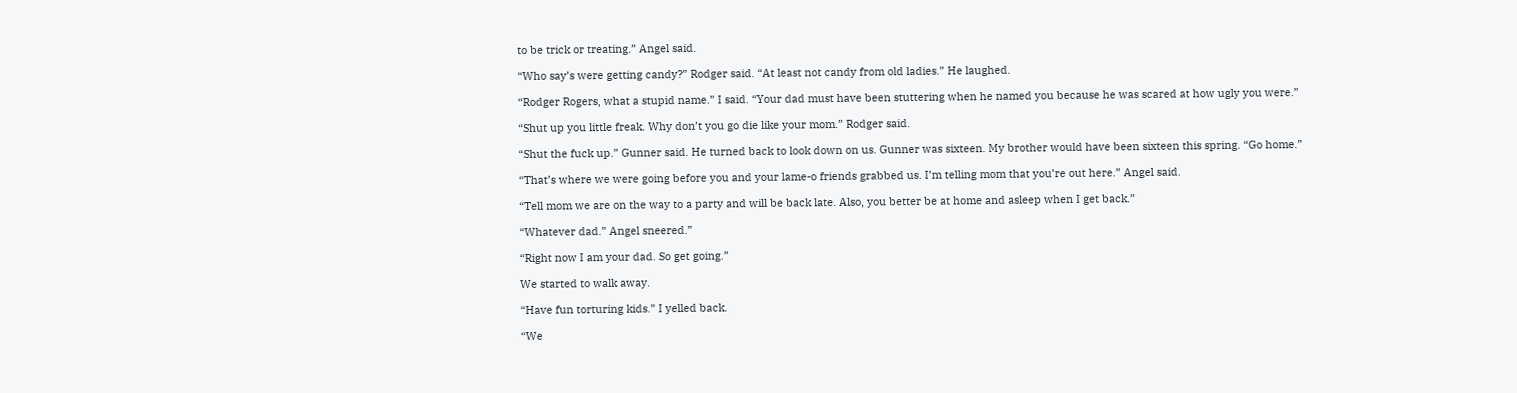to be trick or treating.” Angel said.

“Who say’s were getting candy?” Rodger said. “At least not candy from old ladies.” He laughed.

“Rodger Rogers, what a stupid name.” I said. “Your dad must have been stuttering when he named you because he was scared at how ugly you were.”

“Shut up you little freak. Why don’t you go die like your mom.” Rodger said.

“Shut the fuck up.” Gunner said. He turned back to look down on us. Gunner was sixteen. My brother would have been sixteen this spring. “Go home.”

“That’s where we were going before you and your lame-o friends grabbed us. I’m telling mom that you’re out here.” Angel said.

“Tell mom we are on the way to a party and will be back late. Also, you better be at home and asleep when I get back.”

“Whatever dad.” Angel sneered.”

“Right now I am your dad. So get going.”

We started to walk away.

“Have fun torturing kids.” I yelled back.

“We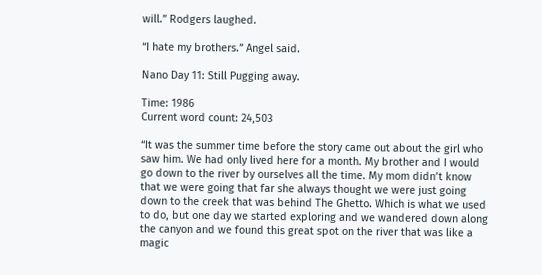will.” Rodgers laughed.

“I hate my brothers.” Angel said.

Nano Day 11: Still Pugging away.

Time: 1986
Current word count: 24,503

“It was the summer time before the story came out about the girl who saw him. We had only lived here for a month. My brother and I would go down to the river by ourselves all the time. My mom didn’t know that we were going that far she always thought we were just going down to the creek that was behind The Ghetto. Which is what we used to do, but one day we started exploring and we wandered down along the canyon and we found this great spot on the river that was like a magic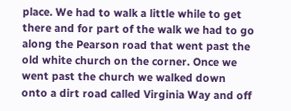place. We had to walk a little while to get there and for part of the walk we had to go along the Pearson road that went past the old white church on the corner. Once we went past the church we walked down onto a dirt road called Virginia Way and off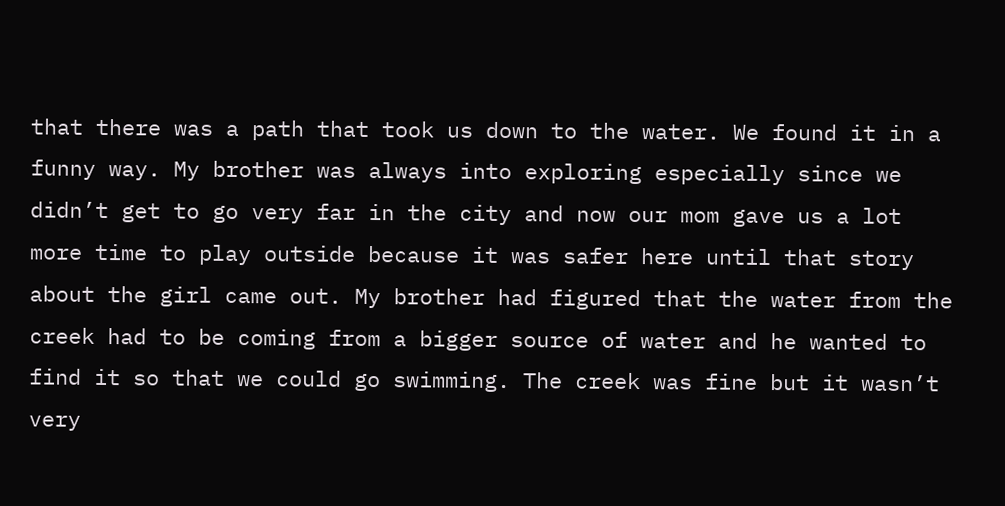that there was a path that took us down to the water. We found it in a funny way. My brother was always into exploring especially since we didn’t get to go very far in the city and now our mom gave us a lot more time to play outside because it was safer here until that story about the girl came out. My brother had figured that the water from the creek had to be coming from a bigger source of water and he wanted to find it so that we could go swimming. The creek was fine but it wasn’t very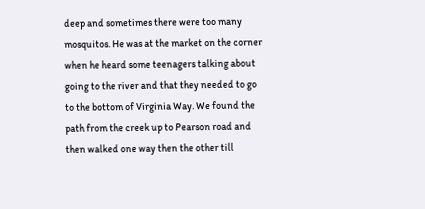deep and sometimes there were too many mosquitos. He was at the market on the corner when he heard some teenagers talking about going to the river and that they needed to go to the bottom of Virginia Way. We found the path from the creek up to Pearson road and then walked one way then the other till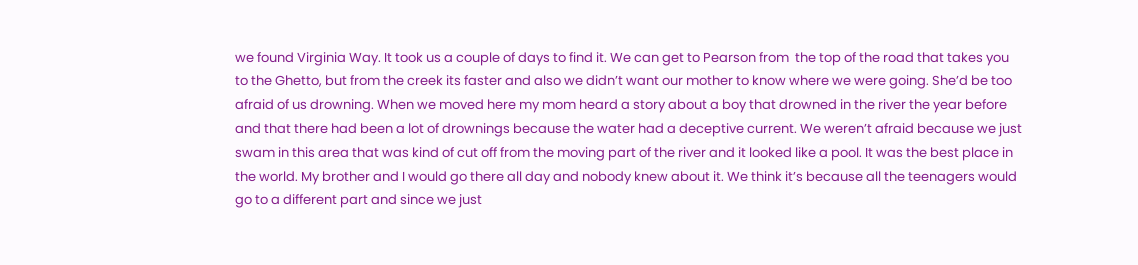we found Virginia Way. It took us a couple of days to find it. We can get to Pearson from  the top of the road that takes you to the Ghetto, but from the creek its faster and also we didn’t want our mother to know where we were going. She’d be too afraid of us drowning. When we moved here my mom heard a story about a boy that drowned in the river the year before and that there had been a lot of drownings because the water had a deceptive current. We weren’t afraid because we just swam in this area that was kind of cut off from the moving part of the river and it looked like a pool. It was the best place in the world. My brother and I would go there all day and nobody knew about it. We think it’s because all the teenagers would go to a different part and since we just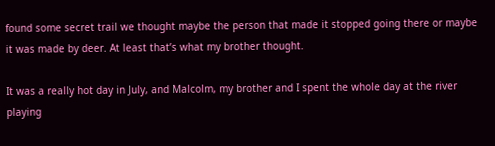found some secret trail we thought maybe the person that made it stopped going there or maybe it was made by deer. At least that’s what my brother thought.

It was a really hot day in July, and Malcolm, my brother and I spent the whole day at the river playing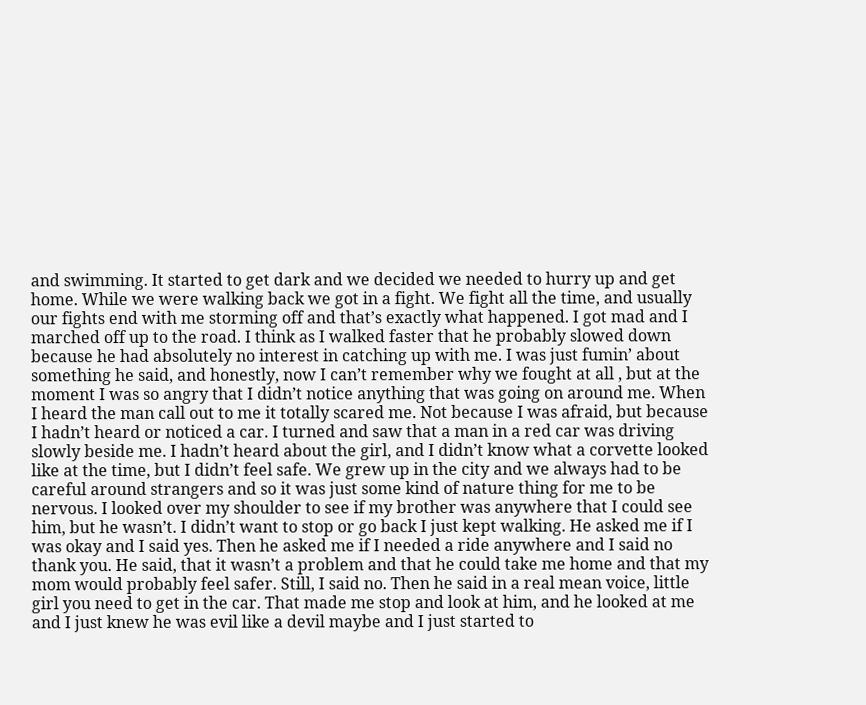and swimming. It started to get dark and we decided we needed to hurry up and get home. While we were walking back we got in a fight. We fight all the time, and usually our fights end with me storming off and that’s exactly what happened. I got mad and I marched off up to the road. I think as I walked faster that he probably slowed down because he had absolutely no interest in catching up with me. I was just fumin’ about something he said, and honestly, now I can’t remember why we fought at all , but at the moment I was so angry that I didn’t notice anything that was going on around me. When I heard the man call out to me it totally scared me. Not because I was afraid, but because I hadn’t heard or noticed a car. I turned and saw that a man in a red car was driving slowly beside me. I hadn’t heard about the girl, and I didn’t know what a corvette looked like at the time, but I didn’t feel safe. We grew up in the city and we always had to be careful around strangers and so it was just some kind of nature thing for me to be nervous. I looked over my shoulder to see if my brother was anywhere that I could see him, but he wasn’t. I didn’t want to stop or go back I just kept walking. He asked me if I was okay and I said yes. Then he asked me if I needed a ride anywhere and I said no thank you. He said, that it wasn’t a problem and that he could take me home and that my mom would probably feel safer. Still, I said no. Then he said in a real mean voice, little girl you need to get in the car. That made me stop and look at him, and he looked at me and I just knew he was evil like a devil maybe and I just started to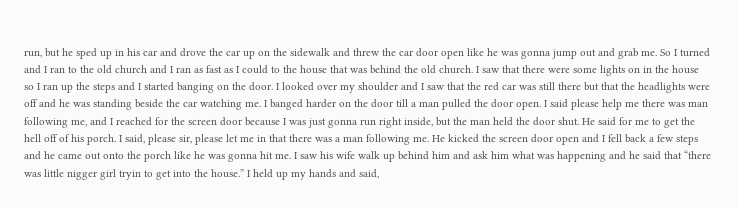run, but he sped up in his car and drove the car up on the sidewalk and threw the car door open like he was gonna jump out and grab me. So I turned and I ran to the old church and I ran as fast as I could to the house that was behind the old church. I saw that there were some lights on in the house so I ran up the steps and I started banging on the door. I looked over my shoulder and I saw that the red car was still there but that the headlights were off and he was standing beside the car watching me. I banged harder on the door till a man pulled the door open. I said please help me there was man following me, and I reached for the screen door because I was just gonna run right inside, but the man held the door shut. He said for me to get the hell off of his porch. I said, please sir, please let me in that there was a man following me. He kicked the screen door open and I fell back a few steps and he came out onto the porch like he was gonna hit me. I saw his wife walk up behind him and ask him what was happening and he said that “there was little nigger girl tryin to get into the house.” I held up my hands and said,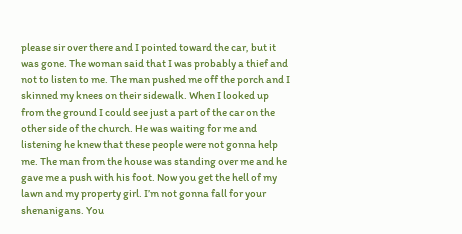please sir over there and I pointed toward the car, but it was gone. The woman said that I was probably a thief and not to listen to me. The man pushed me off the porch and I skinned my knees on their sidewalk. When I looked up from the ground I could see just a part of the car on the other side of the church. He was waiting for me and listening he knew that these people were not gonna help me. The man from the house was standing over me and he gave me a push with his foot. Now you get the hell of my lawn and my property girl. I’m not gonna fall for your shenanigans. You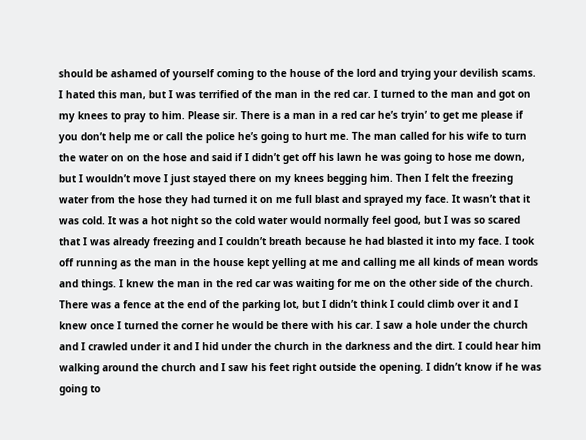should be ashamed of yourself coming to the house of the lord and trying your devilish scams. I hated this man, but I was terrified of the man in the red car. I turned to the man and got on my knees to pray to him. Please sir. There is a man in a red car he’s tryin’ to get me please if you don’t help me or call the police he’s going to hurt me. The man called for his wife to turn the water on on the hose and said if I didn’t get off his lawn he was going to hose me down, but I wouldn’t move I just stayed there on my knees begging him. Then I felt the freezing water from the hose they had turned it on me full blast and sprayed my face. It wasn’t that it was cold. It was a hot night so the cold water would normally feel good, but I was so scared that I was already freezing and I couldn’t breath because he had blasted it into my face. I took off running as the man in the house kept yelling at me and calling me all kinds of mean words and things. I knew the man in the red car was waiting for me on the other side of the church. There was a fence at the end of the parking lot, but I didn’t think I could climb over it and I knew once I turned the corner he would be there with his car. I saw a hole under the church and I crawled under it and I hid under the church in the darkness and the dirt. I could hear him walking around the church and I saw his feet right outside the opening. I didn’t know if he was going to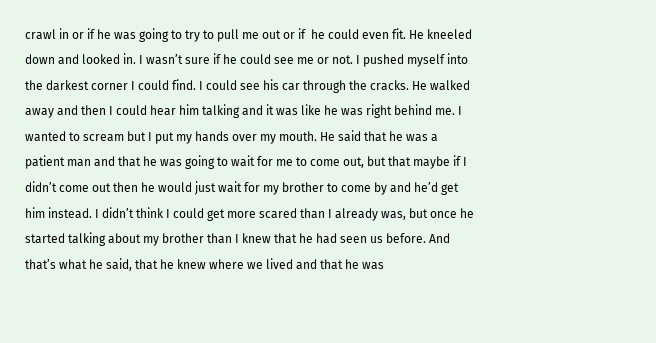crawl in or if he was going to try to pull me out or if  he could even fit. He kneeled down and looked in. I wasn’t sure if he could see me or not. I pushed myself into the darkest corner I could find. I could see his car through the cracks. He walked away and then I could hear him talking and it was like he was right behind me. I wanted to scream but I put my hands over my mouth. He said that he was a patient man and that he was going to wait for me to come out, but that maybe if I didn’t come out then he would just wait for my brother to come by and he’d get him instead. I didn’t think I could get more scared than I already was, but once he started talking about my brother than I knew that he had seen us before. And that’s what he said, that he knew where we lived and that he was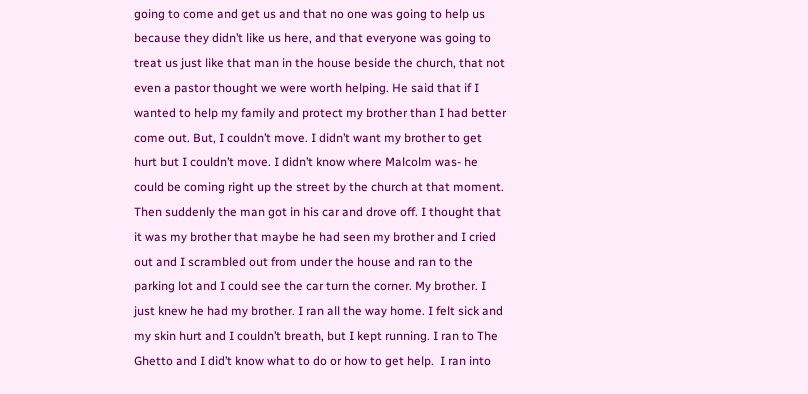going to come and get us and that no one was going to help us because they didn’t like us here, and that everyone was going to treat us just like that man in the house beside the church, that not even a pastor thought we were worth helping. He said that if I wanted to help my family and protect my brother than I had better come out. But, I couldn’t move. I didn’t want my brother to get hurt but I couldn’t move. I didn’t know where Malcolm was- he could be coming right up the street by the church at that moment. Then suddenly the man got in his car and drove off. I thought that it was my brother that maybe he had seen my brother and I cried out and I scrambled out from under the house and ran to the parking lot and I could see the car turn the corner. My brother. I just knew he had my brother. I ran all the way home. I felt sick and my skin hurt and I couldn’t breath, but I kept running. I ran to The Ghetto and I did’t know what to do or how to get help.  I ran into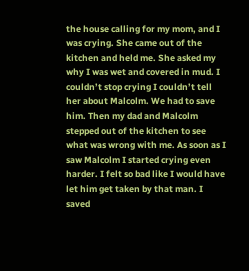the house calling for my mom, and I was crying. She came out of the kitchen and held me. She asked my why I was wet and covered in mud. I couldn’t stop crying I couldn’t tell her about Malcolm. We had to save him. Then my dad and Malcolm stepped out of the kitchen to see what was wrong with me. As soon as I saw Malcolm I started crying even harder. I felt so bad like I would have let him get taken by that man. I saved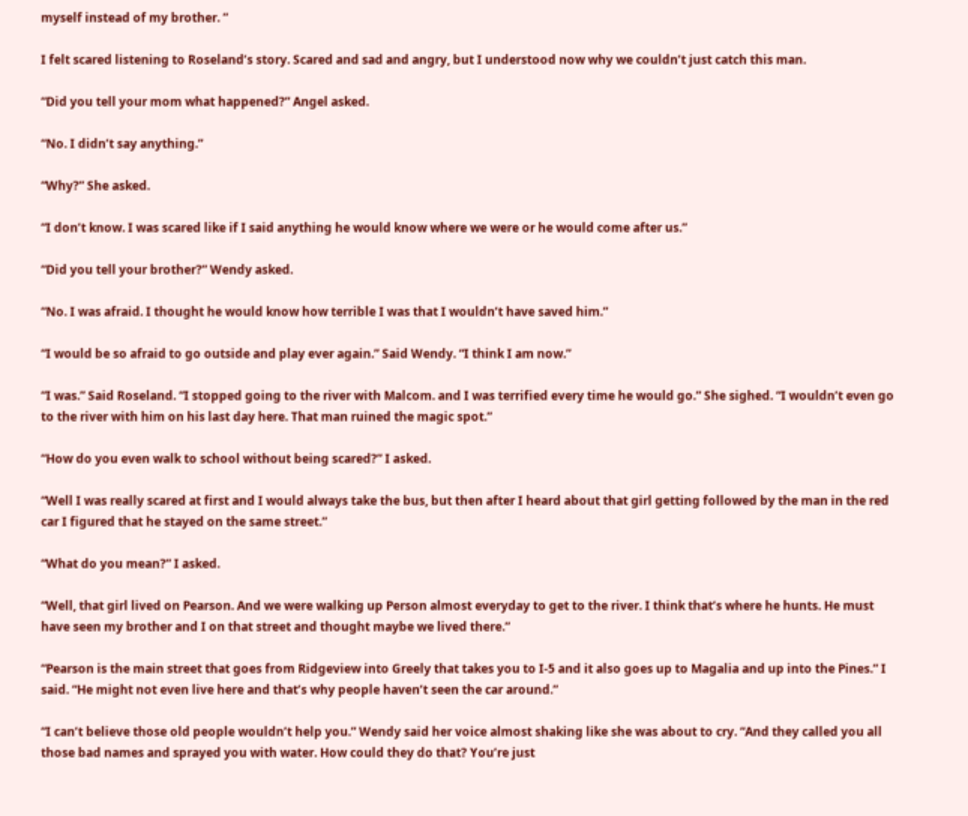myself instead of my brother. ”

I felt scared listening to Roseland’s story. Scared and sad and angry, but I understood now why we couldn’t just catch this man.

“Did you tell your mom what happened?” Angel asked.

“No. I didn’t say anything.”

“Why?” She asked.

“I don’t know. I was scared like if I said anything he would know where we were or he would come after us.”

“Did you tell your brother?” Wendy asked.

“No. I was afraid. I thought he would know how terrible I was that I wouldn’t have saved him.”

“I would be so afraid to go outside and play ever again.” Said Wendy. “I think I am now.”

“I was.” Said Roseland. “I stopped going to the river with Malcom. and I was terrified every time he would go.” She sighed. “I wouldn’t even go to the river with him on his last day here. That man ruined the magic spot.”

“How do you even walk to school without being scared?” I asked.

“Well I was really scared at first and I would always take the bus, but then after I heard about that girl getting followed by the man in the red car I figured that he stayed on the same street.”

“What do you mean?” I asked.

“Well, that girl lived on Pearson. And we were walking up Person almost everyday to get to the river. I think that’s where he hunts. He must have seen my brother and I on that street and thought maybe we lived there.”

“Pearson is the main street that goes from Ridgeview into Greely that takes you to I-5 and it also goes up to Magalia and up into the Pines.” I said. “He might not even live here and that’s why people haven’t seen the car around.”

“I can’t believe those old people wouldn’t help you.” Wendy said her voice almost shaking like she was about to cry. “And they called you all those bad names and sprayed you with water. How could they do that? You’re just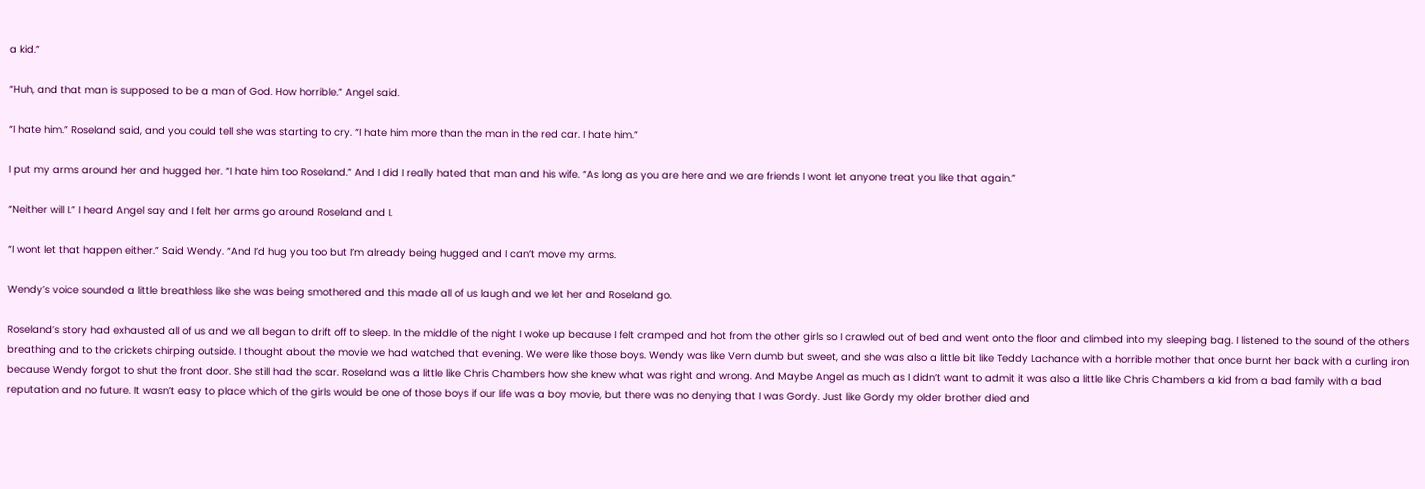a kid.”

“Huh, and that man is supposed to be a man of God. How horrible.” Angel said.

“I hate him.” Roseland said, and you could tell she was starting to cry. “I hate him more than the man in the red car. I hate him.”

I put my arms around her and hugged her. “I hate him too Roseland.” And I did I really hated that man and his wife. “As long as you are here and we are friends I wont let anyone treat you like that again.”

“Neither will I.” I heard Angel say and I felt her arms go around Roseland and I.

“I wont let that happen either.” Said Wendy. “And I’d hug you too but I’m already being hugged and I can’t move my arms.

Wendy’s voice sounded a little breathless like she was being smothered and this made all of us laugh and we let her and Roseland go.

Roseland’s story had exhausted all of us and we all began to drift off to sleep. In the middle of the night I woke up because I felt cramped and hot from the other girls so I crawled out of bed and went onto the floor and climbed into my sleeping bag. I listened to the sound of the others breathing and to the crickets chirping outside. I thought about the movie we had watched that evening. We were like those boys. Wendy was like Vern dumb but sweet, and she was also a little bit like Teddy Lachance with a horrible mother that once burnt her back with a curling iron because Wendy forgot to shut the front door. She still had the scar. Roseland was a little like Chris Chambers how she knew what was right and wrong. And Maybe Angel as much as I didn’t want to admit it was also a little like Chris Chambers a kid from a bad family with a bad reputation and no future. It wasn’t easy to place which of the girls would be one of those boys if our life was a boy movie, but there was no denying that I was Gordy. Just like Gordy my older brother died and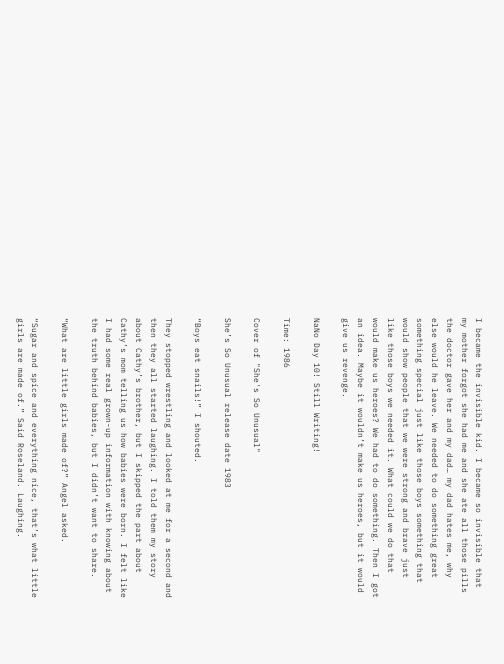I became the invisible kid. I became so invisible that my mother forgot she had me and she ate all those pills the doctor gave her and my dad… my dad hates me, why else would he leave. We needed to do something great something special just like those boys something that would show people that we were strong and brave just like those boys we needed it. What could we do that would make us heroes? We had to do something. Then I got an idea. Maybe it wouldn’t make us heroes, but it would give us revenge.

NaNo Day 10! Still Writing!

Time: 1986

Cover of "She's So Unusual"

She’s So Unusual release date 1983

“Boys eat snails!” I shouted.

They stopped wrestling and looked at me for a second and then they all started laughing. I told them my story about Cathy’s brother, but I skipped the part about Cathy’s mom telling us how babies were born. I felt like I had some real grown-up information with knowing about the truth behind babies, but I didn’t want to share.

“What are little girls made of?” Angel asked.

“Sugar and spice and everything nice, that’s what little girls are made of.” Said Roseland. Laughing.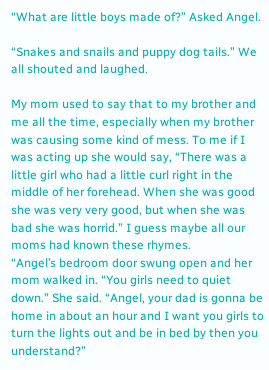“What are little boys made of?” Asked Angel.

“Snakes and snails and puppy dog tails.” We all shouted and laughed.

My mom used to say that to my brother and me all the time, especially when my brother was causing some kind of mess. To me if I was acting up she would say, “There was a little girl who had a little curl right in the middle of her forehead. When she was good she was very very good, but when she was bad she was horrid.” I guess maybe all our moms had known these rhymes.
“Angel’s bedroom door swung open and her mom walked in. “You girls need to quiet down.” She said. “Angel, your dad is gonna be home in about an hour and I want you girls to turn the lights out and be in bed by then you understand?”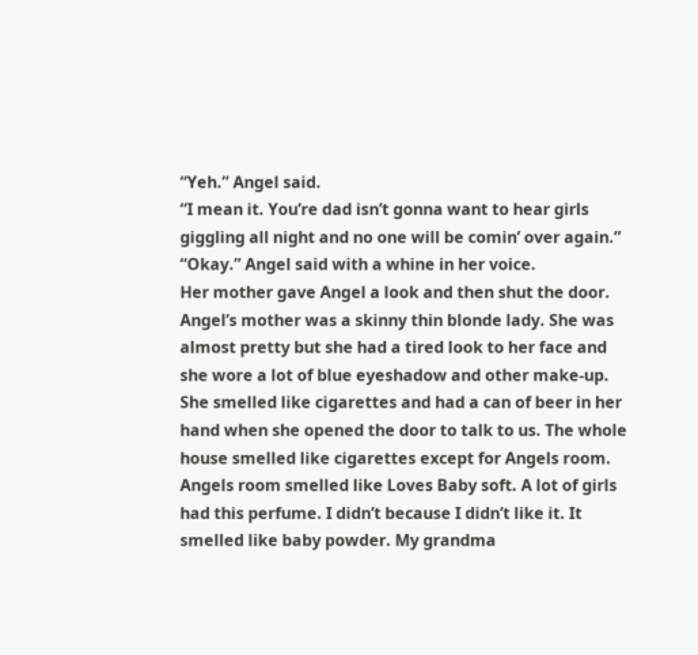“Yeh.” Angel said.
“I mean it. You’re dad isn’t gonna want to hear girls giggling all night and no one will be comin’ over again.”
“Okay.” Angel said with a whine in her voice.
Her mother gave Angel a look and then shut the door.
Angel’s mother was a skinny thin blonde lady. She was almost pretty but she had a tired look to her face and she wore a lot of blue eyeshadow and other make-up. She smelled like cigarettes and had a can of beer in her hand when she opened the door to talk to us. The whole house smelled like cigarettes except for Angels room. Angels room smelled like Loves Baby soft. A lot of girls had this perfume. I didn’t because I didn’t like it. It smelled like baby powder. My grandma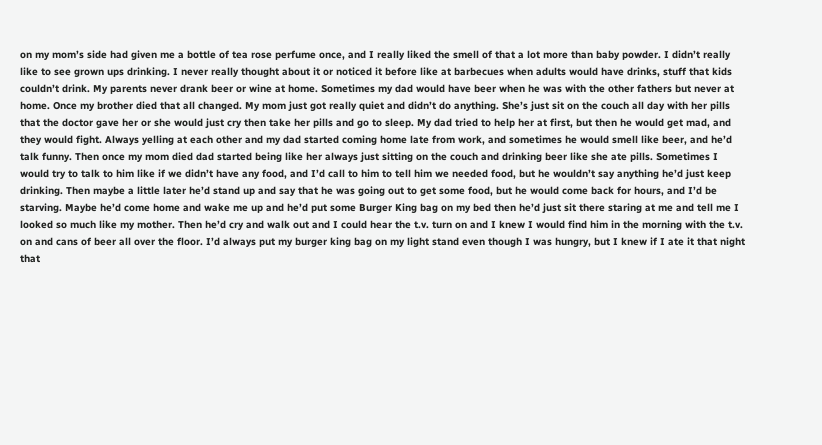on my mom’s side had given me a bottle of tea rose perfume once, and I really liked the smell of that a lot more than baby powder. I didn’t really like to see grown ups drinking. I never really thought about it or noticed it before like at barbecues when adults would have drinks, stuff that kids couldn’t drink. My parents never drank beer or wine at home. Sometimes my dad would have beer when he was with the other fathers but never at home. Once my brother died that all changed. My mom just got really quiet and didn’t do anything. She’s just sit on the couch all day with her pills that the doctor gave her or she would just cry then take her pills and go to sleep. My dad tried to help her at first, but then he would get mad, and they would fight. Always yelling at each other and my dad started coming home late from work, and sometimes he would smell like beer, and he’d talk funny. Then once my mom died dad started being like her always just sitting on the couch and drinking beer like she ate pills. Sometimes I would try to talk to him like if we didn’t have any food, and I’d call to him to tell him we needed food, but he wouldn’t say anything he’d just keep drinking. Then maybe a little later he’d stand up and say that he was going out to get some food, but he would come back for hours, and I’d be starving. Maybe he’d come home and wake me up and he’d put some Burger King bag on my bed then he’d just sit there staring at me and tell me I looked so much like my mother. Then he’d cry and walk out and I could hear the t.v. turn on and I knew I would find him in the morning with the t.v. on and cans of beer all over the floor. I’d always put my burger king bag on my light stand even though I was hungry, but I knew if I ate it that night that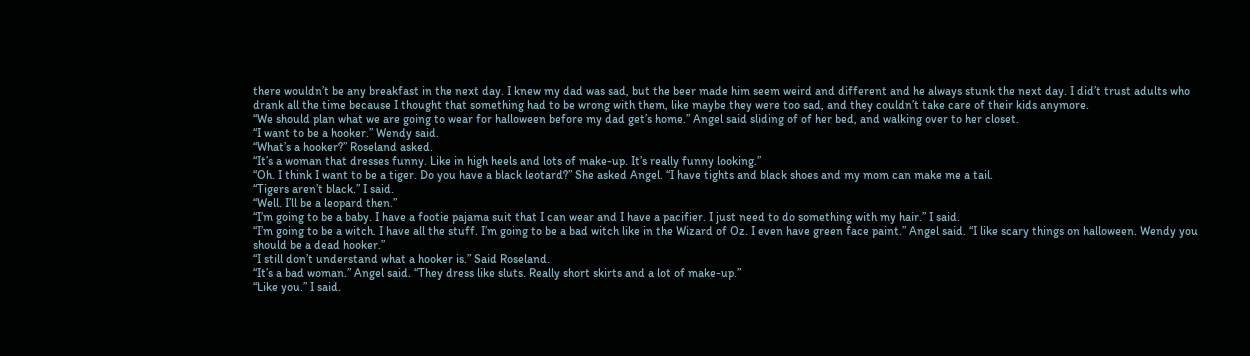there wouldn’t be any breakfast in the next day. I knew my dad was sad, but the beer made him seem weird and different and he always stunk the next day. I did’t trust adults who drank all the time because I thought that something had to be wrong with them, like maybe they were too sad, and they couldn’t take care of their kids anymore.
“We should plan what we are going to wear for halloween before my dad get’s home.” Angel said sliding of of her bed, and walking over to her closet.
“I want to be a hooker.” Wendy said.
“What’s a hooker?” Roseland asked.
“It’s a woman that dresses funny. Like in high heels and lots of make-up. It’s really funny looking.”
“Oh. I think I want to be a tiger. Do you have a black leotard?” She asked Angel. “I have tights and black shoes and my mom can make me a tail.
“Tigers aren’t black.” I said.
“Well. I’ll be a leopard then.”
“I’m going to be a baby. I have a footie pajama suit that I can wear and I have a pacifier. I just need to do something with my hair.” I said.
“I’m going to be a witch. I have all the stuff. I’m going to be a bad witch like in the Wizard of Oz. I even have green face paint.” Angel said. “I like scary things on halloween. Wendy you should be a dead hooker.”
“I still don’t understand what a hooker is.” Said Roseland.
“It’s a bad woman.” Angel said. “They dress like sluts. Really short skirts and a lot of make-up.”
“Like you.” I said.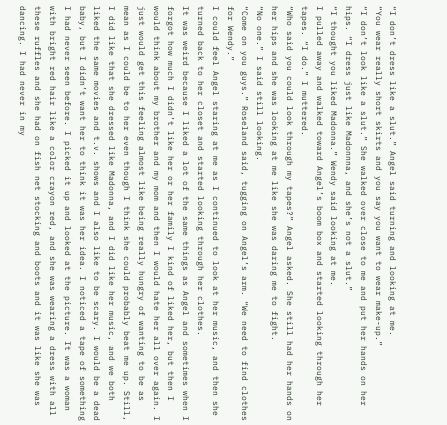“I don’t dress like a slut.” Angel said turning and looking at me.
“You wear really short skirts and you say you want to wear make-up.”
“I don’t look like a slut.” She walked over close to me and put her hands on her hips. “I dress just like Madonnna, and she’s not a slut.”
“I thought you liked Madonna.” Wendy said looking at me.
I pulled away and walked toward Angel’s boom box and started looking through her tapes. “I do.” I muttered.
“Who said you could look through my tapes?” Angel asked. She still had her hands on her hips and she was looking at me like she was daring me to fight.
“No one.” I said still looking.
“Come on you guys.” Roseland said, tugging on Angel’s arm. “We need to find clothes for Wendy.”
I could feel Angel staring at me as I continued to look at her music, and then she turned back to her closet and started looking through her clothes.
It was weird because I liked a lot of the same things as Angel and sometimes when I forgot how much I didn’t like her or her family I kind of liked her, but then I would think about my brother and my mom and then I would hate her all over again. I just would get this feeling almost like being really hungry of wanting to be as mean as I could be to her even though I think she could probably beat me up. Still, I did like that she dressed like Madonna, and I did like her music, and we both liked the same movies and t.v. shows and I also like to be scary. I would be a dead baby, but I didn’t want her to think it was her idea. I noticed a tape of something I had never seen before. I picked it up and looked at the picture. It was a woman with bright red hair like a color crayon red, and she was wearing a dress with all these ruffles and she had on fish net stocking and boots and it was like she was dancing. I had never in my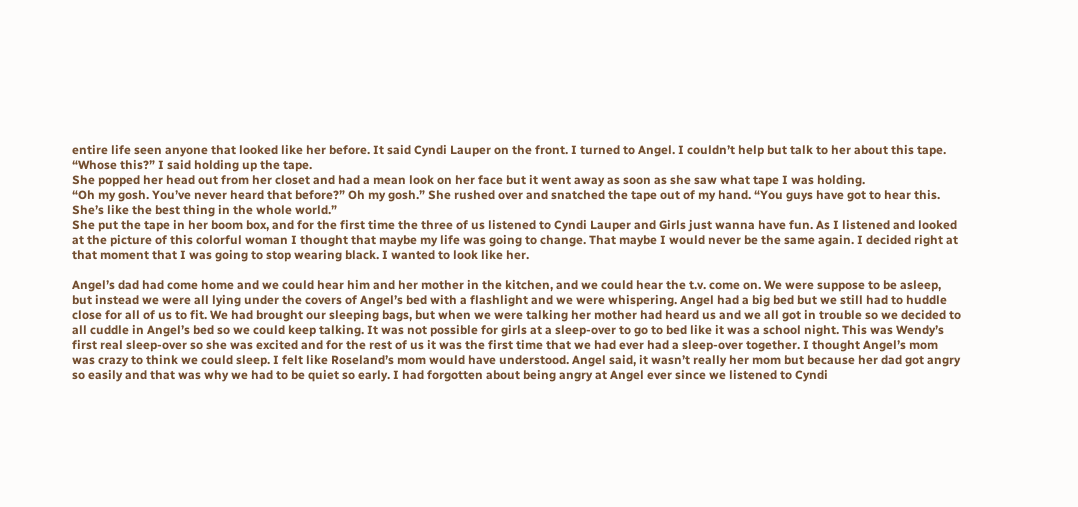entire life seen anyone that looked like her before. It said Cyndi Lauper on the front. I turned to Angel. I couldn’t help but talk to her about this tape.
“Whose this?” I said holding up the tape.
She popped her head out from her closet and had a mean look on her face but it went away as soon as she saw what tape I was holding.
“Oh my gosh. You’ve never heard that before?” Oh my gosh.” She rushed over and snatched the tape out of my hand. “You guys have got to hear this. She’s like the best thing in the whole world.”
She put the tape in her boom box, and for the first time the three of us listened to Cyndi Lauper and Girls just wanna have fun. As I listened and looked at the picture of this colorful woman I thought that maybe my life was going to change. That maybe I would never be the same again. I decided right at that moment that I was going to stop wearing black. I wanted to look like her.

Angel’s dad had come home and we could hear him and her mother in the kitchen, and we could hear the t.v. come on. We were suppose to be asleep, but instead we were all lying under the covers of Angel’s bed with a flashlight and we were whispering. Angel had a big bed but we still had to huddle close for all of us to fit. We had brought our sleeping bags, but when we were talking her mother had heard us and we all got in trouble so we decided to all cuddle in Angel’s bed so we could keep talking. It was not possible for girls at a sleep-over to go to bed like it was a school night. This was Wendy’s first real sleep-over so she was excited and for the rest of us it was the first time that we had ever had a sleep-over together. I thought Angel’s mom was crazy to think we could sleep. I felt like Roseland’s mom would have understood. Angel said, it wasn’t really her mom but because her dad got angry so easily and that was why we had to be quiet so early. I had forgotten about being angry at Angel ever since we listened to Cyndi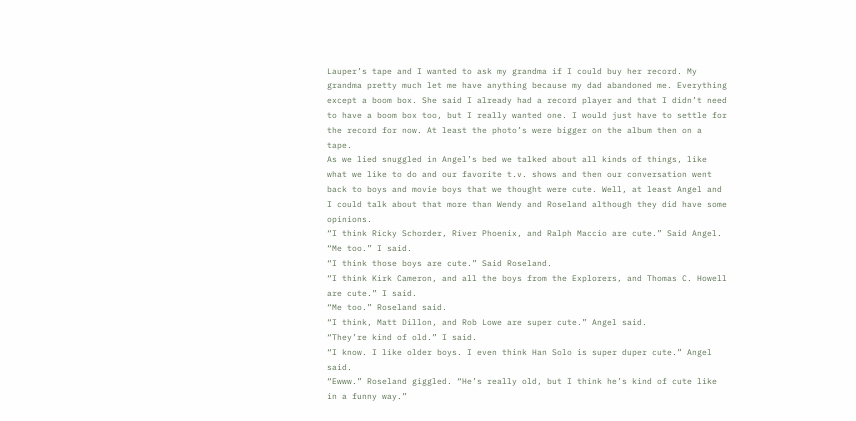Lauper’s tape and I wanted to ask my grandma if I could buy her record. My grandma pretty much let me have anything because my dad abandoned me. Everything except a boom box. She said I already had a record player and that I didn’t need to have a boom box too, but I really wanted one. I would just have to settle for the record for now. At least the photo’s were bigger on the album then on a tape.
As we lied snuggled in Angel’s bed we talked about all kinds of things, like what we like to do and our favorite t.v. shows and then our conversation went back to boys and movie boys that we thought were cute. Well, at least Angel and I could talk about that more than Wendy and Roseland although they did have some opinions.
“I think Ricky Schorder, River Phoenix, and Ralph Maccio are cute.” Said Angel.
“Me too.” I said.
“I think those boys are cute.” Said Roseland.
“I think Kirk Cameron, and all the boys from the Explorers, and Thomas C. Howell are cute.” I said.
“Me too.” Roseland said.
“I think, Matt Dillon, and Rob Lowe are super cute.” Angel said.
“They’re kind of old.” I said.
“I know. I like older boys. I even think Han Solo is super duper cute.” Angel said.
“Ewww.” Roseland giggled. “He’s really old, but I think he’s kind of cute like in a funny way.”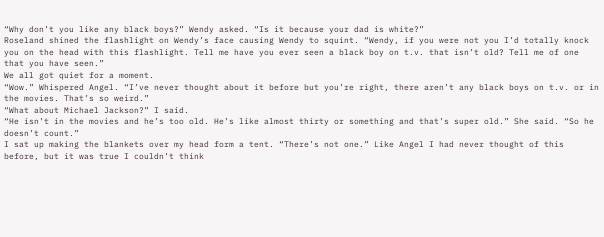“Why don’t you like any black boys?” Wendy asked. “Is it because your dad is white?”
Roseland shined the flashlight on Wendy’s face causing Wendy to squint. “Wendy, if you were not you I’d totally knock you on the head with this flashlight. Tell me have you ever seen a black boy on t.v. that isn’t old? Tell me of one that you have seen.”
We all got quiet for a moment.
“Wow.” Whispered Angel. “I’ve never thought about it before but you’re right, there aren’t any black boys on t.v. or in the movies. That’s so weird.”
“What about Michael Jackson?” I said.
“He isn’t in the movies and he’s too old. He’s like almost thirty or something and that’s super old.” She said. “So he doesn’t count.”
I sat up making the blankets over my head form a tent. “There’s not one.” Like Angel I had never thought of this before, but it was true I couldn’t think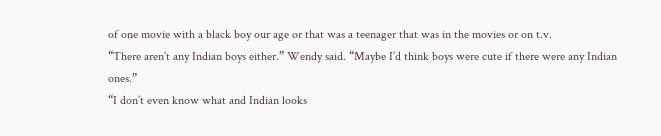of one movie with a black boy our age or that was a teenager that was in the movies or on t.v.
“There aren’t any Indian boys either.” Wendy said. “Maybe I’d think boys were cute if there were any Indian ones.”
“I don’t even know what and Indian looks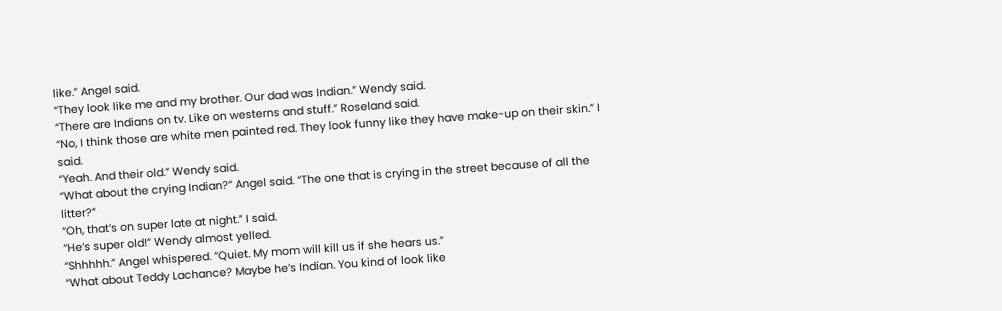like.” Angel said.
“They look like me and my brother. Our dad was Indian.” Wendy said.
“There are Indians on tv. Like on westerns and stuff.” Roseland said.
“No, I think those are white men painted red. They look funny like they have make-up on their skin.” I said.
“Yeah. And their old.” Wendy said.
“What about the crying Indian?” Angel said. “The one that is crying in the street because of all the litter?”
“Oh, that’s on super late at night.” I said.
“He’s super old!” Wendy almost yelled.
“Shhhhh.” Angel whispered. “Quiet. My mom will kill us if she hears us.”
“What about Teddy Lachance? Maybe he’s Indian. You kind of look like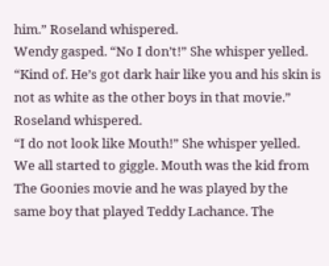him.” Roseland whispered.
Wendy gasped. “No I don’t!” She whisper yelled.
“Kind of. He’s got dark hair like you and his skin is not as white as the other boys in that movie.” Roseland whispered.
“I do not look like Mouth!” She whisper yelled.
We all started to giggle. Mouth was the kid from The Goonies movie and he was played by the same boy that played Teddy Lachance. The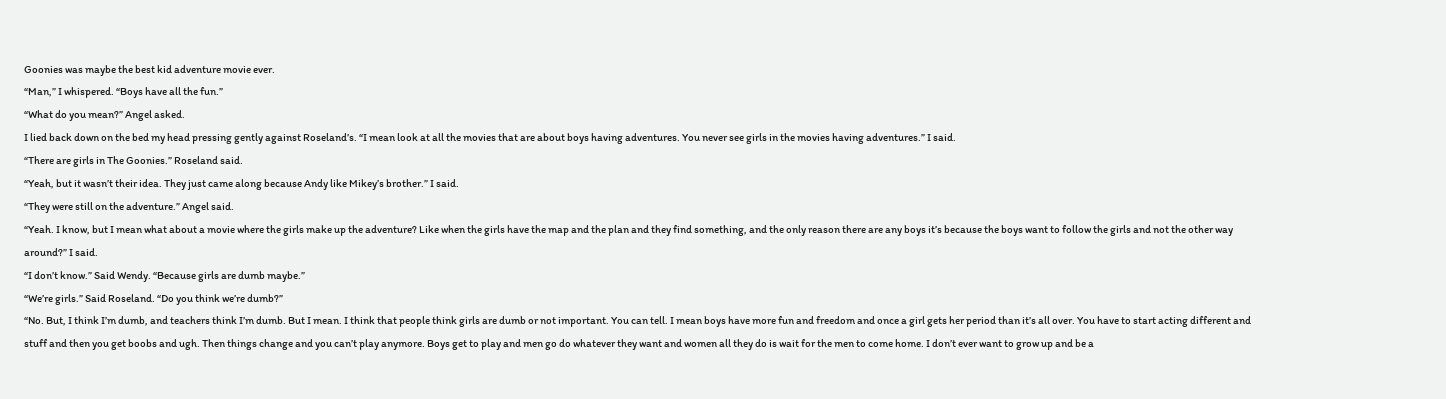Goonies was maybe the best kid adventure movie ever.
“Man,” I whispered. “Boys have all the fun.”
“What do you mean?” Angel asked.
I lied back down on the bed my head pressing gently against Roseland’s. “I mean look at all the movies that are about boys having adventures. You never see girls in the movies having adventures.” I said.
“There are girls in The Goonies.” Roseland said.
“Yeah, but it wasn’t their idea. They just came along because Andy like Mikey’s brother.” I said.
“They were still on the adventure.” Angel said.
“Yeah. I know, but I mean what about a movie where the girls make up the adventure? Like when the girls have the map and the plan and they find something, and the only reason there are any boys it’s because the boys want to follow the girls and not the other way around?” I said.
“I don’t know.” Said Wendy. “Because girls are dumb maybe.”
“We’re girls.” Said Roseland. “Do you think we’re dumb?”
“No. But, I think I’m dumb, and teachers think I’m dumb. But I mean. I think that people think girls are dumb or not important. You can tell. I mean boys have more fun and freedom and once a girl gets her period than it’s all over. You have to start acting different and stuff and then you get boobs and ugh. Then things change and you can’t play anymore. Boys get to play and men go do whatever they want and women all they do is wait for the men to come home. I don’t ever want to grow up and be a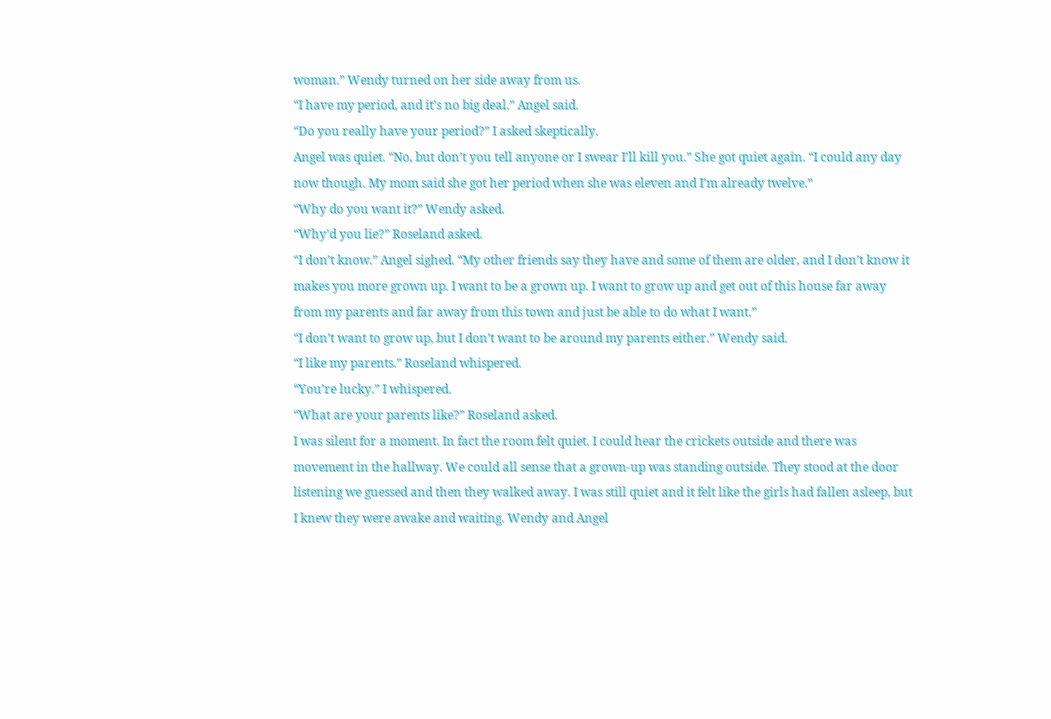woman.” Wendy turned on her side away from us.
“I have my period, and it’s no big deal.” Angel said.
“Do you really have your period?” I asked skeptically.
Angel was quiet. “No, but don’t you tell anyone or I swear I’ll kill you.” She got quiet again. “I could any day now though. My mom said she got her period when she was eleven and I’m already twelve.”
“Why do you want it?” Wendy asked.
“Why’d you lie?” Roseland asked.
“I don’t know.” Angel sighed. “My other friends say they have and some of them are older, and I don’t know it makes you more grown up. I want to be a grown up. I want to grow up and get out of this house far away from my parents and far away from this town and just be able to do what I want.”
“I don’t want to grow up, but I don’t want to be around my parents either.” Wendy said.
“I like my parents.” Roseland whispered.
“You’re lucky.” I whispered.
“What are your parents like?” Roseland asked.
I was silent for a moment. In fact the room felt quiet. I could hear the crickets outside and there was movement in the hallway. We could all sense that a grown-up was standing outside. They stood at the door listening we guessed and then they walked away. I was still quiet and it felt like the girls had fallen asleep, but I knew they were awake and waiting. Wendy and Angel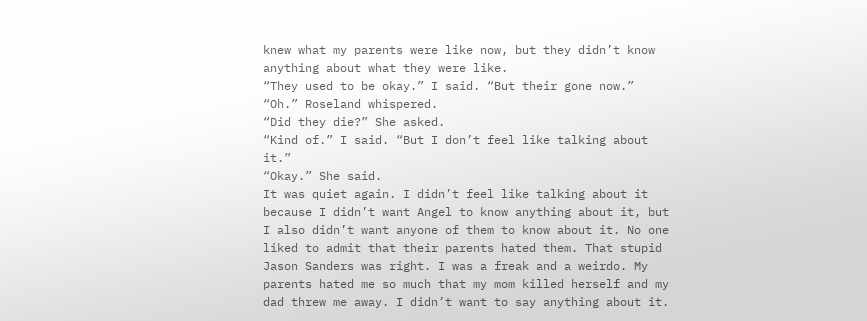knew what my parents were like now, but they didn’t know anything about what they were like.
“They used to be okay.” I said. “But their gone now.”
“Oh.” Roseland whispered.
“Did they die?” She asked.
“Kind of.” I said. “But I don’t feel like talking about it.”
“Okay.” She said.
It was quiet again. I didn’t feel like talking about it because I didn’t want Angel to know anything about it, but I also didn’t want anyone of them to know about it. No one liked to admit that their parents hated them. That stupid Jason Sanders was right. I was a freak and a weirdo. My parents hated me so much that my mom killed herself and my dad threw me away. I didn’t want to say anything about it.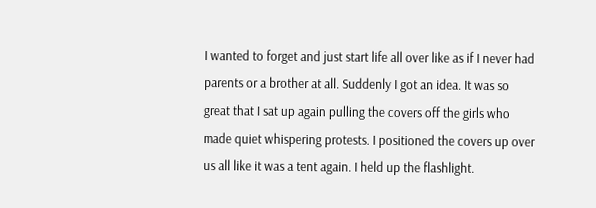I wanted to forget and just start life all over like as if I never had parents or a brother at all. Suddenly I got an idea. It was so great that I sat up again pulling the covers off the girls who made quiet whispering protests. I positioned the covers up over us all like it was a tent again. I held up the flashlight.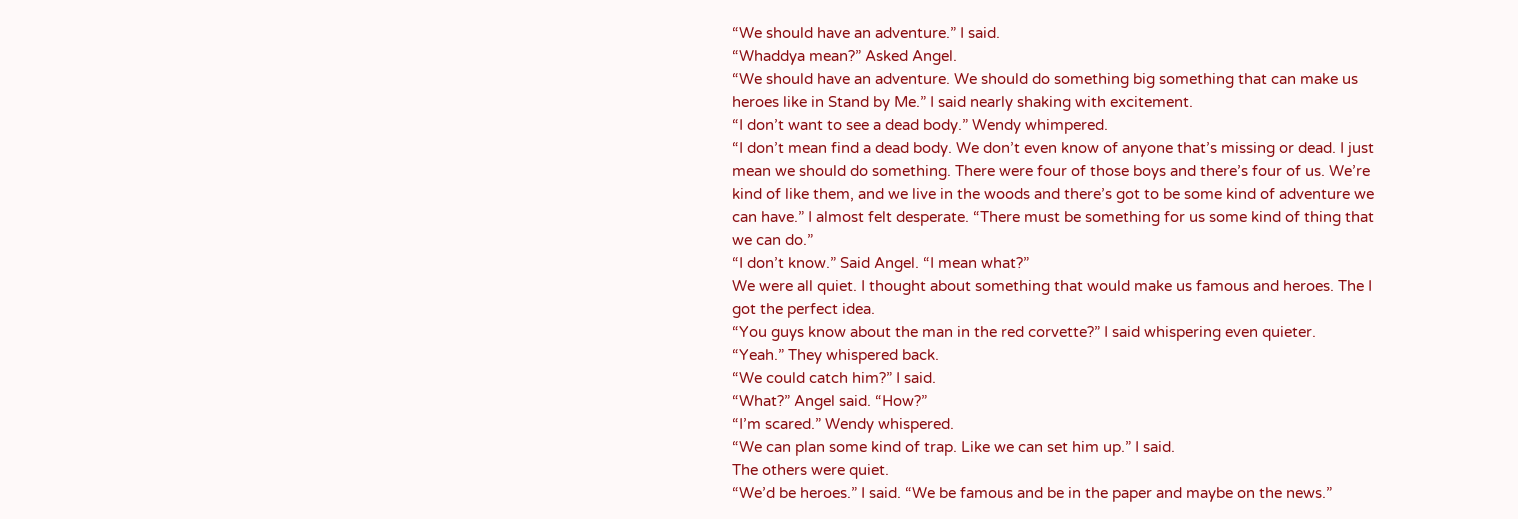“We should have an adventure.” I said.
“Whaddya mean?” Asked Angel.
“We should have an adventure. We should do something big something that can make us heroes like in Stand by Me.” I said nearly shaking with excitement.
“I don’t want to see a dead body.” Wendy whimpered.
“I don’t mean find a dead body. We don’t even know of anyone that’s missing or dead. I just mean we should do something. There were four of those boys and there’s four of us. We’re kind of like them, and we live in the woods and there’s got to be some kind of adventure we can have.” I almost felt desperate. “There must be something for us some kind of thing that we can do.”
“I don’t know.” Said Angel. “I mean what?”
We were all quiet. I thought about something that would make us famous and heroes. The I got the perfect idea.
“You guys know about the man in the red corvette?” I said whispering even quieter.
“Yeah.” They whispered back.
“We could catch him?” I said.
“What?” Angel said. “How?”
“I’m scared.” Wendy whispered.
“We can plan some kind of trap. Like we can set him up.” I said.
The others were quiet.
“We’d be heroes.” I said. “We be famous and be in the paper and maybe on the news.”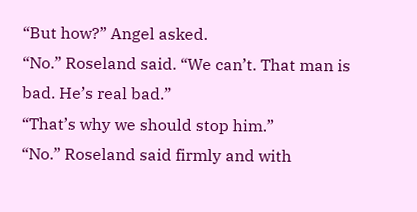“But how?” Angel asked.
“No.” Roseland said. “We can’t. That man is bad. He’s real bad.”
“That’s why we should stop him.”
“No.” Roseland said firmly and with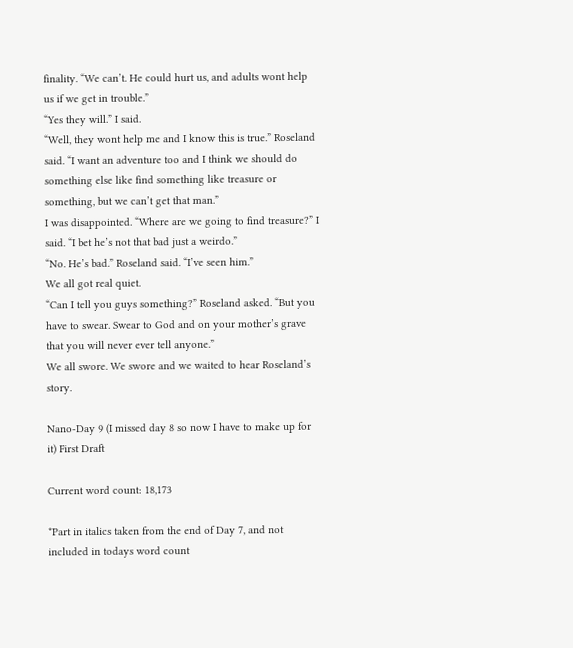finality. “We can’t. He could hurt us, and adults wont help us if we get in trouble.”
“Yes they will.” I said.
“Well, they wont help me and I know this is true.” Roseland said. “I want an adventure too and I think we should do something else like find something like treasure or something, but we can’t get that man.”
I was disappointed. “Where are we going to find treasure?” I said. “I bet he’s not that bad just a weirdo.”
“No. He’s bad.” Roseland said. “I’ve seen him.”
We all got real quiet.
“Can I tell you guys something?” Roseland asked. “But you have to swear. Swear to God and on your mother’s grave that you will never ever tell anyone.”
We all swore. We swore and we waited to hear Roseland’s story.

Nano-Day 9 (I missed day 8 so now I have to make up for it) First Draft

Current word count: 18,173

*Part in italics taken from the end of Day 7, and not included in todays word count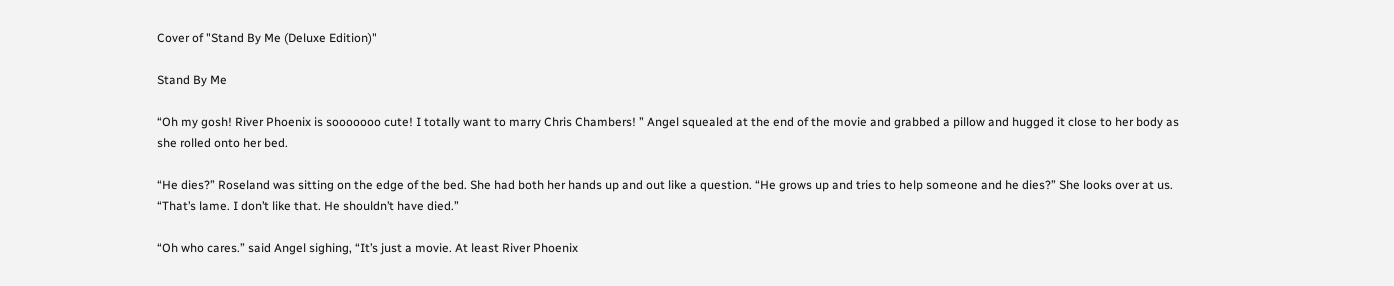Cover of "Stand By Me (Deluxe Edition)"

Stand By Me

“Oh my gosh! River Phoenix is sooooooo cute! I totally want to marry Chris Chambers! ” Angel squealed at the end of the movie and grabbed a pillow and hugged it close to her body as she rolled onto her bed.

“He dies?” Roseland was sitting on the edge of the bed. She had both her hands up and out like a question. “He grows up and tries to help someone and he dies?” She looks over at us. “That’s lame. I don’t like that. He shouldn’t have died.”

“Oh who cares.” said Angel sighing, “It’s just a movie. At least River Phoenix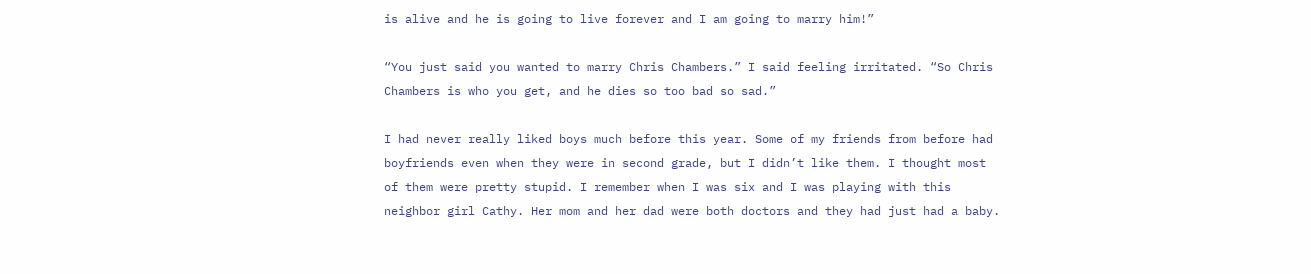is alive and he is going to live forever and I am going to marry him!”

“You just said you wanted to marry Chris Chambers.” I said feeling irritated. “So Chris Chambers is who you get, and he dies so too bad so sad.”

I had never really liked boys much before this year. Some of my friends from before had boyfriends even when they were in second grade, but I didn’t like them. I thought most of them were pretty stupid. I remember when I was six and I was playing with this neighbor girl Cathy. Her mom and her dad were both doctors and they had just had a baby.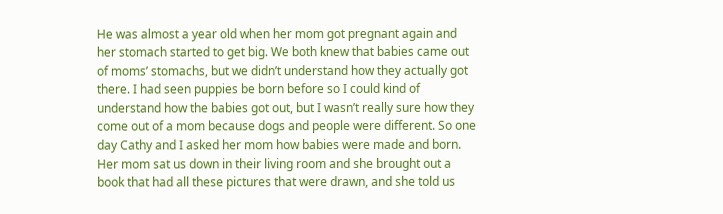He was almost a year old when her mom got pregnant again and her stomach started to get big. We both knew that babies came out of moms’ stomachs, but we didn’t understand how they actually got there. I had seen puppies be born before so I could kind of understand how the babies got out, but I wasn’t really sure how they come out of a mom because dogs and people were different. So one day Cathy and I asked her mom how babies were made and born. Her mom sat us down in their living room and she brought out a book that had all these pictures that were drawn, and she told us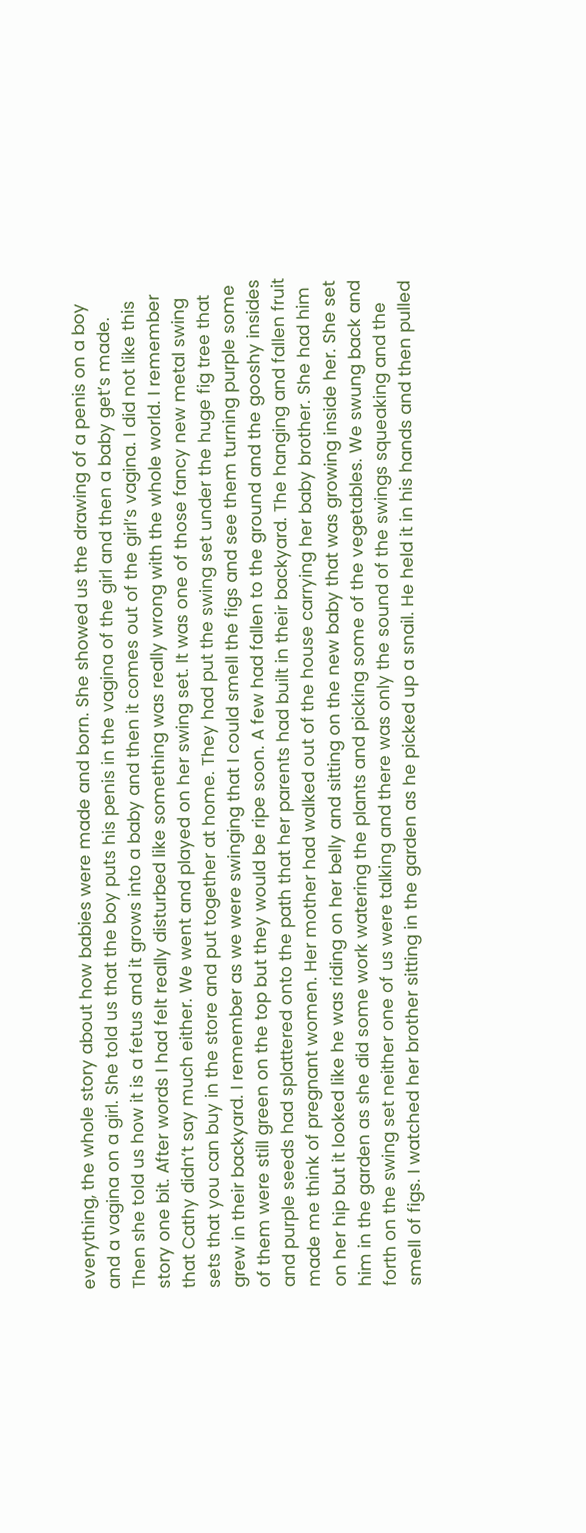everything, the whole story about how babies were made and born. She showed us the drawing of a penis on a boy and a vagina on a girl. She told us that the boy puts his penis in the vagina of the girl and then a baby get’s made. Then she told us how it is a fetus and it grows into a baby and then it comes out of the girl’s vagina. I did not like this story one bit. After words I had felt really disturbed like something was really wrong with the whole world. I remember that Cathy didn’t say much either. We went and played on her swing set. It was one of those fancy new metal swing sets that you can buy in the store and put together at home. They had put the swing set under the huge fig tree that grew in their backyard. I remember as we were swinging that I could smell the figs and see them turning purple some of them were still green on the top but they would be ripe soon. A few had fallen to the ground and the gooshy insides and purple seeds had splattered onto the path that her parents had built in their backyard. The hanging and fallen fruit made me think of pregnant women. Her mother had walked out of the house carrying her baby brother. She had him on her hip but it looked like he was riding on her belly and sitting on the new baby that was growing inside her. She set him in the garden as she did some work watering the plants and picking some of the vegetables. We swung back and forth on the swing set neither one of us were talking and there was only the sound of the swings squeaking and the smell of figs. I watched her brother sitting in the garden as he picked up a snail. He held it in his hands and then pulled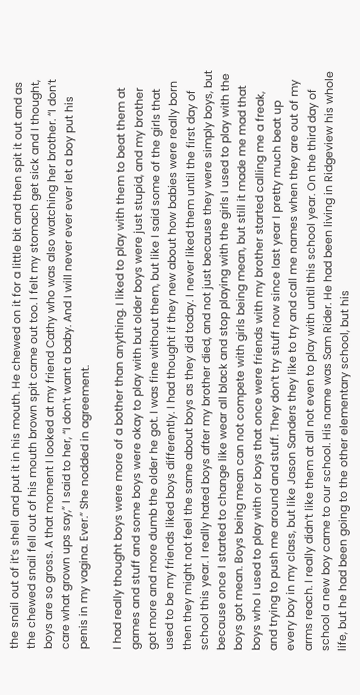the snail out of it’s shell and put it in his mouth. He chewed on it for a little bit and then spit it out and as the chewed snail fell out of his mouth brown spit came out too. I felt my stomach get sick and I thought, boys are so gross. A that moment I looked at my friend Cathy who was also watching her brother. “I don’t care what grown ups say,” I said to her, “I don’t want a baby. And I will never ever ever let a boy put his penis in my vagina. Ever.” She nodded in agreement.

I had really thought boys were more of a bother than anything. I liked to play with them to beat them at games and stuff and some boys were okay to play with but older boys were just stupid, and my brother got more and more dumb the older he got. I was fine without them, but like I said some of the girls that used to be my friends liked boys differently. I had thought if they new about how babies were really born then they might not feel the same about boys as they did today. I never liked them until the first day of school this year. I really hated boys after my brother died, and not just because they were simply boys, but because once I started to change like wear all black and stop playing with the girls I used to play with the boys got mean. Boys being mean can not compete with girls being mean, but still it made me mad that boys who I used to play with or boys that once were friends with my brother started calling me a freak, and trying to push me around and stuff. They don’t try stuff now since last year I pretty much beat up every boy in my class, but like Jason Sanders they like to try and call me names when they are out of my arms reach. I really didn’t like them at all not even to play with until this school year. On the third day of school a new boy came to our school. His name was Sam Rider. He had been living in Ridgeview his whole life, but he had been going to the other elementary school, but his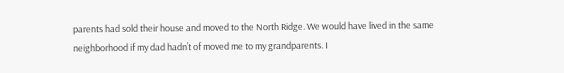parents had sold their house and moved to the North Ridge. We would have lived in the same neighborhood if my dad hadn’t of moved me to my grandparents. I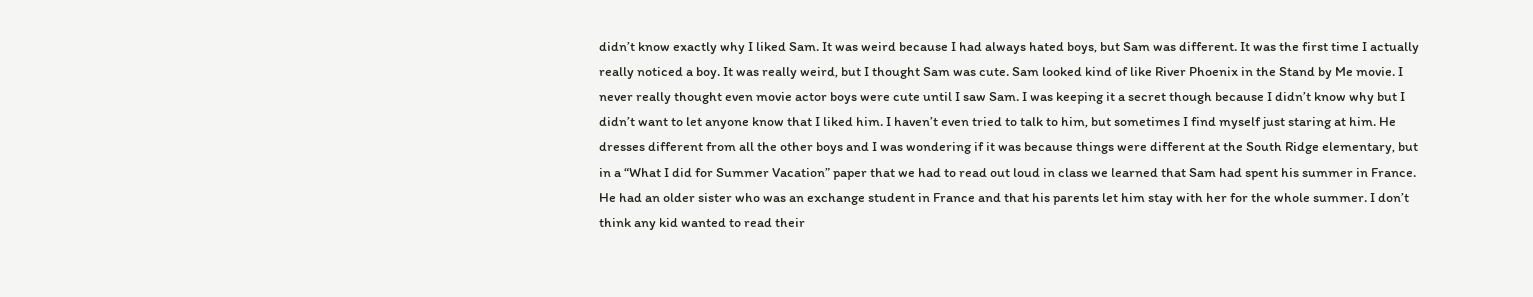didn’t know exactly why I liked Sam. It was weird because I had always hated boys, but Sam was different. It was the first time I actually really noticed a boy. It was really weird, but I thought Sam was cute. Sam looked kind of like River Phoenix in the Stand by Me movie. I never really thought even movie actor boys were cute until I saw Sam. I was keeping it a secret though because I didn’t know why but I didn’t want to let anyone know that I liked him. I haven’t even tried to talk to him, but sometimes I find myself just staring at him. He dresses different from all the other boys and I was wondering if it was because things were different at the South Ridge elementary, but in a “What I did for Summer Vacation” paper that we had to read out loud in class we learned that Sam had spent his summer in France. He had an older sister who was an exchange student in France and that his parents let him stay with her for the whole summer. I don’t think any kid wanted to read their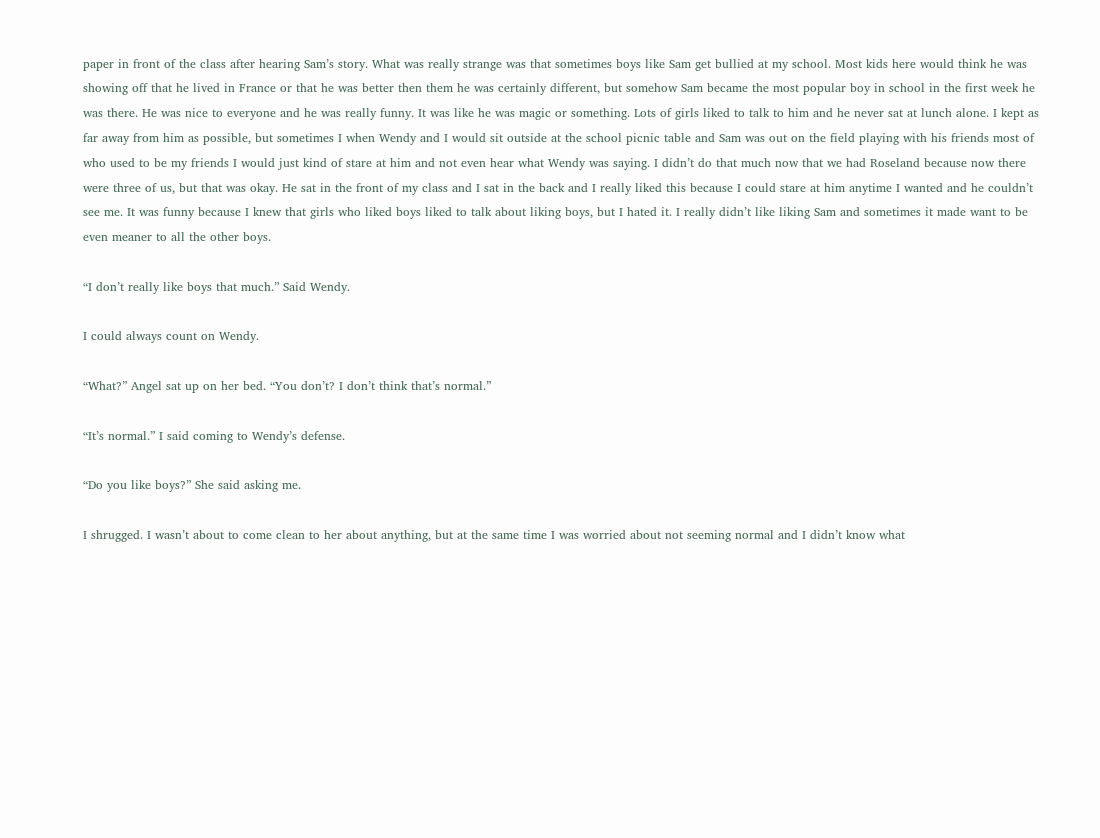paper in front of the class after hearing Sam’s story. What was really strange was that sometimes boys like Sam get bullied at my school. Most kids here would think he was showing off that he lived in France or that he was better then them he was certainly different, but somehow Sam became the most popular boy in school in the first week he was there. He was nice to everyone and he was really funny. It was like he was magic or something. Lots of girls liked to talk to him and he never sat at lunch alone. I kept as far away from him as possible, but sometimes I when Wendy and I would sit outside at the school picnic table and Sam was out on the field playing with his friends most of who used to be my friends I would just kind of stare at him and not even hear what Wendy was saying. I didn’t do that much now that we had Roseland because now there were three of us, but that was okay. He sat in the front of my class and I sat in the back and I really liked this because I could stare at him anytime I wanted and he couldn’t see me. It was funny because I knew that girls who liked boys liked to talk about liking boys, but I hated it. I really didn’t like liking Sam and sometimes it made want to be even meaner to all the other boys.

“I don’t really like boys that much.” Said Wendy.

I could always count on Wendy.

“What?” Angel sat up on her bed. “You don’t? I don’t think that’s normal.”

“It’s normal.” I said coming to Wendy’s defense.

“Do you like boys?” She said asking me.

I shrugged. I wasn’t about to come clean to her about anything, but at the same time I was worried about not seeming normal and I didn’t know what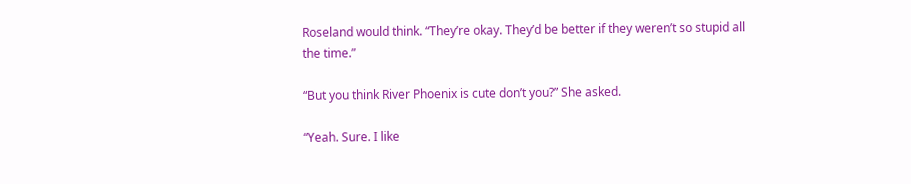Roseland would think. “They’re okay. They’d be better if they weren’t so stupid all the time.”

“But you think River Phoenix is cute don’t you?” She asked.

“Yeah. Sure. I like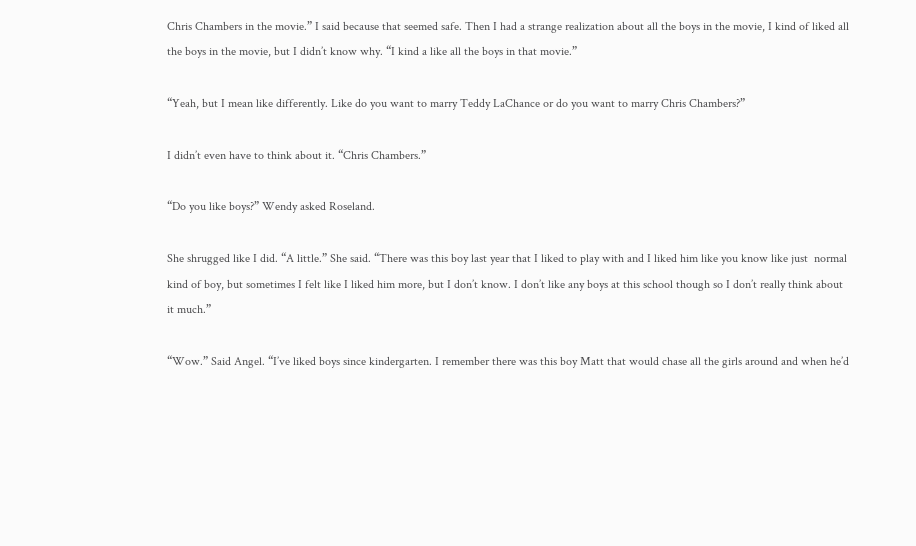Chris Chambers in the movie.” I said because that seemed safe. Then I had a strange realization about all the boys in the movie, I kind of liked all the boys in the movie, but I didn’t know why. “I kind a like all the boys in that movie.”

“Yeah, but I mean like differently. Like do you want to marry Teddy LaChance or do you want to marry Chris Chambers?”

I didn’t even have to think about it. “Chris Chambers.”

“Do you like boys?” Wendy asked Roseland.

She shrugged like I did. “A little.” She said. “There was this boy last year that I liked to play with and I liked him like you know like just  normal kind of boy, but sometimes I felt like I liked him more, but I don’t know. I don’t like any boys at this school though so I don’t really think about it much.”

“Wow.” Said Angel. “I’ve liked boys since kindergarten. I remember there was this boy Matt that would chase all the girls around and when he’d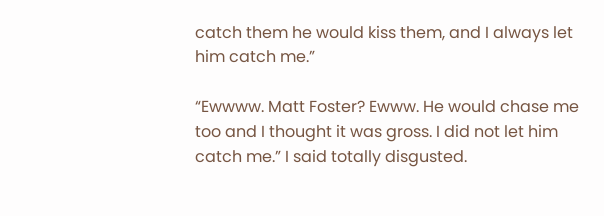catch them he would kiss them, and I always let him catch me.”

“Ewwww. Matt Foster? Ewww. He would chase me too and I thought it was gross. I did not let him catch me.” I said totally disgusted.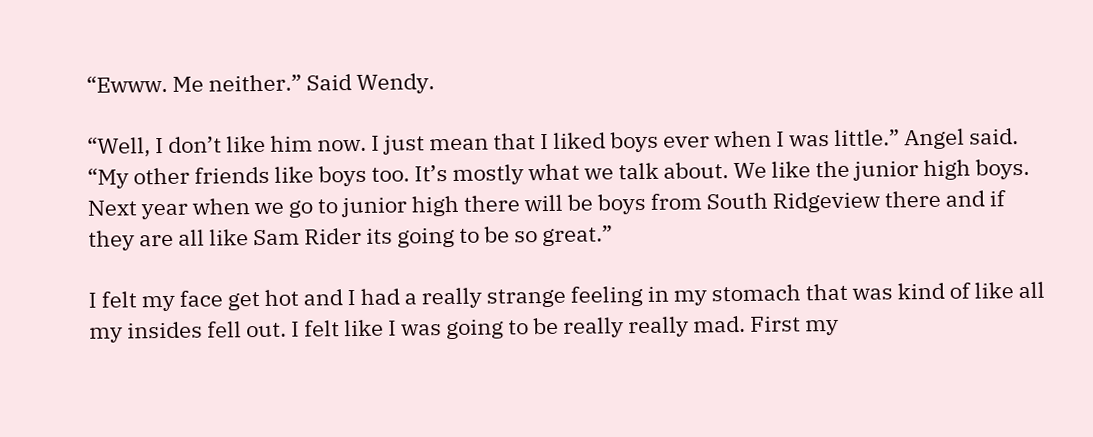“Ewww. Me neither.” Said Wendy.

“Well, I don’t like him now. I just mean that I liked boys ever when I was little.” Angel said. “My other friends like boys too. It’s mostly what we talk about. We like the junior high boys. Next year when we go to junior high there will be boys from South Ridgeview there and if they are all like Sam Rider its going to be so great.”

I felt my face get hot and I had a really strange feeling in my stomach that was kind of like all my insides fell out. I felt like I was going to be really really mad. First my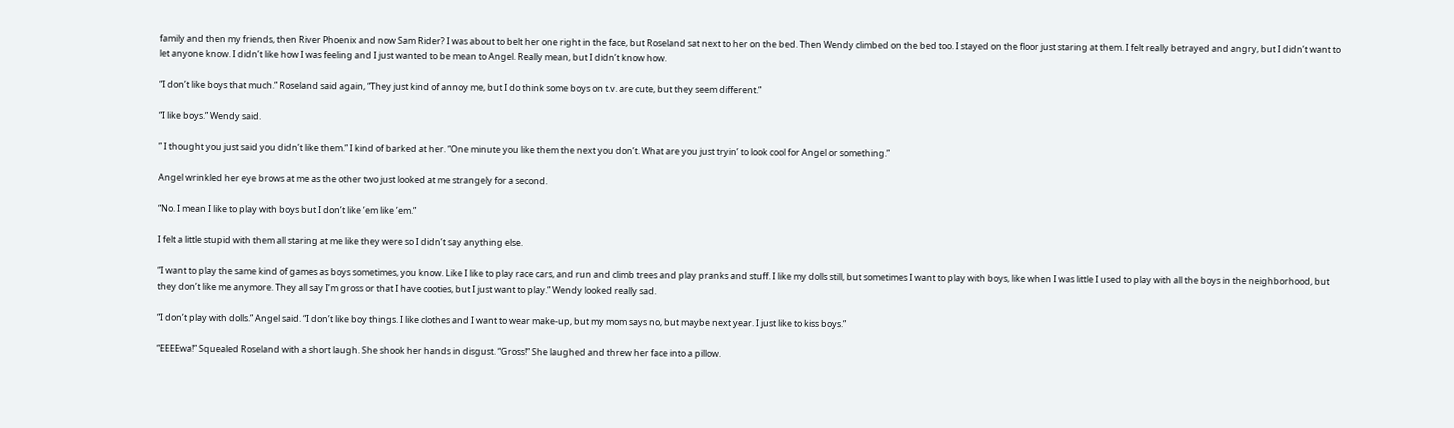family and then my friends, then River Phoenix and now Sam Rider? I was about to belt her one right in the face, but Roseland sat next to her on the bed. Then Wendy climbed on the bed too. I stayed on the floor just staring at them. I felt really betrayed and angry, but I didn’t want to let anyone know. I didn’t like how I was feeling and I just wanted to be mean to Angel. Really mean, but I didn’t know how.

“I don’t like boys that much.” Roseland said again, “They just kind of annoy me, but I do think some boys on t.v. are cute, but they seem different.”

“I like boys.” Wendy said.

” I thought you just said you didn’t like them.” I kind of barked at her. “One minute you like them the next you don’t. What are you just tryin’ to look cool for Angel or something.”

Angel wrinkled her eye brows at me as the other two just looked at me strangely for a second.

“No. I mean I like to play with boys but I don’t like ’em like ’em.”

I felt a little stupid with them all staring at me like they were so I didn’t say anything else.

“I want to play the same kind of games as boys sometimes, you know. Like I like to play race cars, and run and climb trees and play pranks and stuff. I like my dolls still, but sometimes I want to play with boys, like when I was little I used to play with all the boys in the neighborhood, but they don’t like me anymore. They all say I’m gross or that I have cooties, but I just want to play.” Wendy looked really sad.

“I don’t play with dolls.” Angel said. “I don’t like boy things. I like clothes and I want to wear make-up, but my mom says no, but maybe next year. I just like to kiss boys.”

“EEEEwa!” Squealed Roseland with a short laugh. She shook her hands in disgust. “Gross!” She laughed and threw her face into a pillow.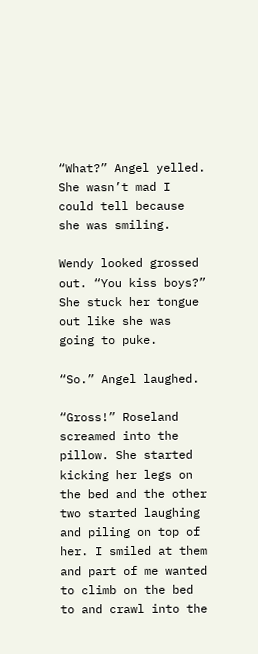“What?” Angel yelled. She wasn’t mad I could tell because she was smiling.

Wendy looked grossed out. “You kiss boys?” She stuck her tongue out like she was going to puke.

“So.” Angel laughed.

“Gross!” Roseland screamed into the pillow. She started kicking her legs on the bed and the other two started laughing and piling on top of her. I smiled at them and part of me wanted to climb on the bed to and crawl into the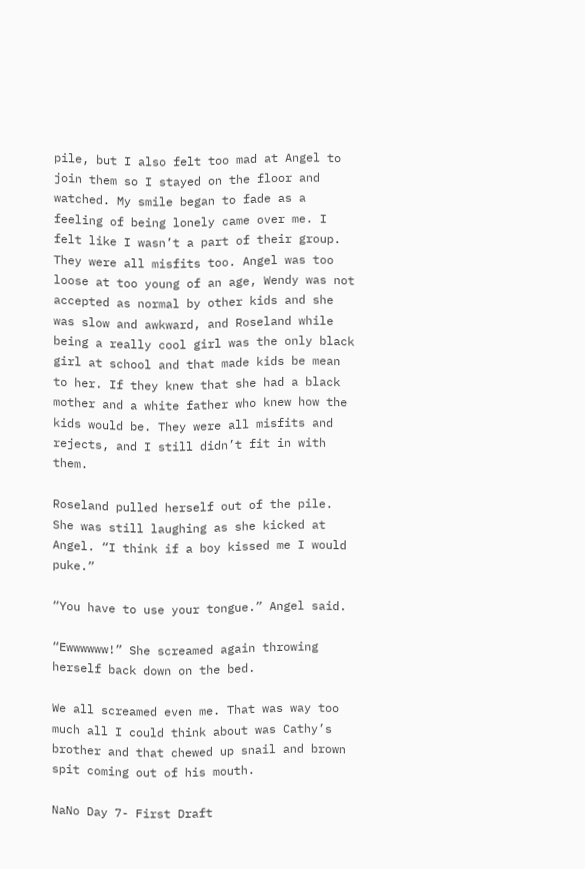pile, but I also felt too mad at Angel to join them so I stayed on the floor and watched. My smile began to fade as a feeling of being lonely came over me. I felt like I wasn’t a part of their group. They were all misfits too. Angel was too loose at too young of an age, Wendy was not accepted as normal by other kids and she was slow and awkward, and Roseland while being a really cool girl was the only black girl at school and that made kids be mean to her. If they knew that she had a black mother and a white father who knew how the kids would be. They were all misfits and rejects, and I still didn’t fit in with them.

Roseland pulled herself out of the pile. She was still laughing as she kicked at Angel. “I think if a boy kissed me I would puke.”

“You have to use your tongue.” Angel said.

“Ewwwwww!” She screamed again throwing herself back down on the bed.

We all screamed even me. That was way too much all I could think about was Cathy’s brother and that chewed up snail and brown spit coming out of his mouth.

NaNo Day 7- First Draft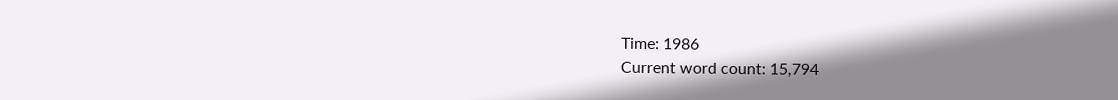Time: 1986
Current word count: 15,794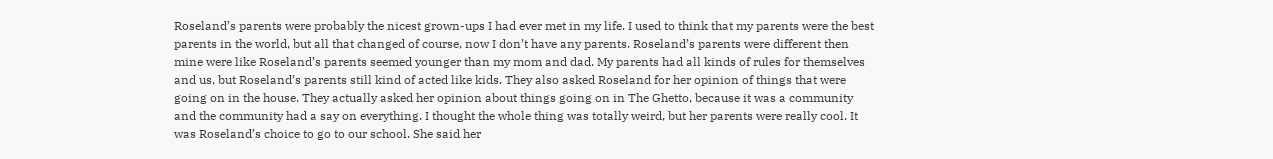Roseland’s parents were probably the nicest grown-ups I had ever met in my life. I used to think that my parents were the best parents in the world, but all that changed of course, now I don’t have any parents. Roseland’s parents were different then mine were like Roseland’s parents seemed younger than my mom and dad. My parents had all kinds of rules for themselves and us, but Roseland’s parents still kind of acted like kids. They also asked Roseland for her opinion of things that were going on in the house. They actually asked her opinion about things going on in The Ghetto, because it was a community and the community had a say on everything. I thought the whole thing was totally weird, but her parents were really cool. It was Roseland’s choice to go to our school. She said her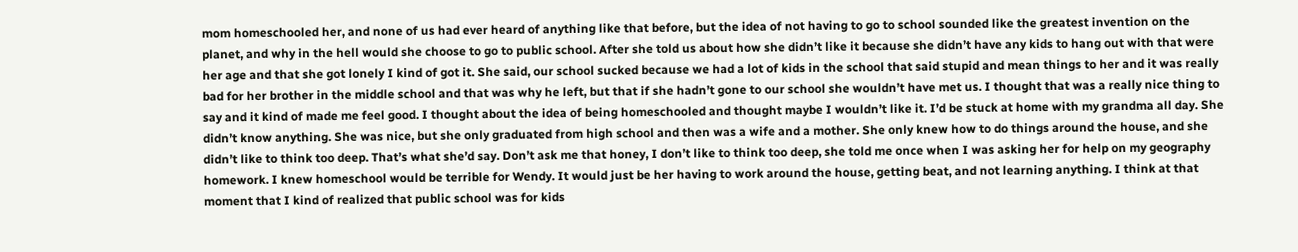mom homeschooled her, and none of us had ever heard of anything like that before, but the idea of not having to go to school sounded like the greatest invention on the planet, and why in the hell would she choose to go to public school. After she told us about how she didn’t like it because she didn’t have any kids to hang out with that were her age and that she got lonely I kind of got it. She said, our school sucked because we had a lot of kids in the school that said stupid and mean things to her and it was really bad for her brother in the middle school and that was why he left, but that if she hadn’t gone to our school she wouldn’t have met us. I thought that was a really nice thing to say and it kind of made me feel good. I thought about the idea of being homeschooled and thought maybe I wouldn’t like it. I’d be stuck at home with my grandma all day. She didn’t know anything. She was nice, but she only graduated from high school and then was a wife and a mother. She only knew how to do things around the house, and she didn’t like to think too deep. That’s what she’d say. Don’t ask me that honey, I don’t like to think too deep, she told me once when I was asking her for help on my geography homework. I knew homeschool would be terrible for Wendy. It would just be her having to work around the house, getting beat, and not learning anything. I think at that moment that I kind of realized that public school was for kids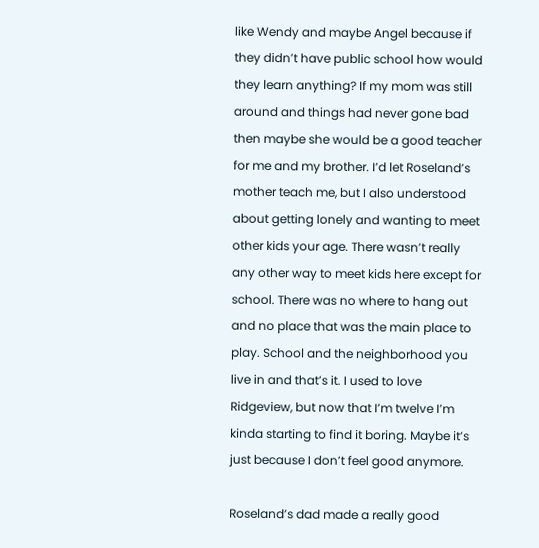like Wendy and maybe Angel because if they didn’t have public school how would they learn anything? If my mom was still around and things had never gone bad then maybe she would be a good teacher for me and my brother. I’d let Roseland’s mother teach me, but I also understood about getting lonely and wanting to meet other kids your age. There wasn’t really any other way to meet kids here except for school. There was no where to hang out and no place that was the main place to play. School and the neighborhood you live in and that’s it. I used to love Ridgeview, but now that I’m twelve I’m kinda starting to find it boring. Maybe it’s just because I don’t feel good anymore.

Roseland’s dad made a really good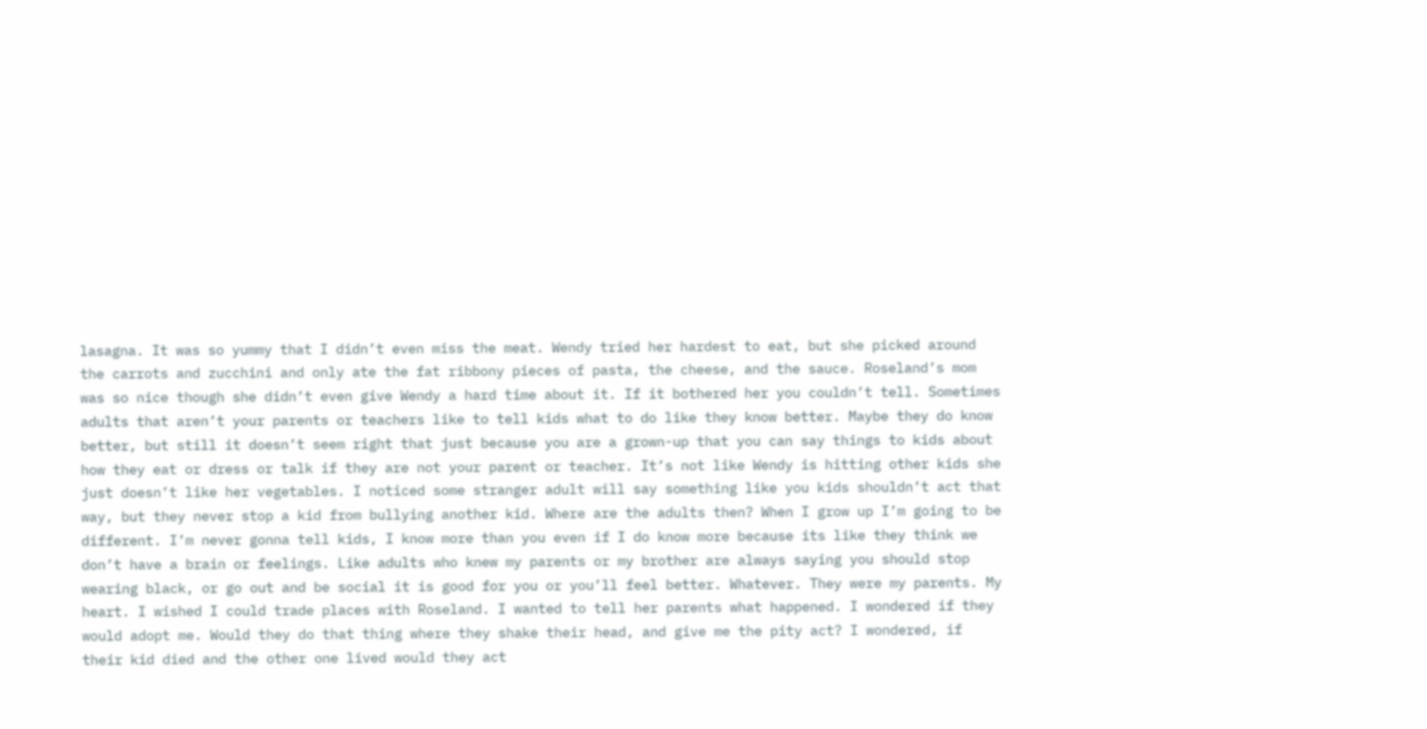lasagna. It was so yummy that I didn’t even miss the meat. Wendy tried her hardest to eat, but she picked around the carrots and zucchini and only ate the fat ribbony pieces of pasta, the cheese, and the sauce. Roseland’s mom was so nice though she didn’t even give Wendy a hard time about it. If it bothered her you couldn’t tell. Sometimes adults that aren’t your parents or teachers like to tell kids what to do like they know better. Maybe they do know better, but still it doesn’t seem right that just because you are a grown-up that you can say things to kids about how they eat or dress or talk if they are not your parent or teacher. It’s not like Wendy is hitting other kids she just doesn’t like her vegetables. I noticed some stranger adult will say something like you kids shouldn’t act that way, but they never stop a kid from bullying another kid. Where are the adults then? When I grow up I’m going to be different. I’m never gonna tell kids, I know more than you even if I do know more because its like they think we don’t have a brain or feelings. Like adults who knew my parents or my brother are always saying you should stop wearing black, or go out and be social it is good for you or you’ll feel better. Whatever. They were my parents. My heart. I wished I could trade places with Roseland. I wanted to tell her parents what happened. I wondered if they would adopt me. Would they do that thing where they shake their head, and give me the pity act? I wondered, if their kid died and the other one lived would they act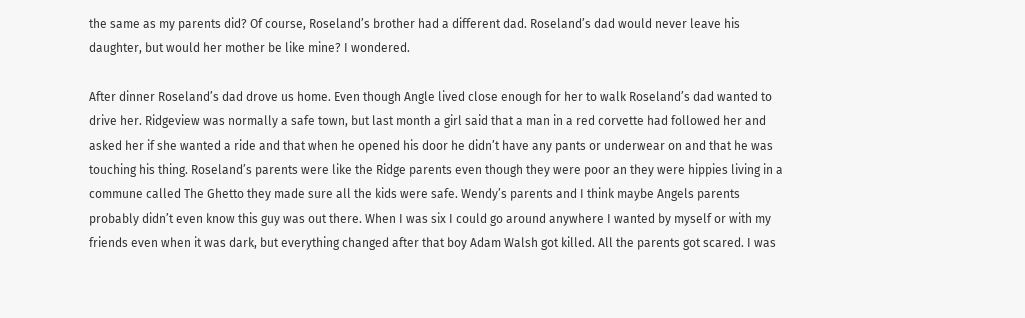the same as my parents did? Of course, Roseland’s brother had a different dad. Roseland’s dad would never leave his daughter, but would her mother be like mine? I wondered.

After dinner Roseland’s dad drove us home. Even though Angle lived close enough for her to walk Roseland’s dad wanted to drive her. Ridgeview was normally a safe town, but last month a girl said that a man in a red corvette had followed her and asked her if she wanted a ride and that when he opened his door he didn’t have any pants or underwear on and that he was touching his thing. Roseland’s parents were like the Ridge parents even though they were poor an they were hippies living in a commune called The Ghetto they made sure all the kids were safe. Wendy’s parents and I think maybe Angels parents probably didn’t even know this guy was out there. When I was six I could go around anywhere I wanted by myself or with my friends even when it was dark, but everything changed after that boy Adam Walsh got killed. All the parents got scared. I was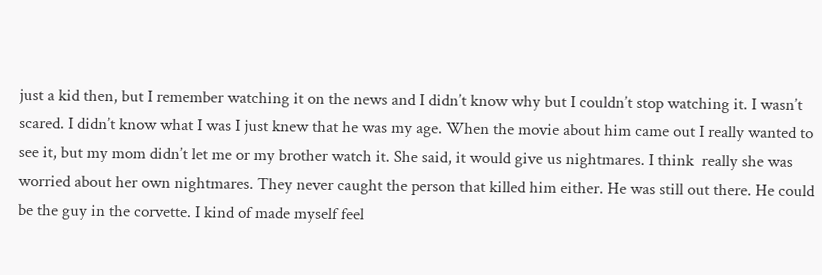just a kid then, but I remember watching it on the news and I didn’t know why but I couldn’t stop watching it. I wasn’t scared. I didn’t know what I was I just knew that he was my age. When the movie about him came out I really wanted to see it, but my mom didn’t let me or my brother watch it. She said, it would give us nightmares. I think  really she was worried about her own nightmares. They never caught the person that killed him either. He was still out there. He could be the guy in the corvette. I kind of made myself feel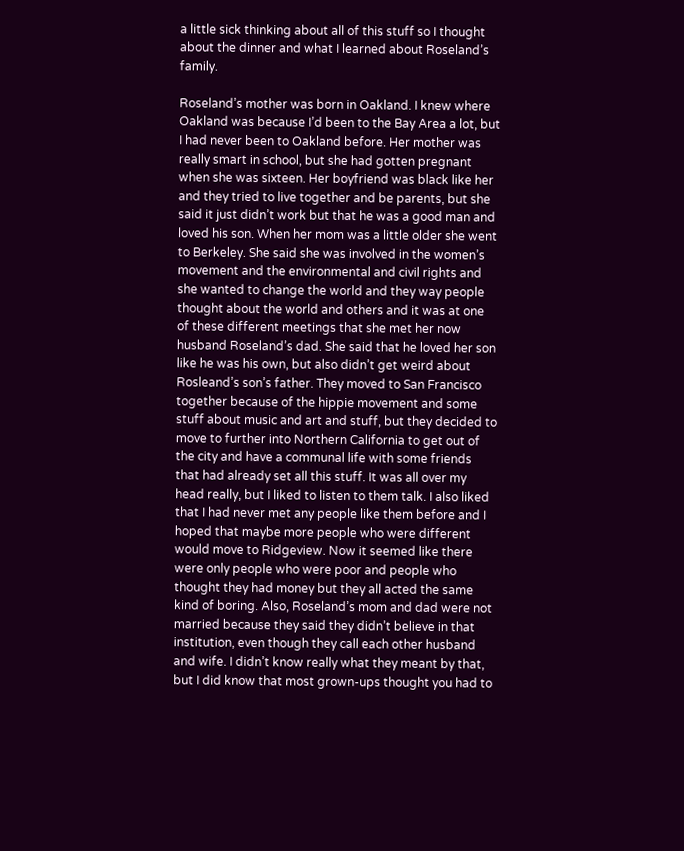a little sick thinking about all of this stuff so I thought about the dinner and what I learned about Roseland’s family.

Roseland’s mother was born in Oakland. I knew where Oakland was because I’d been to the Bay Area a lot, but I had never been to Oakland before. Her mother was really smart in school, but she had gotten pregnant when she was sixteen. Her boyfriend was black like her and they tried to live together and be parents, but she said it just didn’t work but that he was a good man and loved his son. When her mom was a little older she went to Berkeley. She said she was involved in the women’s movement and the environmental and civil rights and she wanted to change the world and they way people thought about the world and others and it was at one of these different meetings that she met her now husband Roseland’s dad. She said that he loved her son like he was his own, but also didn’t get weird about Rosleand’s son’s father. They moved to San Francisco together because of the hippie movement and some stuff about music and art and stuff, but they decided to move to further into Northern California to get out of the city and have a communal life with some friends that had already set all this stuff. It was all over my head really, but I liked to listen to them talk. I also liked that I had never met any people like them before and I hoped that maybe more people who were different would move to Ridgeview. Now it seemed like there were only people who were poor and people who thought they had money but they all acted the same kind of boring. Also, Roseland’s mom and dad were not married because they said they didn’t believe in that institution, even though they call each other husband and wife. I didn’t know really what they meant by that, but I did know that most grown-ups thought you had to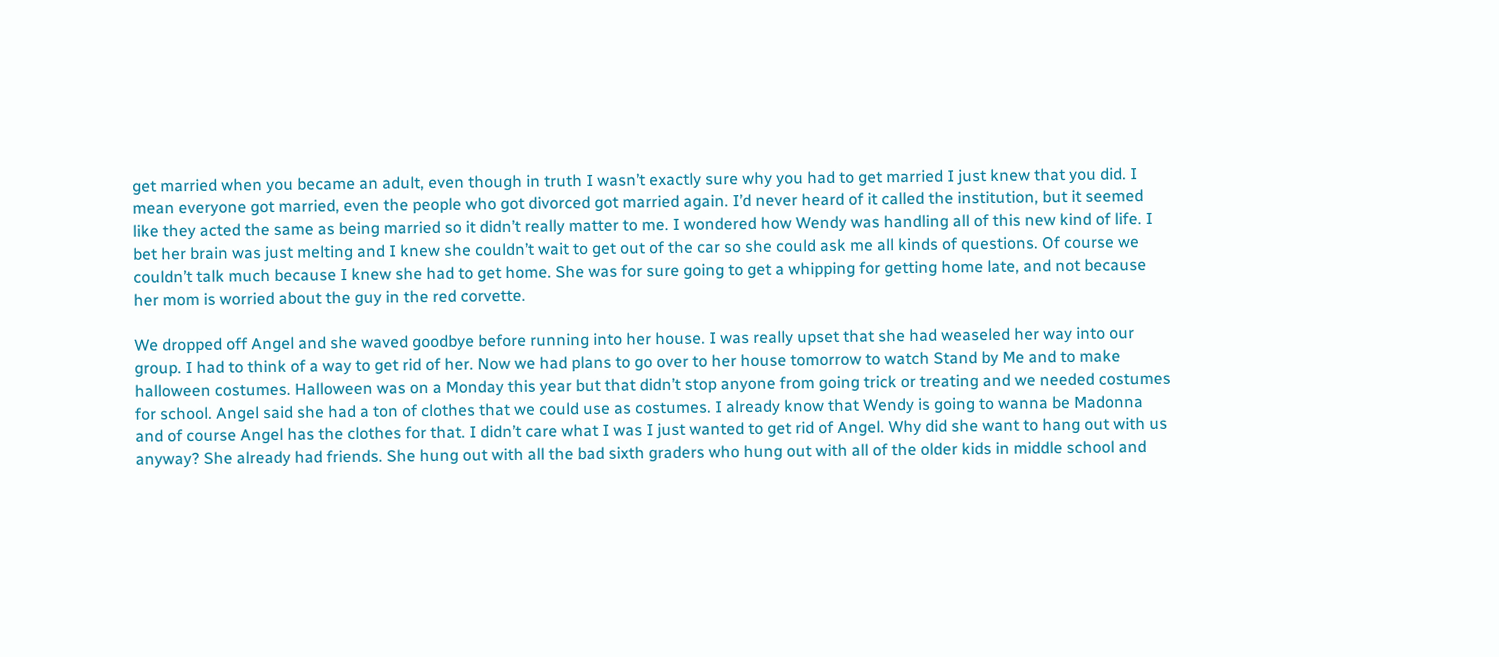get married when you became an adult, even though in truth I wasn’t exactly sure why you had to get married I just knew that you did. I mean everyone got married, even the people who got divorced got married again. I’d never heard of it called the institution, but it seemed like they acted the same as being married so it didn’t really matter to me. I wondered how Wendy was handling all of this new kind of life. I bet her brain was just melting and I knew she couldn’t wait to get out of the car so she could ask me all kinds of questions. Of course we couldn’t talk much because I knew she had to get home. She was for sure going to get a whipping for getting home late, and not because her mom is worried about the guy in the red corvette.

We dropped off Angel and she waved goodbye before running into her house. I was really upset that she had weaseled her way into our group. I had to think of a way to get rid of her. Now we had plans to go over to her house tomorrow to watch Stand by Me and to make halloween costumes. Halloween was on a Monday this year but that didn’t stop anyone from going trick or treating and we needed costumes for school. Angel said she had a ton of clothes that we could use as costumes. I already know that Wendy is going to wanna be Madonna and of course Angel has the clothes for that. I didn’t care what I was I just wanted to get rid of Angel. Why did she want to hang out with us anyway? She already had friends. She hung out with all the bad sixth graders who hung out with all of the older kids in middle school and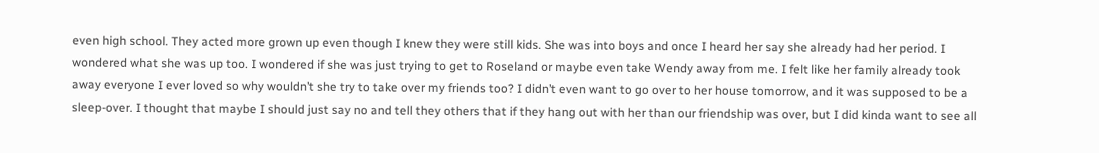even high school. They acted more grown up even though I knew they were still kids. She was into boys and once I heard her say she already had her period. I wondered what she was up too. I wondered if she was just trying to get to Roseland or maybe even take Wendy away from me. I felt like her family already took away everyone I ever loved so why wouldn’t she try to take over my friends too? I didn’t even want to go over to her house tomorrow, and it was supposed to be a sleep-over. I thought that maybe I should just say no and tell they others that if they hang out with her than our friendship was over, but I did kinda want to see all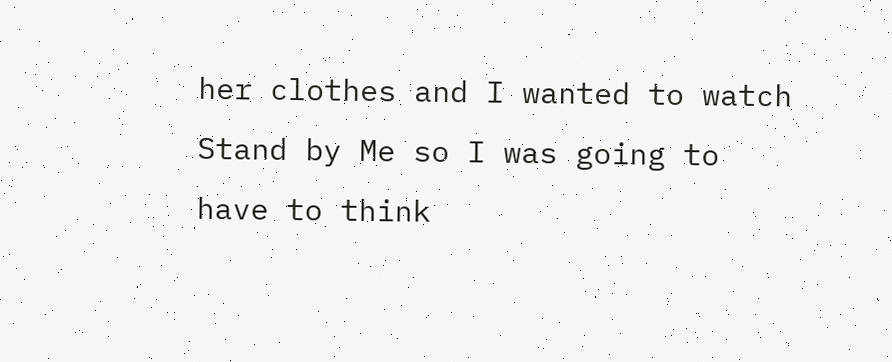her clothes and I wanted to watch Stand by Me so I was going to have to think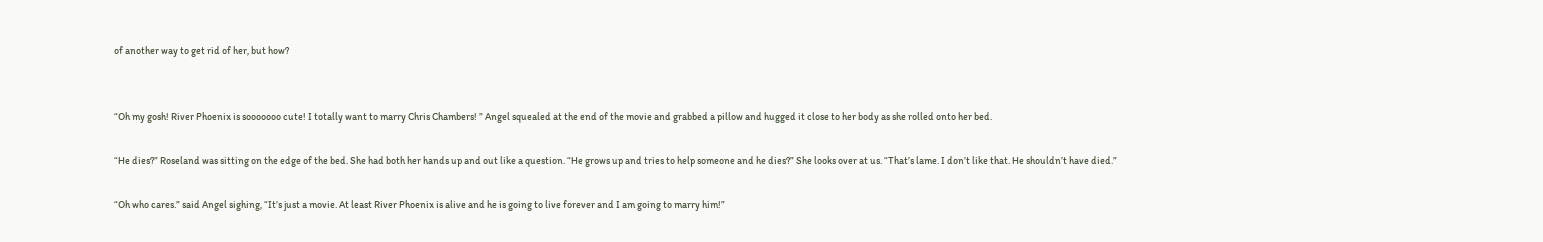of another way to get rid of her, but how?


“Oh my gosh! River Phoenix is sooooooo cute! I totally want to marry Chris Chambers! ” Angel squealed at the end of the movie and grabbed a pillow and hugged it close to her body as she rolled onto her bed.

“He dies?” Roseland was sitting on the edge of the bed. She had both her hands up and out like a question. “He grows up and tries to help someone and he dies?” She looks over at us. “That’s lame. I don’t like that. He shouldn’t have died.”

“Oh who cares.” said Angel sighing, “It’s just a movie. At least River Phoenix is alive and he is going to live forever and I am going to marry him!”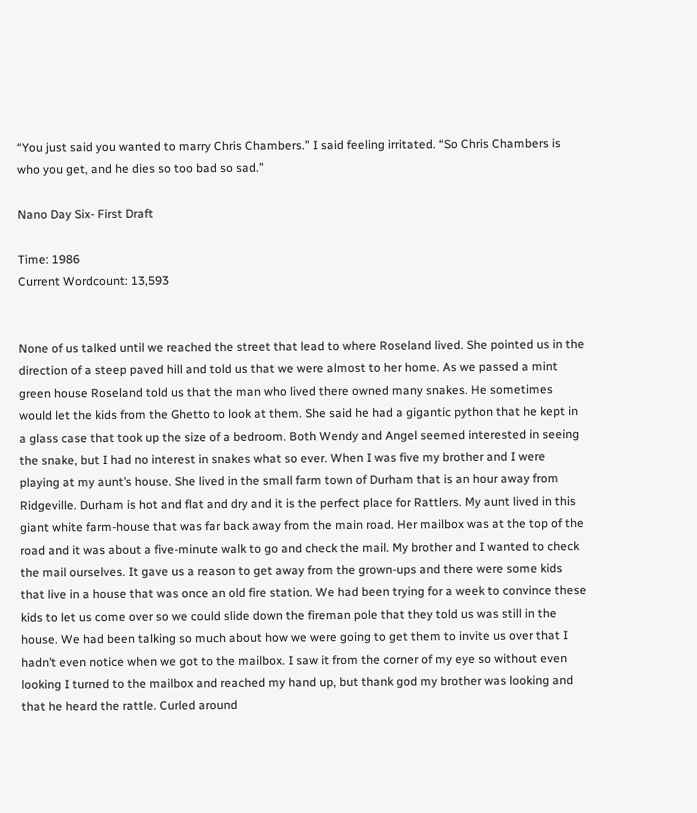“You just said you wanted to marry Chris Chambers.” I said feeling irritated. “So Chris Chambers is who you get, and he dies so too bad so sad.”

Nano Day Six- First Draft

Time: 1986
Current Wordcount: 13,593


None of us talked until we reached the street that lead to where Roseland lived. She pointed us in the direction of a steep paved hill and told us that we were almost to her home. As we passed a mint green house Roseland told us that the man who lived there owned many snakes. He sometimes would let the kids from the Ghetto to look at them. She said he had a gigantic python that he kept in a glass case that took up the size of a bedroom. Both Wendy and Angel seemed interested in seeing the snake, but I had no interest in snakes what so ever. When I was five my brother and I were playing at my aunt’s house. She lived in the small farm town of Durham that is an hour away from Ridgeville. Durham is hot and flat and dry and it is the perfect place for Rattlers. My aunt lived in this giant white farm-house that was far back away from the main road. Her mailbox was at the top of the road and it was about a five-minute walk to go and check the mail. My brother and I wanted to check the mail ourselves. It gave us a reason to get away from the grown-ups and there were some kids that live in a house that was once an old fire station. We had been trying for a week to convince these kids to let us come over so we could slide down the fireman pole that they told us was still in the house. We had been talking so much about how we were going to get them to invite us over that I hadn’t even notice when we got to the mailbox. I saw it from the corner of my eye so without even looking I turned to the mailbox and reached my hand up, but thank god my brother was looking and that he heard the rattle. Curled around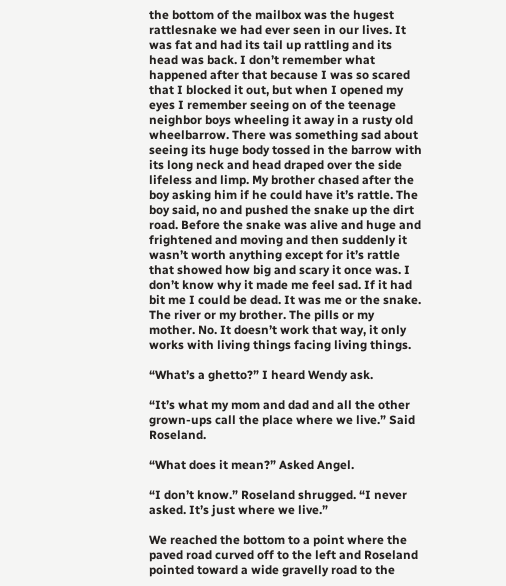the bottom of the mailbox was the hugest rattlesnake we had ever seen in our lives. It was fat and had its tail up rattling and its head was back. I don’t remember what happened after that because I was so scared that I blocked it out, but when I opened my eyes I remember seeing on of the teenage neighbor boys wheeling it away in a rusty old wheelbarrow. There was something sad about seeing its huge body tossed in the barrow with its long neck and head draped over the side lifeless and limp. My brother chased after the boy asking him if he could have it’s rattle. The boy said, no and pushed the snake up the dirt road. Before the snake was alive and huge and frightened and moving and then suddenly it wasn’t worth anything except for it’s rattle that showed how big and scary it once was. I don’t know why it made me feel sad. If it had bit me I could be dead. It was me or the snake. The river or my brother. The pills or my mother. No. It doesn’t work that way, it only works with living things facing living things.

“What’s a ghetto?” I heard Wendy ask.

“It’s what my mom and dad and all the other grown-ups call the place where we live.” Said Roseland.

“What does it mean?” Asked Angel.

“I don’t know.” Roseland shrugged. “I never asked. It’s just where we live.”

We reached the bottom to a point where the paved road curved off to the left and Roseland pointed toward a wide gravelly road to the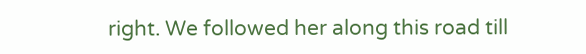right. We followed her along this road till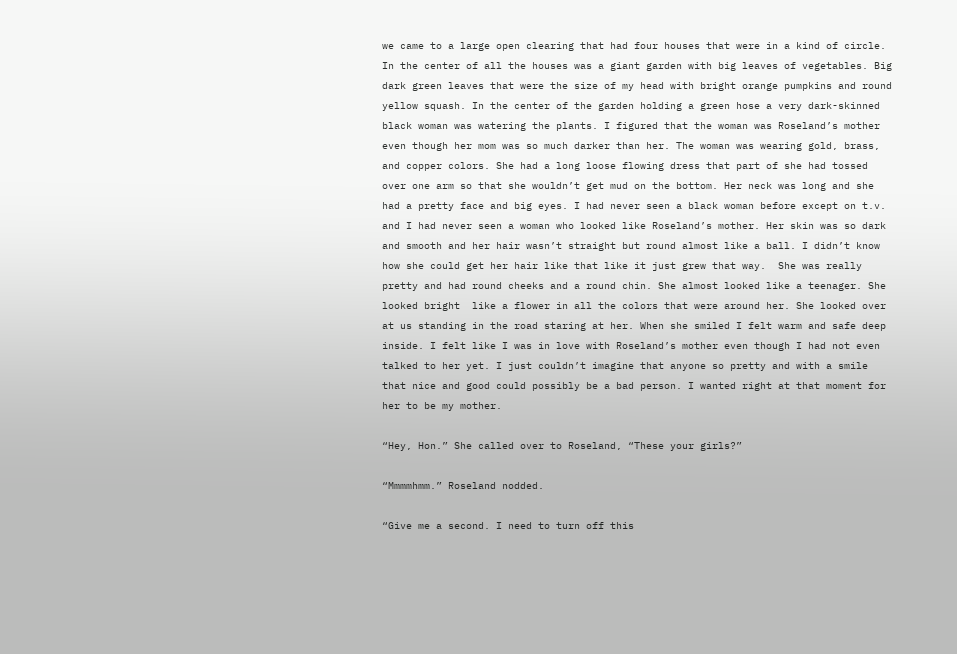we came to a large open clearing that had four houses that were in a kind of circle. In the center of all the houses was a giant garden with big leaves of vegetables. Big dark green leaves that were the size of my head with bright orange pumpkins and round yellow squash. In the center of the garden holding a green hose a very dark-skinned black woman was watering the plants. I figured that the woman was Roseland’s mother even though her mom was so much darker than her. The woman was wearing gold, brass, and copper colors. She had a long loose flowing dress that part of she had tossed over one arm so that she wouldn’t get mud on the bottom. Her neck was long and she had a pretty face and big eyes. I had never seen a black woman before except on t.v. and I had never seen a woman who looked like Roseland’s mother. Her skin was so dark and smooth and her hair wasn’t straight but round almost like a ball. I didn’t know how she could get her hair like that like it just grew that way.  She was really  pretty and had round cheeks and a round chin. She almost looked like a teenager. She looked bright  like a flower in all the colors that were around her. She looked over at us standing in the road staring at her. When she smiled I felt warm and safe deep inside. I felt like I was in love with Roseland’s mother even though I had not even talked to her yet. I just couldn’t imagine that anyone so pretty and with a smile that nice and good could possibly be a bad person. I wanted right at that moment for her to be my mother.

“Hey, Hon.” She called over to Roseland, “These your girls?”

“Mmmmhmm.” Roseland nodded.

“Give me a second. I need to turn off this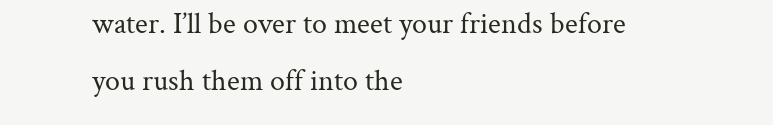water. I’ll be over to meet your friends before you rush them off into the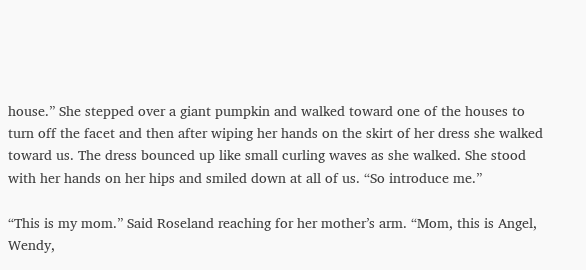house.” She stepped over a giant pumpkin and walked toward one of the houses to turn off the facet and then after wiping her hands on the skirt of her dress she walked toward us. The dress bounced up like small curling waves as she walked. She stood with her hands on her hips and smiled down at all of us. “So introduce me.”

“This is my mom.” Said Roseland reaching for her mother’s arm. “Mom, this is Angel, Wendy,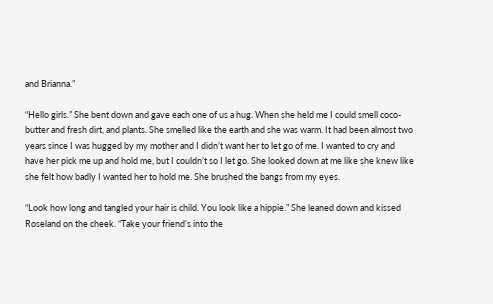and Brianna.”

“Hello girls.” She bent down and gave each one of us a hug. When she held me I could smell coco-butter and fresh dirt, and plants. She smelled like the earth and she was warm. It had been almost two years since I was hugged by my mother and I didn’t want her to let go of me. I wanted to cry and have her pick me up and hold me, but I couldn’t so I let go. She looked down at me like she knew like she felt how badly I wanted her to hold me. She brushed the bangs from my eyes.

“Look how long and tangled your hair is child. You look like a hippie.” She leaned down and kissed Roseland on the cheek. “Take your friend’s into the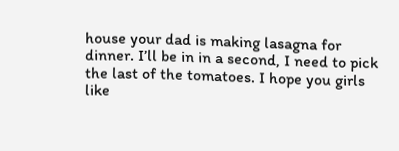house your dad is making lasagna for dinner. I’ll be in in a second, I need to pick the last of the tomatoes. I hope you girls like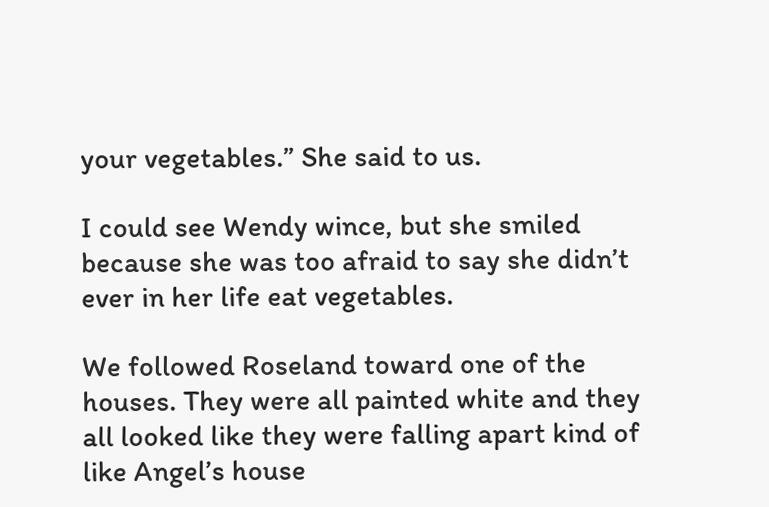your vegetables.” She said to us.

I could see Wendy wince, but she smiled because she was too afraid to say she didn’t ever in her life eat vegetables.

We followed Roseland toward one of the houses. They were all painted white and they all looked like they were falling apart kind of like Angel’s house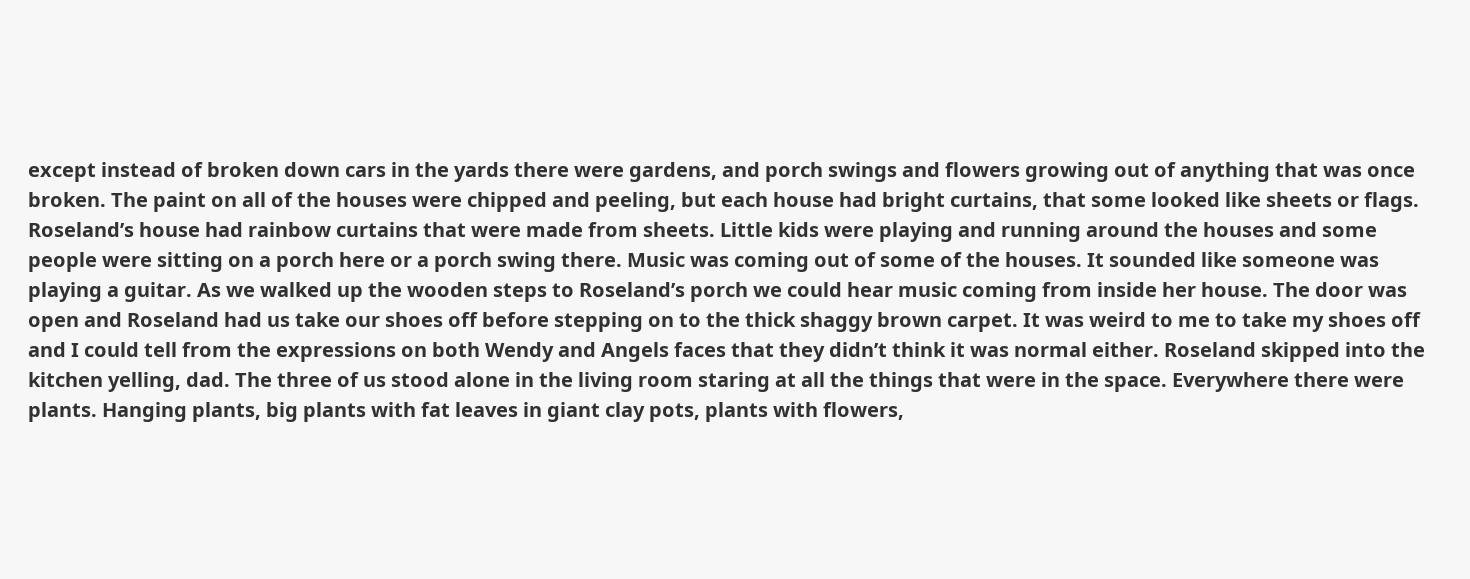except instead of broken down cars in the yards there were gardens, and porch swings and flowers growing out of anything that was once broken. The paint on all of the houses were chipped and peeling, but each house had bright curtains, that some looked like sheets or flags. Roseland’s house had rainbow curtains that were made from sheets. Little kids were playing and running around the houses and some people were sitting on a porch here or a porch swing there. Music was coming out of some of the houses. It sounded like someone was playing a guitar. As we walked up the wooden steps to Roseland’s porch we could hear music coming from inside her house. The door was open and Roseland had us take our shoes off before stepping on to the thick shaggy brown carpet. It was weird to me to take my shoes off and I could tell from the expressions on both Wendy and Angels faces that they didn’t think it was normal either. Roseland skipped into the kitchen yelling, dad. The three of us stood alone in the living room staring at all the things that were in the space. Everywhere there were plants. Hanging plants, big plants with fat leaves in giant clay pots, plants with flowers,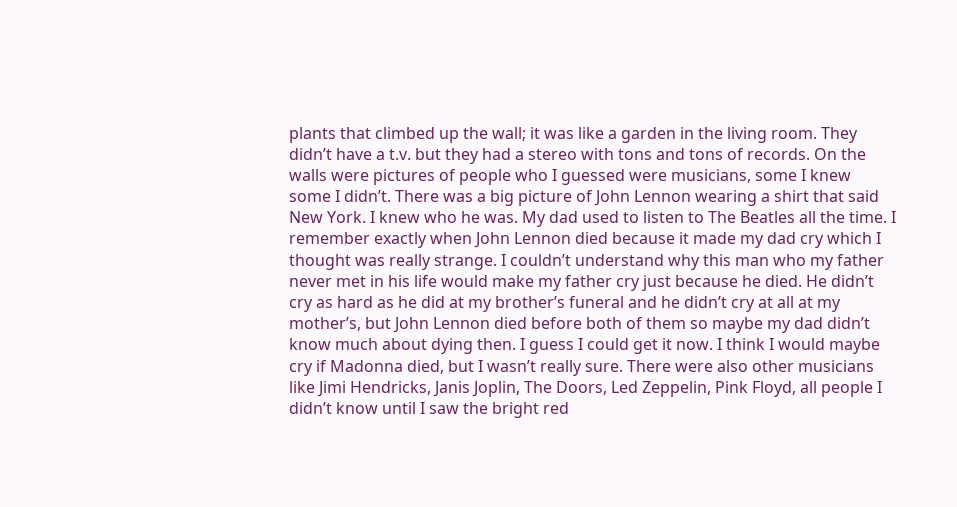plants that climbed up the wall; it was like a garden in the living room. They didn’t have a t.v. but they had a stereo with tons and tons of records. On the walls were pictures of people who I guessed were musicians, some I knew some I didn’t. There was a big picture of John Lennon wearing a shirt that said New York. I knew who he was. My dad used to listen to The Beatles all the time. I remember exactly when John Lennon died because it made my dad cry which I thought was really strange. I couldn’t understand why this man who my father never met in his life would make my father cry just because he died. He didn’t cry as hard as he did at my brother’s funeral and he didn’t cry at all at my mother’s, but John Lennon died before both of them so maybe my dad didn’t know much about dying then. I guess I could get it now. I think I would maybe cry if Madonna died, but I wasn’t really sure. There were also other musicians like Jimi Hendricks, Janis Joplin, The Doors, Led Zeppelin, Pink Floyd, all people I didn’t know until I saw the bright red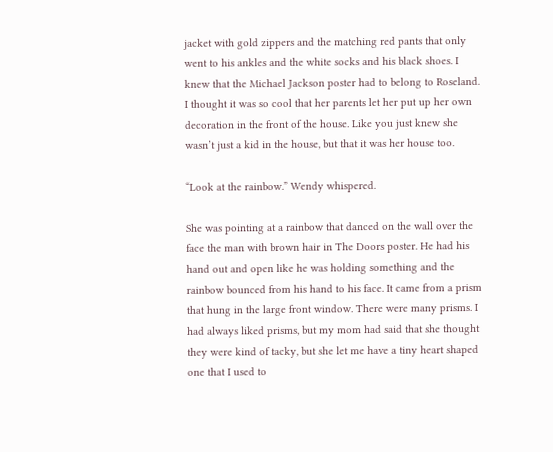jacket with gold zippers and the matching red pants that only went to his ankles and the white socks and his black shoes. I knew that the Michael Jackson poster had to belong to Roseland. I thought it was so cool that her parents let her put up her own decoration in the front of the house. Like you just knew she wasn’t just a kid in the house, but that it was her house too.

“Look at the rainbow.” Wendy whispered.

She was pointing at a rainbow that danced on the wall over the face the man with brown hair in The Doors poster. He had his hand out and open like he was holding something and the rainbow bounced from his hand to his face. It came from a prism that hung in the large front window. There were many prisms. I had always liked prisms, but my mom had said that she thought they were kind of tacky, but she let me have a tiny heart shaped one that I used to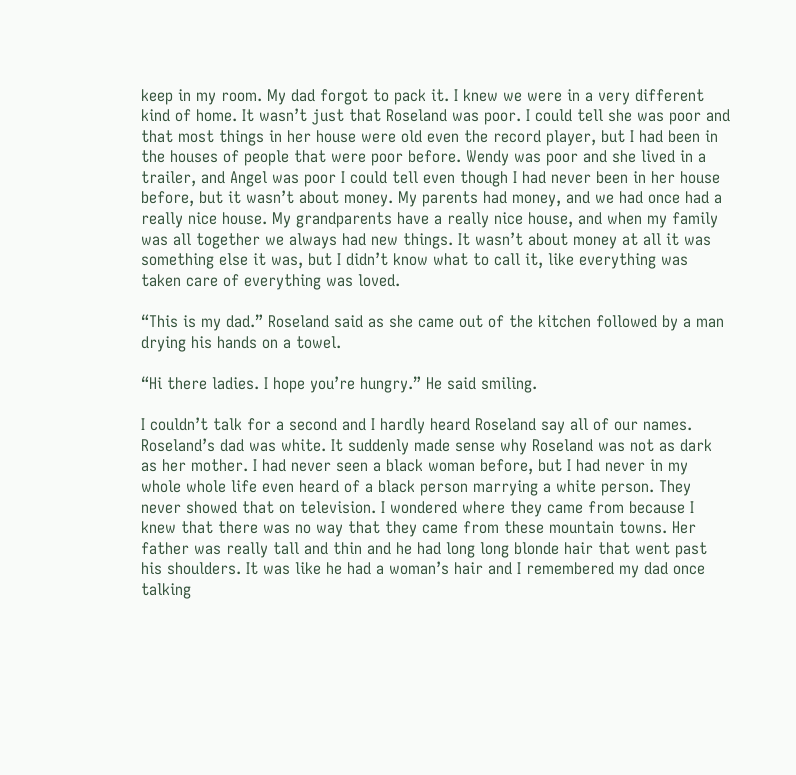keep in my room. My dad forgot to pack it. I knew we were in a very different kind of home. It wasn’t just that Roseland was poor. I could tell she was poor and that most things in her house were old even the record player, but I had been in the houses of people that were poor before. Wendy was poor and she lived in a trailer, and Angel was poor I could tell even though I had never been in her house before, but it wasn’t about money. My parents had money, and we had once had a really nice house. My grandparents have a really nice house, and when my family was all together we always had new things. It wasn’t about money at all it was something else it was, but I didn’t know what to call it, like everything was taken care of everything was loved.

“This is my dad.” Roseland said as she came out of the kitchen followed by a man drying his hands on a towel.

“Hi there ladies. I hope you’re hungry.” He said smiling.

I couldn’t talk for a second and I hardly heard Roseland say all of our names. Roseland’s dad was white. It suddenly made sense why Roseland was not as dark as her mother. I had never seen a black woman before, but I had never in my whole whole life even heard of a black person marrying a white person. They never showed that on television. I wondered where they came from because I knew that there was no way that they came from these mountain towns. Her father was really tall and thin and he had long long blonde hair that went past his shoulders. It was like he had a woman’s hair and I remembered my dad once talking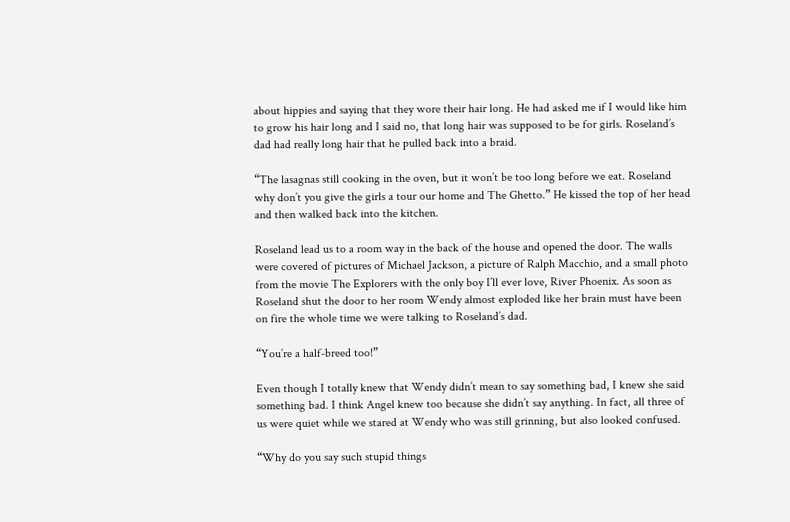about hippies and saying that they wore their hair long. He had asked me if I would like him to grow his hair long and I said no, that long hair was supposed to be for girls. Roseland’s dad had really long hair that he pulled back into a braid.

“The lasagnas still cooking in the oven, but it won’t be too long before we eat. Roseland why don’t you give the girls a tour our home and The Ghetto.” He kissed the top of her head and then walked back into the kitchen.

Roseland lead us to a room way in the back of the house and opened the door. The walls were covered of pictures of Michael Jackson, a picture of Ralph Macchio, and a small photo from the movie The Explorers with the only boy I’ll ever love, River Phoenix. As soon as Roseland shut the door to her room Wendy almost exploded like her brain must have been on fire the whole time we were talking to Roseland’s dad.

“You’re a half-breed too!”

Even though I totally knew that Wendy didn’t mean to say something bad, I knew she said something bad. I think Angel knew too because she didn’t say anything. In fact, all three of us were quiet while we stared at Wendy who was still grinning, but also looked confused.

“Why do you say such stupid things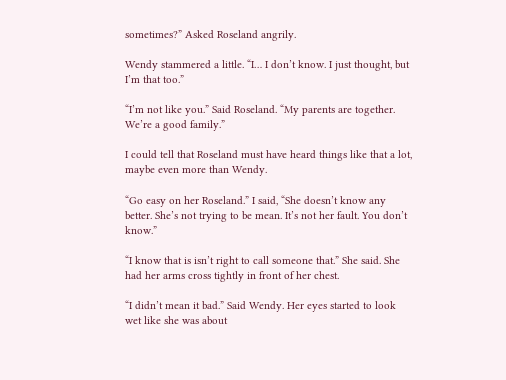sometimes?” Asked Roseland angrily.

Wendy stammered a little. “I… I don’t know. I just thought, but I’m that too.”

“I’m not like you.” Said Roseland. “My parents are together. We’re a good family.”

I could tell that Roseland must have heard things like that a lot, maybe even more than Wendy.

“Go easy on her Roseland.” I said, “She doesn’t know any better. She’s not trying to be mean. It’s not her fault. You don’t know.”

“I know that is isn’t right to call someone that.” She said. She had her arms cross tightly in front of her chest.

“I didn’t mean it bad.” Said Wendy. Her eyes started to look wet like she was about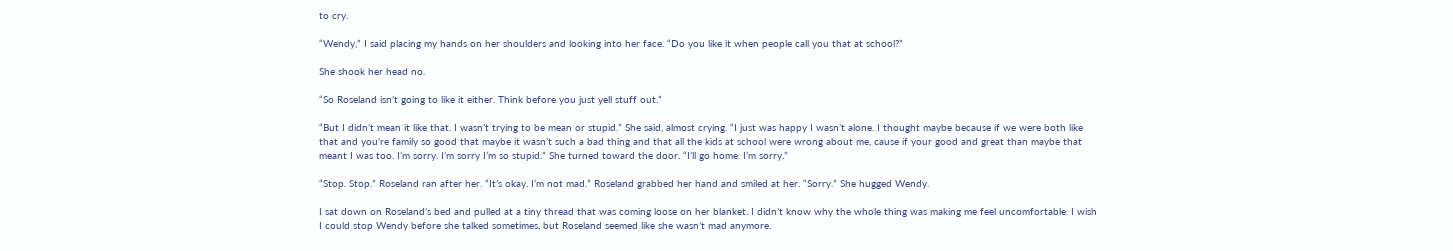to cry.

“Wendy,” I said placing my hands on her shoulders and looking into her face. “Do you like it when people call you that at school?”

She shook her head no.

“So Roseland isn’t going to like it either. Think before you just yell stuff out.”

“But I didn’t mean it like that. I wasn’t trying to be mean or stupid.” She said, almost crying. “I just was happy I wasn’t alone. I thought maybe because if we were both like that and you’re family so good that maybe it wasn’t such a bad thing and that all the kids at school were wrong about me, cause if your good and great than maybe that meant I was too. I’m sorry. I’m sorry I’m so stupid.” She turned toward the door. “I’ll go home. I’m sorry.”

“Stop. Stop.” Roseland ran after her. “It’s okay. I’m not mad.” Roseland grabbed her hand and smiled at her. “Sorry.” She hugged Wendy.

I sat down on Roseland’s bed and pulled at a tiny thread that was coming loose on her blanket. I didn’t know why the whole thing was making me feel uncomfortable. I wish I could stop Wendy before she talked sometimes, but Roseland seemed like she wasn’t mad anymore.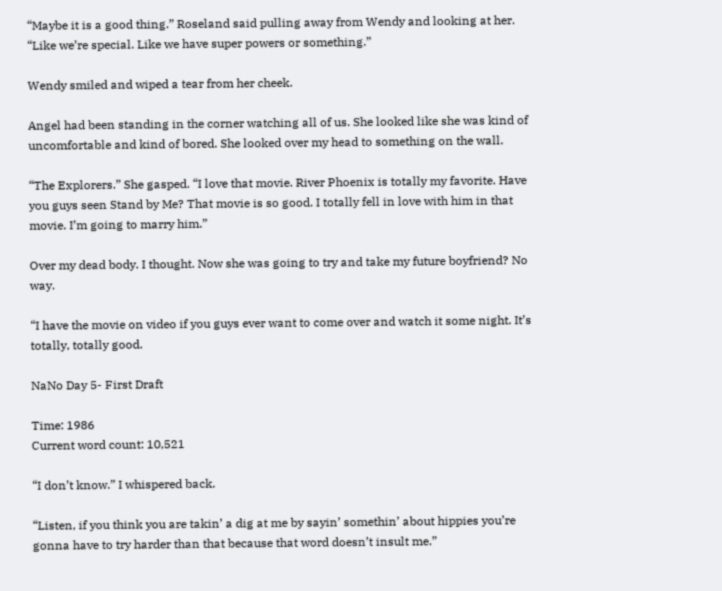“Maybe it is a good thing.” Roseland said pulling away from Wendy and looking at her. “Like we’re special. Like we have super powers or something.”

Wendy smiled and wiped a tear from her cheek.

Angel had been standing in the corner watching all of us. She looked like she was kind of uncomfortable and kind of bored. She looked over my head to something on the wall.

“The Explorers.” She gasped. “I love that movie. River Phoenix is totally my favorite. Have you guys seen Stand by Me? That movie is so good. I totally fell in love with him in that movie. I’m going to marry him.”

Over my dead body. I thought. Now she was going to try and take my future boyfriend? No way.

“I have the movie on video if you guys ever want to come over and watch it some night. It’s totally, totally good.

NaNo Day 5- First Draft

Time: 1986
Current word count: 10,521

“I don’t know.” I whispered back.

“Listen, if you think you are takin’ a dig at me by sayin’ somethin’ about hippies you’re gonna have to try harder than that because that word doesn’t insult me.”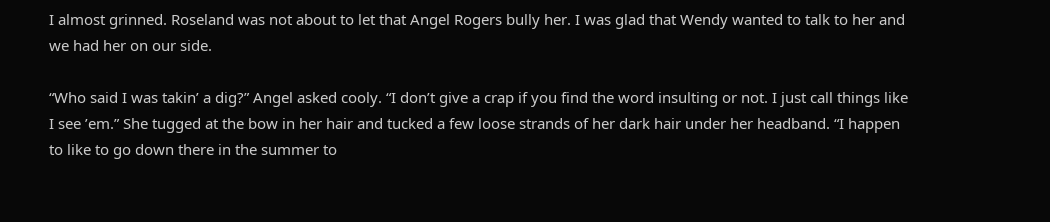I almost grinned. Roseland was not about to let that Angel Rogers bully her. I was glad that Wendy wanted to talk to her and we had her on our side.

“Who said I was takin’ a dig?” Angel asked cooly. “I don’t give a crap if you find the word insulting or not. I just call things like I see ’em.” She tugged at the bow in her hair and tucked a few loose strands of her dark hair under her headband. “I happen to like to go down there in the summer to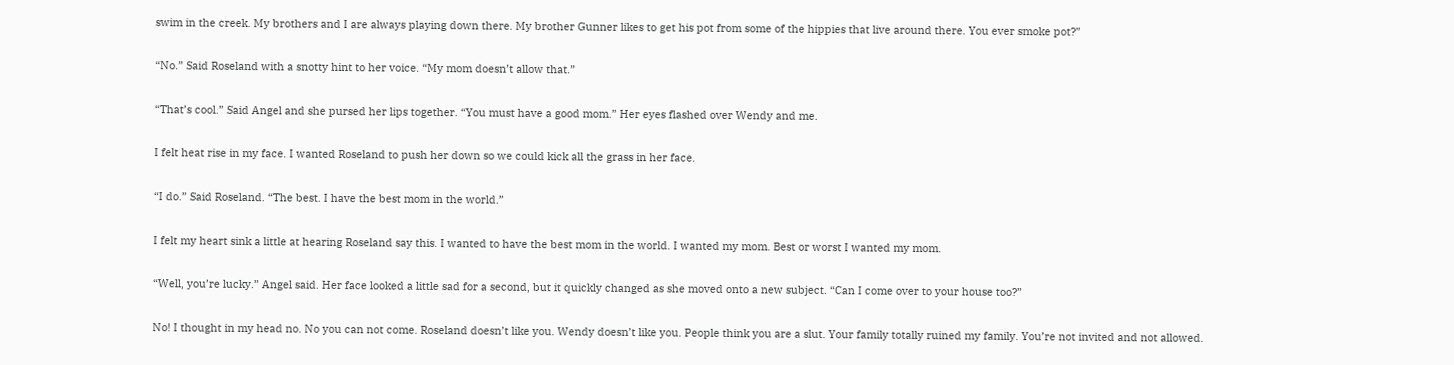swim in the creek. My brothers and I are always playing down there. My brother Gunner likes to get his pot from some of the hippies that live around there. You ever smoke pot?”

“No.” Said Roseland with a snotty hint to her voice. “My mom doesn’t allow that.”

“That’s cool.” Said Angel and she pursed her lips together. “You must have a good mom.” Her eyes flashed over Wendy and me.

I felt heat rise in my face. I wanted Roseland to push her down so we could kick all the grass in her face.

“I do.” Said Roseland. “The best. I have the best mom in the world.”

I felt my heart sink a little at hearing Roseland say this. I wanted to have the best mom in the world. I wanted my mom. Best or worst I wanted my mom.

“Well, you’re lucky.” Angel said. Her face looked a little sad for a second, but it quickly changed as she moved onto a new subject. “Can I come over to your house too?”

No! I thought in my head no. No you can not come. Roseland doesn’t like you. Wendy doesn’t like you. People think you are a slut. Your family totally ruined my family. You’re not invited and not allowed.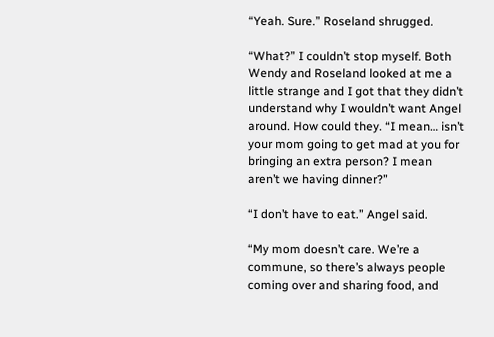“Yeah. Sure.” Roseland shrugged.

“What?” I couldn’t stop myself. Both Wendy and Roseland looked at me a little strange and I got that they didn’t understand why I wouldn’t want Angel around. How could they. “I mean… isn’t your mom going to get mad at you for bringing an extra person? I mean aren’t we having dinner?”

“I don’t have to eat.” Angel said.

“My mom doesn’t care. We’re a commune, so there’s always people coming over and sharing food, and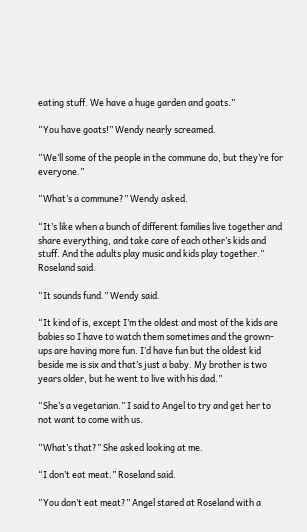eating stuff. We have a huge garden and goats.”

“You have goats!” Wendy nearly screamed.

“We’ll some of the people in the commune do, but they’re for everyone.”

“What’s a commune?” Wendy asked.

“It’s like when a bunch of different families live together and share everything, and take care of each other’s kids and stuff. And the adults play music and kids play together.” Roseland said.

“It sounds fund.” Wendy said.

“It kind of is, except I’m the oldest and most of the kids are babies so I have to watch them sometimes and the grown-ups are having more fun. I’d have fun but the oldest kid beside me is six and that’s just a baby. My brother is two years older, but he went to live with his dad.”

“She’s a vegetarian.” I said to Angel to try and get her to not want to come with us.

“What’s that?” She asked looking at me.

“I don’t eat meat.” Roseland said.

“You don’t eat meat?” Angel stared at Roseland with a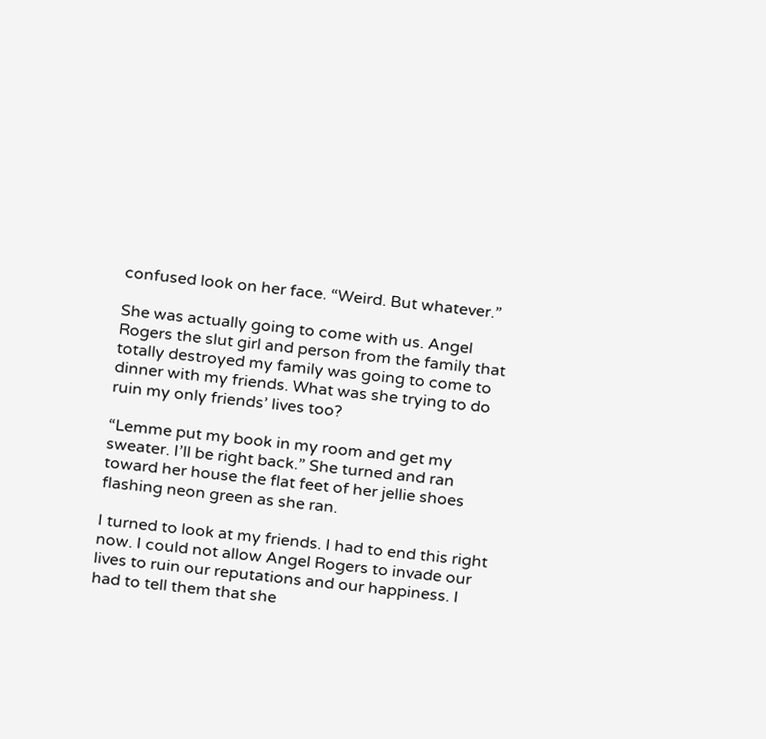confused look on her face. “Weird. But whatever.”

She was actually going to come with us. Angel Rogers the slut girl and person from the family that totally destroyed my family was going to come to dinner with my friends. What was she trying to do ruin my only friends’ lives too?

“Lemme put my book in my room and get my sweater. I’ll be right back.” She turned and ran toward her house the flat feet of her jellie shoes flashing neon green as she ran.

I turned to look at my friends. I had to end this right now. I could not allow Angel Rogers to invade our lives to ruin our reputations and our happiness. I had to tell them that she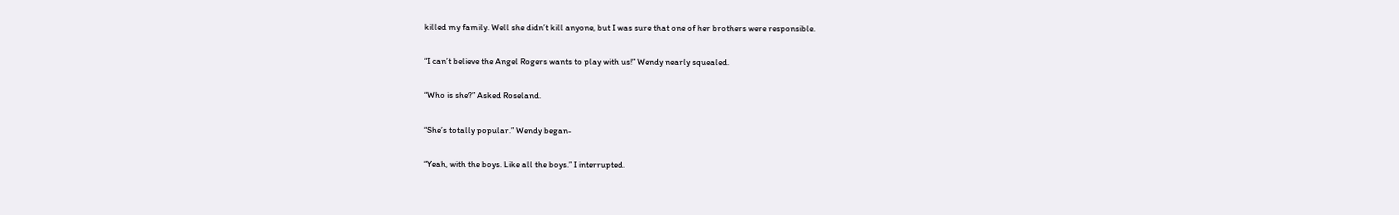killed my family. Well she didn’t kill anyone, but I was sure that one of her brothers were responsible.

“I can’t believe the Angel Rogers wants to play with us!” Wendy nearly squealed.

“Who is she?” Asked Roseland.

“She’s totally popular.” Wendy began-

“Yeah, with the boys. Like all the boys.” I interrupted.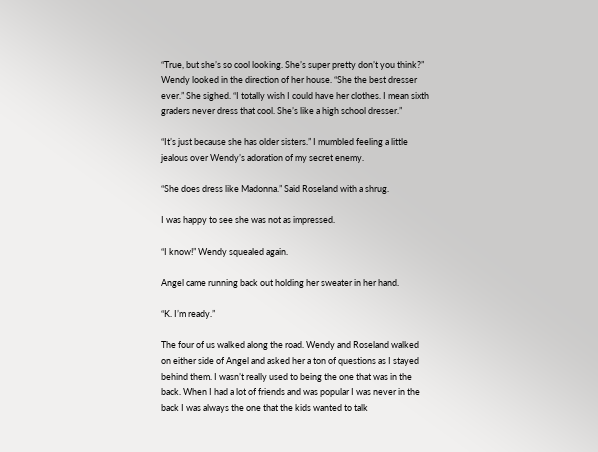“True, but she’s so cool looking. She’s super pretty don’t you think?” Wendy looked in the direction of her house. “She the best dresser ever.” She sighed. “I totally wish I could have her clothes. I mean sixth graders never dress that cool. She’s like a high school dresser.”

“It’s just because she has older sisters.” I mumbled feeling a little jealous over Wendy’s adoration of my secret enemy.

“She does dress like Madonna.” Said Roseland with a shrug.

I was happy to see she was not as impressed.

“I know!” Wendy squealed again.

Angel came running back out holding her sweater in her hand.

“K. I’m ready.”

The four of us walked along the road. Wendy and Roseland walked on either side of Angel and asked her a ton of questions as I stayed behind them. I wasn’t really used to being the one that was in the back. When I had a lot of friends and was popular I was never in the back I was always the one that the kids wanted to talk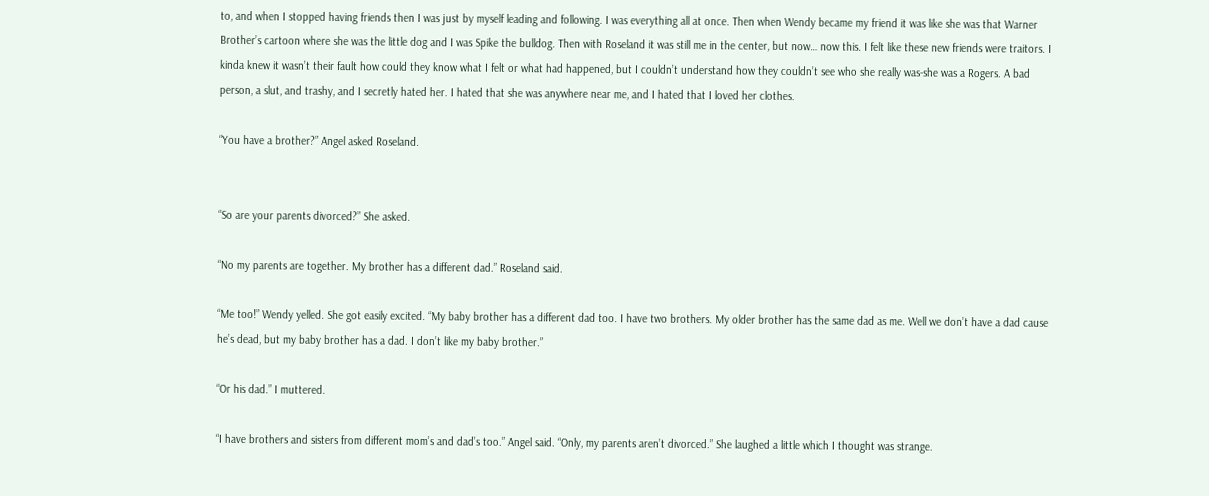to, and when I stopped having friends then I was just by myself leading and following. I was everything all at once. Then when Wendy became my friend it was like she was that Warner Brother’s cartoon where she was the little dog and I was Spike the bulldog. Then with Roseland it was still me in the center, but now… now this. I felt like these new friends were traitors. I kinda knew it wasn’t their fault how could they know what I felt or what had happened, but I couldn’t understand how they couldn’t see who she really was-she was a Rogers. A bad person, a slut, and trashy, and I secretly hated her. I hated that she was anywhere near me, and I hated that I loved her clothes.

“You have a brother?” Angel asked Roseland.


“So are your parents divorced?” She asked.

“No my parents are together. My brother has a different dad.” Roseland said.

“Me too!” Wendy yelled. She got easily excited. “My baby brother has a different dad too. I have two brothers. My older brother has the same dad as me. Well we don’t have a dad cause he’s dead, but my baby brother has a dad. I don’t like my baby brother.”

“Or his dad.” I muttered.

“I have brothers and sisters from different mom’s and dad’s too.” Angel said. “Only, my parents aren’t divorced.” She laughed a little which I thought was strange.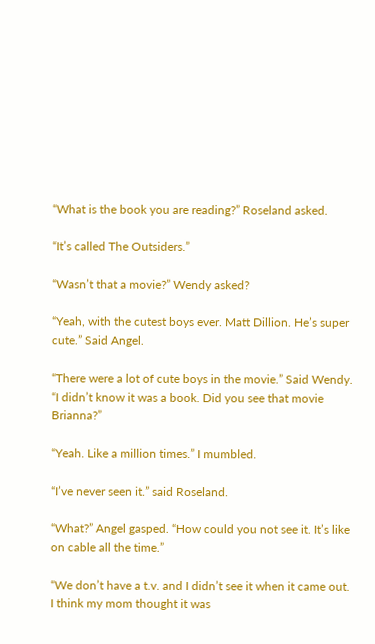“What is the book you are reading?” Roseland asked.

“It’s called The Outsiders.”

“Wasn’t that a movie?” Wendy asked?

“Yeah, with the cutest boys ever. Matt Dillion. He’s super cute.” Said Angel.

“There were a lot of cute boys in the movie.” Said Wendy. “I didn’t know it was a book. Did you see that movie Brianna?”

“Yeah. Like a million times.” I mumbled.

“I’ve never seen it.” said Roseland.

“What?” Angel gasped. “How could you not see it. It’s like on cable all the time.”

“We don’t have a t.v. and I didn’t see it when it came out. I think my mom thought it was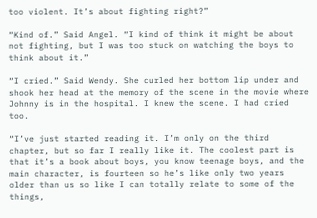too violent. It’s about fighting right?”

“Kind of.” Said Angel. “I kind of think it might be about not fighting, but I was too stuck on watching the boys to think about it.”

“I cried.” Said Wendy. She curled her bottom lip under and shook her head at the memory of the scene in the movie where Johnny is in the hospital. I knew the scene. I had cried too.

“I’ve just started reading it. I’m only on the third chapter, but so far I really like it. The coolest part is that it’s a book about boys, you know teenage boys, and the main character, is fourteen so he’s like only two years older than us so like I can totally relate to some of the things,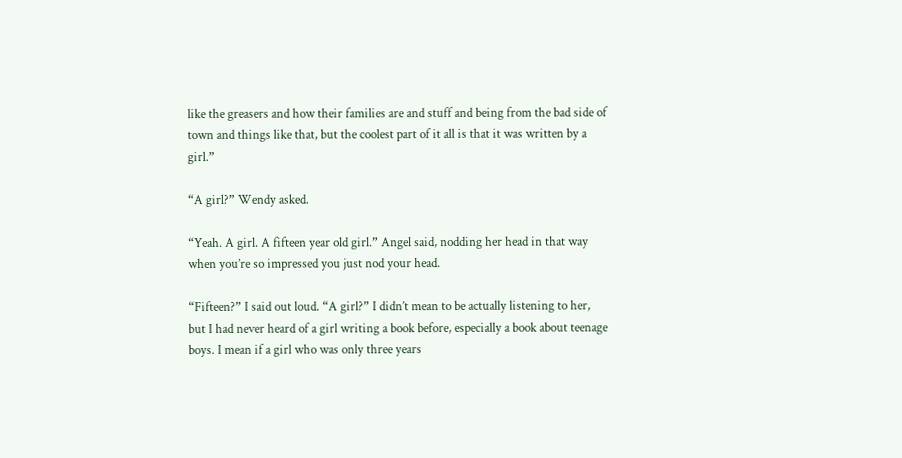like the greasers and how their families are and stuff and being from the bad side of town and things like that, but the coolest part of it all is that it was written by a girl.”

“A girl?” Wendy asked.

“Yeah. A girl. A fifteen year old girl.” Angel said, nodding her head in that way when you’re so impressed you just nod your head.

“Fifteen?” I said out loud. “A girl?” I didn’t mean to be actually listening to her, but I had never heard of a girl writing a book before, especially a book about teenage boys. I mean if a girl who was only three years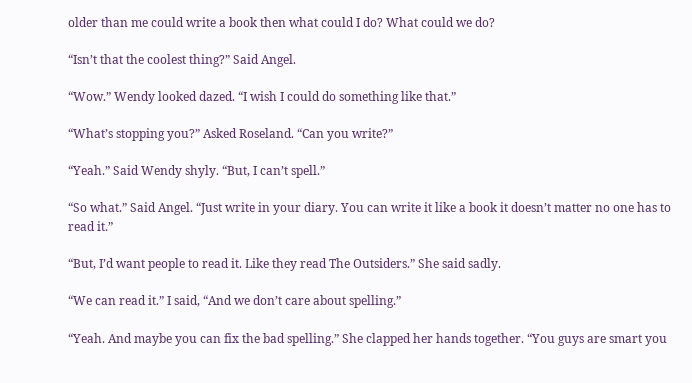older than me could write a book then what could I do? What could we do?

“Isn’t that the coolest thing?” Said Angel.

“Wow.” Wendy looked dazed. “I wish I could do something like that.”

“What’s stopping you?” Asked Roseland. “Can you write?”

“Yeah.” Said Wendy shyly. “But, I can’t spell.”

“So what.” Said Angel. “Just write in your diary. You can write it like a book it doesn’t matter no one has to read it.”

“But, I’d want people to read it. Like they read The Outsiders.” She said sadly.

“We can read it.” I said, “And we don’t care about spelling.”

“Yeah. And maybe you can fix the bad spelling.” She clapped her hands together. “You guys are smart you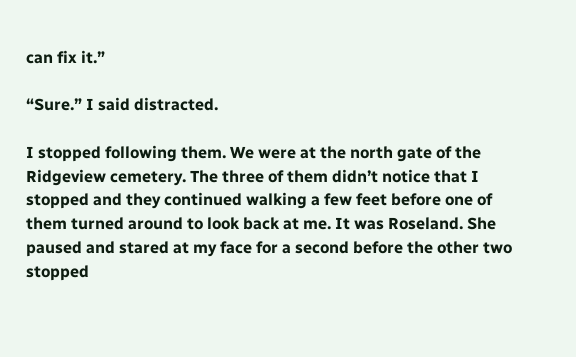can fix it.”

“Sure.” I said distracted.

I stopped following them. We were at the north gate of the Ridgeview cemetery. The three of them didn’t notice that I stopped and they continued walking a few feet before one of them turned around to look back at me. It was Roseland. She paused and stared at my face for a second before the other two stopped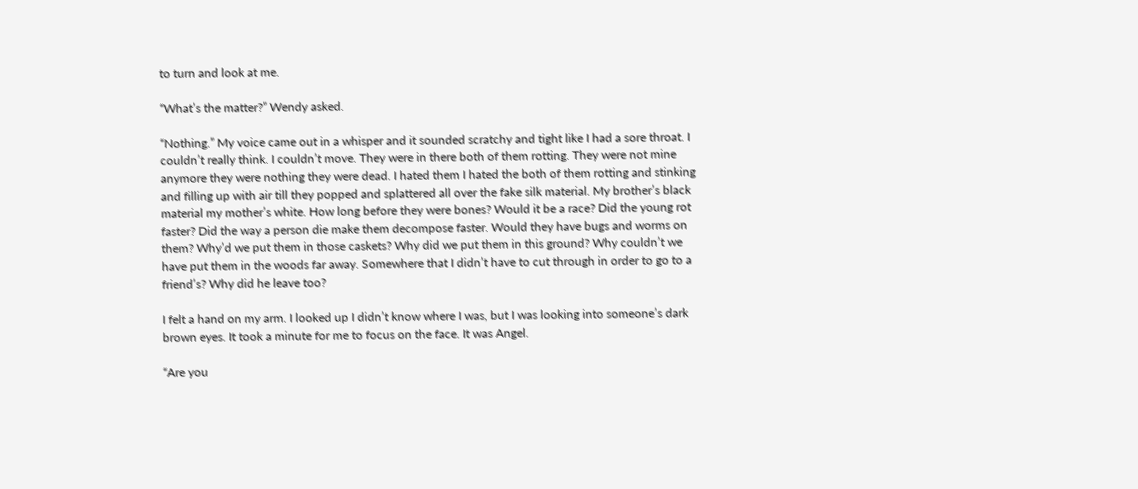to turn and look at me.

“What’s the matter?” Wendy asked.

“Nothing.” My voice came out in a whisper and it sounded scratchy and tight like I had a sore throat. I couldn’t really think. I couldn’t move. They were in there both of them rotting. They were not mine anymore they were nothing they were dead. I hated them I hated the both of them rotting and stinking and filling up with air till they popped and splattered all over the fake silk material. My brother’s black material my mother’s white. How long before they were bones? Would it be a race? Did the young rot faster? Did the way a person die make them decompose faster. Would they have bugs and worms on them? Why’d we put them in those caskets? Why did we put them in this ground? Why couldn’t we have put them in the woods far away. Somewhere that I didn’t have to cut through in order to go to a friend’s? Why did he leave too?

I felt a hand on my arm. I looked up I didn’t know where I was, but I was looking into someone’s dark brown eyes. It took a minute for me to focus on the face. It was Angel.

“Are you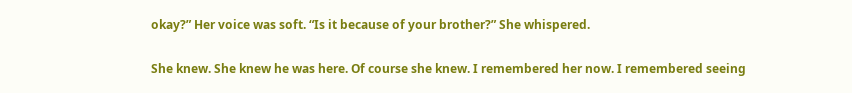okay?” Her voice was soft. “Is it because of your brother?” She whispered.

She knew. She knew he was here. Of course she knew. I remembered her now. I remembered seeing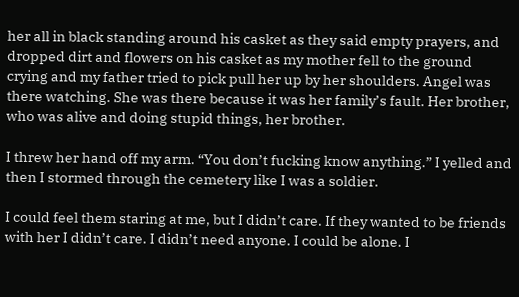her all in black standing around his casket as they said empty prayers, and dropped dirt and flowers on his casket as my mother fell to the ground crying and my father tried to pick pull her up by her shoulders. Angel was there watching. She was there because it was her family’s fault. Her brother, who was alive and doing stupid things, her brother.

I threw her hand off my arm. “You don’t fucking know anything.” I yelled and then I stormed through the cemetery like I was a soldier.

I could feel them staring at me, but I didn’t care. If they wanted to be friends with her I didn’t care. I didn’t need anyone. I could be alone. I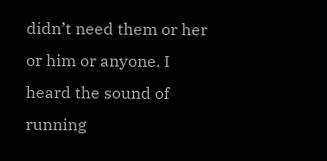didn’t need them or her or him or anyone. I heard the sound of running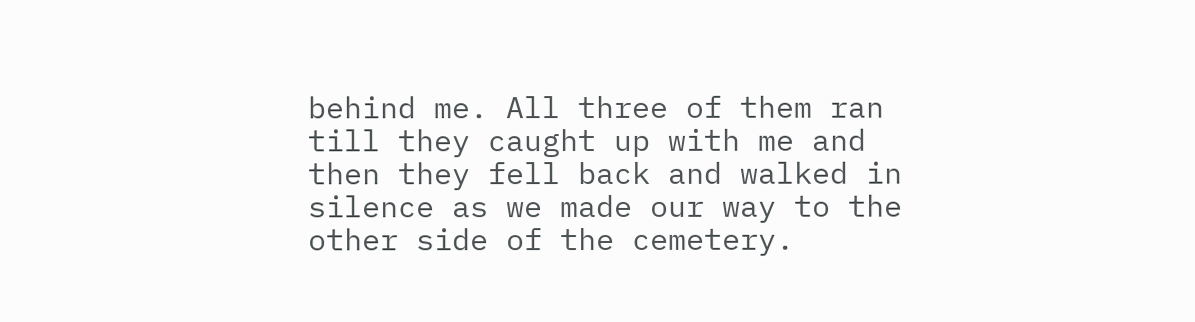behind me. All three of them ran till they caught up with me and then they fell back and walked in silence as we made our way to the other side of the cemetery.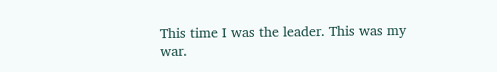This time I was the leader. This was my war.